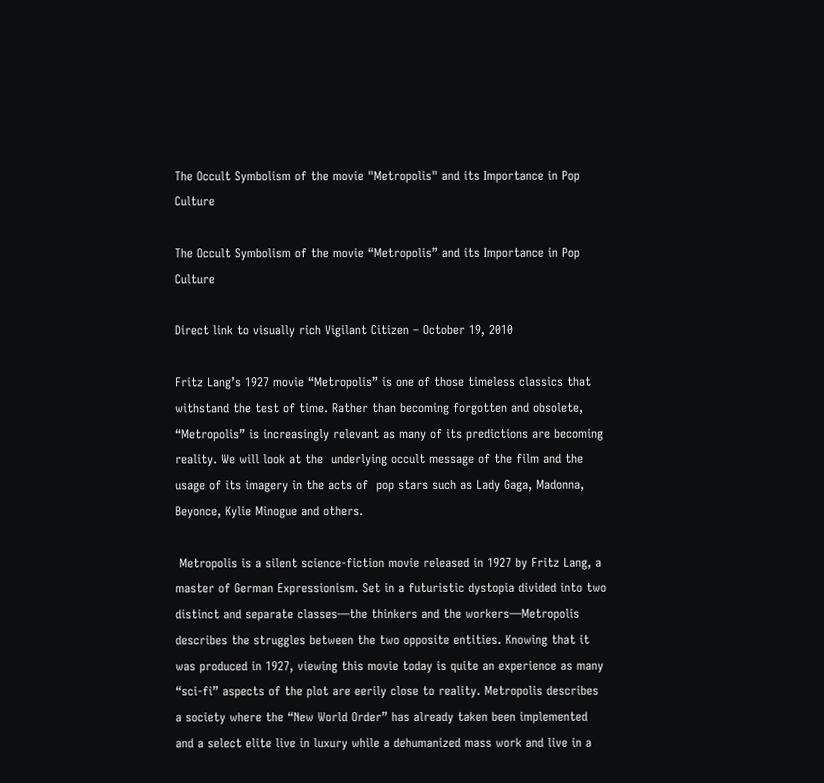The Occult Symbolism of the movie "Metropolis" and its Importance in Pop Culture

The Occult Symbolism of the movie “Metropolis” and its Importance in Pop Culture

Direct link to visually rich Vigilant Citizen – October 19, 2010

Fritz Lang’s 1927 movie “Metropolis” is one of those timeless classics that withstand the test of time. Rather than becoming forgotten and obsolete, “Metropolis” is increasingly relevant as many of its predictions are becoming reality. We will look at the  underlying occult message of the film and the usage of its imagery in the acts of  pop stars such as Lady Gaga, Madonna, Beyonce, Kylie Minogue and others.

 Metropolis is a silent science-fiction movie released in 1927 by Fritz Lang, a master of German Expressionism. Set in a futuristic dystopia divided into two distinct and separate classes—the thinkers and the workers—Metropolis describes the struggles between the two opposite entities. Knowing that it was produced in 1927, viewing this movie today is quite an experience as many “sci-fi” aspects of the plot are eerily close to reality. Metropolis describes a society where the “New World Order” has already taken been implemented and a select elite live in luxury while a dehumanized mass work and live in a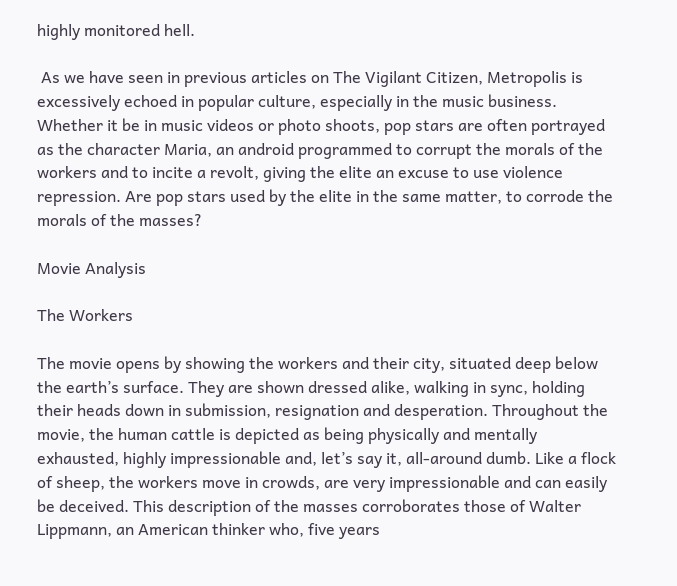highly monitored hell.

 As we have seen in previous articles on The Vigilant Citizen, Metropolis is excessively echoed in popular culture, especially in the music business. Whether it be in music videos or photo shoots, pop stars are often portrayed as the character Maria, an android programmed to corrupt the morals of the workers and to incite a revolt, giving the elite an excuse to use violence repression. Are pop stars used by the elite in the same matter, to corrode the morals of the masses?

Movie Analysis

The Workers

The movie opens by showing the workers and their city, situated deep below the earth’s surface. They are shown dressed alike, walking in sync, holding their heads down in submission, resignation and desperation. Throughout the movie, the human cattle is depicted as being physically and mentally exhausted, highly impressionable and, let’s say it, all-around dumb. Like a flock of sheep, the workers move in crowds, are very impressionable and can easily be deceived. This description of the masses corroborates those of Walter Lippmann, an American thinker who, five years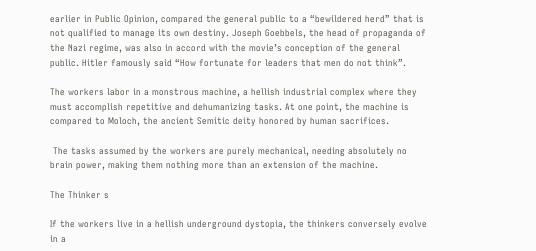earlier in Public Opinion, compared the general public to a “bewildered herd” that is not qualified to manage its own destiny. Joseph Goebbels, the head of propaganda of the Nazi regime, was also in accord with the movie’s conception of the general public. Hitler famously said “How fortunate for leaders that men do not think”.

The workers labor in a monstrous machine, a hellish industrial complex where they must accomplish repetitive and dehumanizing tasks. At one point, the machine is compared to Moloch, the ancient Semitic deity honored by human sacrifices.

 The tasks assumed by the workers are purely mechanical, needing absolutely no brain power, making them nothing more than an extension of the machine.

The Thinker s

If the workers live in a hellish underground dystopia, the thinkers conversely evolve in a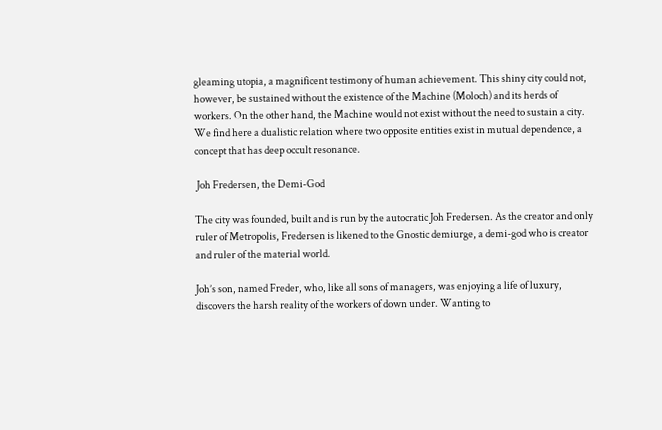gleaming utopia, a magnificent testimony of human achievement. This shiny city could not, however, be sustained without the existence of the Machine (Moloch) and its herds of workers. On the other hand, the Machine would not exist without the need to sustain a city. We find here a dualistic relation where two opposite entities exist in mutual dependence, a concept that has deep occult resonance.

 Joh Fredersen, the Demi-God

The city was founded, built and is run by the autocratic Joh Fredersen. As the creator and only ruler of Metropolis, Fredersen is likened to the Gnostic demiurge, a demi-god who is creator and ruler of the material world.

Joh’s son, named Freder, who, like all sons of managers, was enjoying a life of luxury, discovers the harsh reality of the workers of down under. Wanting to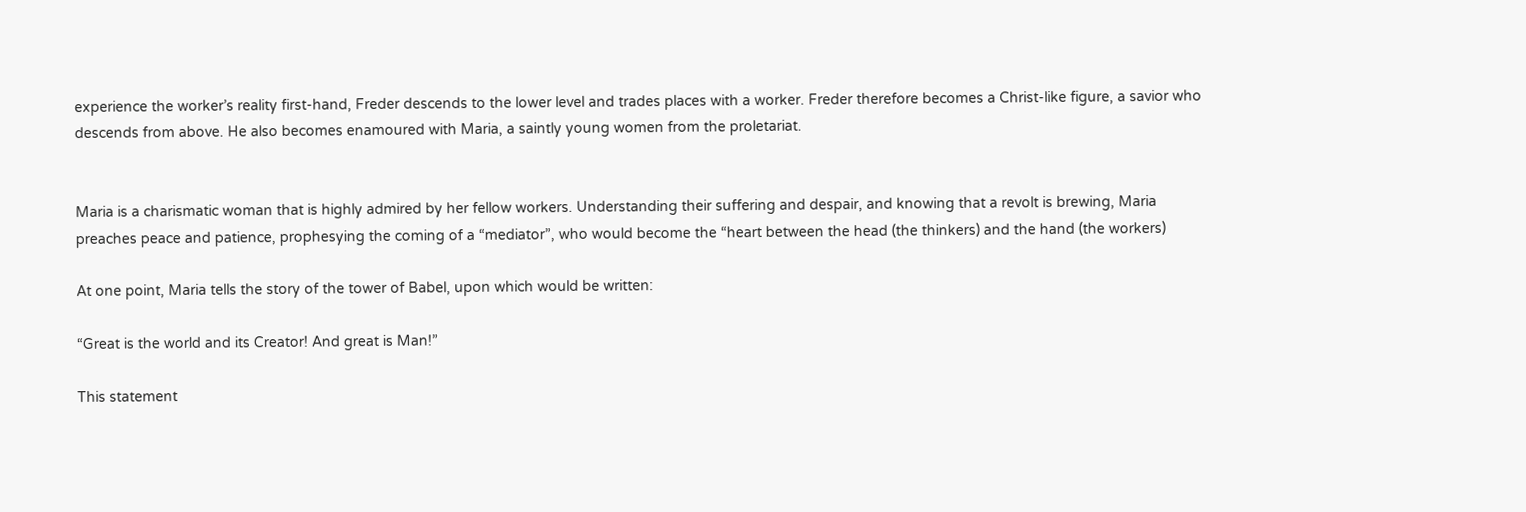experience the worker’s reality first-hand, Freder descends to the lower level and trades places with a worker. Freder therefore becomes a Christ-like figure, a savior who descends from above. He also becomes enamoured with Maria, a saintly young women from the proletariat.


Maria is a charismatic woman that is highly admired by her fellow workers. Understanding their suffering and despair, and knowing that a revolt is brewing, Maria preaches peace and patience, prophesying the coming of a “mediator”, who would become the “heart between the head (the thinkers) and the hand (the workers)

At one point, Maria tells the story of the tower of Babel, upon which would be written:

“Great is the world and its Creator! And great is Man!”

This statement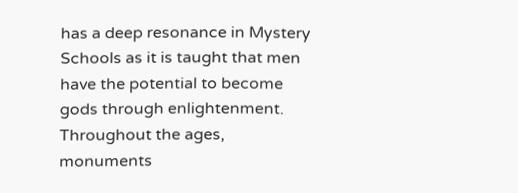has a deep resonance in Mystery Schools as it is taught that men have the potential to become gods through enlightenment. Throughout the ages, monuments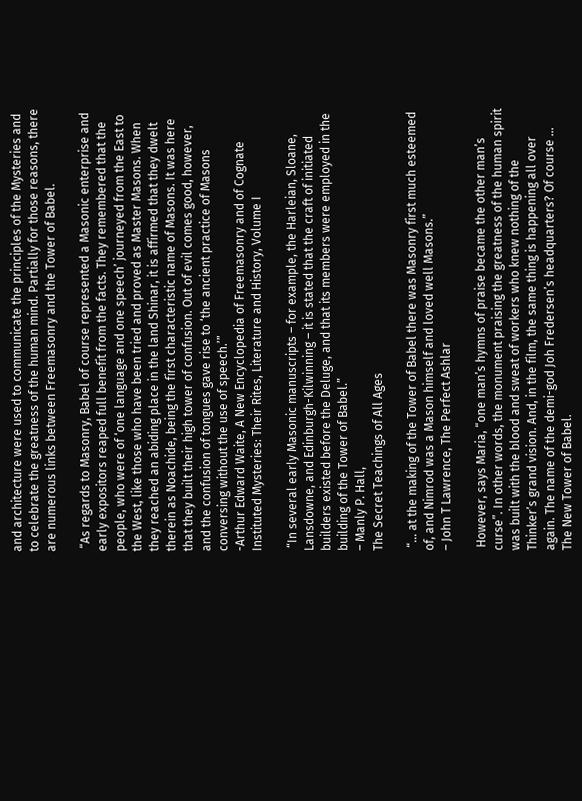and architecture were used to communicate the principles of the Mysteries and to celebrate the greatness of the human mind. Partially for those reasons, there are numerous links between Freemasonry and the Tower of Babel.

 “As regards to Masonry, Babel of course represented a Masonic enterprise and early expositors reaped full benefit from the facts. They remembered that the people, who were of ‘one language and one speech’ journeyed from the East to the West, like those who have been tried and proved as Master Masons. When they reached an abiding place in the land Shinar, it is affirmed that they dwelt therein as Noachide, being the first characteristic name of Masons. It was here that they built their high tower of confusion. Out of evil comes good, however, and the confusion of tongues gave rise to ‘the ancient practice of Masons conversing without the use of speech.’”
-Arthur Edward Waite, A New Encyclopedia of Freemasonry and of Cognate Instituted Mysteries: Their Rites, Literature and History, Volume I

 “In several early Masonic manuscripts – for example, the Harleian, Sloane, Lansdowne, and Edinburgh-Kilwinning – it is stated that the craft of initiated builders existed before the Deluge, and that its members were employed in the building of the Tower of Babel.”
– Manly P. Hall,
The Secret Teachings of All Ages

 “… at the making of the Tower of Babel there was Masonry first much esteemed of, and Nimrod was a Mason himself and loved well Masons.”
– John T Lawrence, The Perfect Ashlar

 However, says Maria, “one man’s hymns of praise became the other man’s curse”. In other words, the monument praising the greatness of the human spirit was built with the blood and sweat of workers who knew nothing of the Thinker’s grand vision. And, in the film, the same thing is happening all over again. The name of the demi-god Joh Fredersen’s headquarters? Of course … The New Tower of Babel.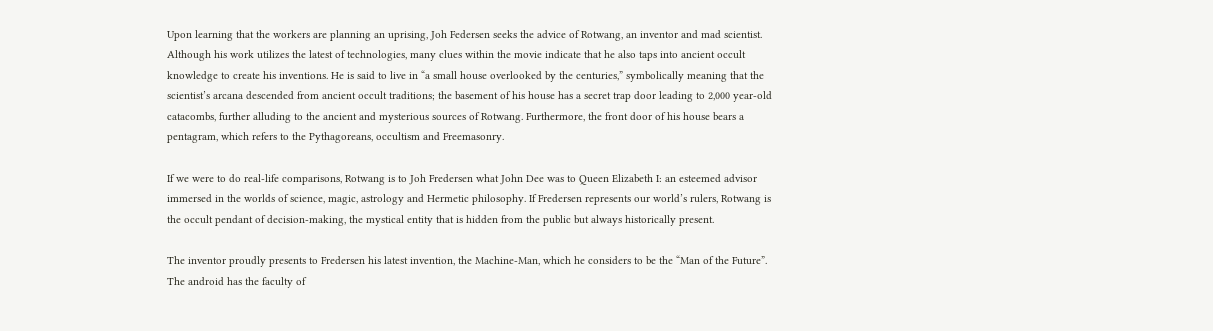Upon learning that the workers are planning an uprising, Joh Federsen seeks the advice of Rotwang, an inventor and mad scientist. Although his work utilizes the latest of technologies, many clues within the movie indicate that he also taps into ancient occult knowledge to create his inventions. He is said to live in “a small house overlooked by the centuries,” symbolically meaning that the scientist’s arcana descended from ancient occult traditions; the basement of his house has a secret trap door leading to 2,000 year-old catacombs, further alluding to the ancient and mysterious sources of Rotwang. Furthermore, the front door of his house bears a pentagram, which refers to the Pythagoreans, occultism and Freemasonry.

If we were to do real-life comparisons, Rotwang is to Joh Fredersen what John Dee was to Queen Elizabeth I: an esteemed advisor immersed in the worlds of science, magic, astrology and Hermetic philosophy. If Fredersen represents our world’s rulers, Rotwang is the occult pendant of decision-making, the mystical entity that is hidden from the public but always historically present.

The inventor proudly presents to Fredersen his latest invention, the Machine-Man, which he considers to be the “Man of the Future”. The android has the faculty of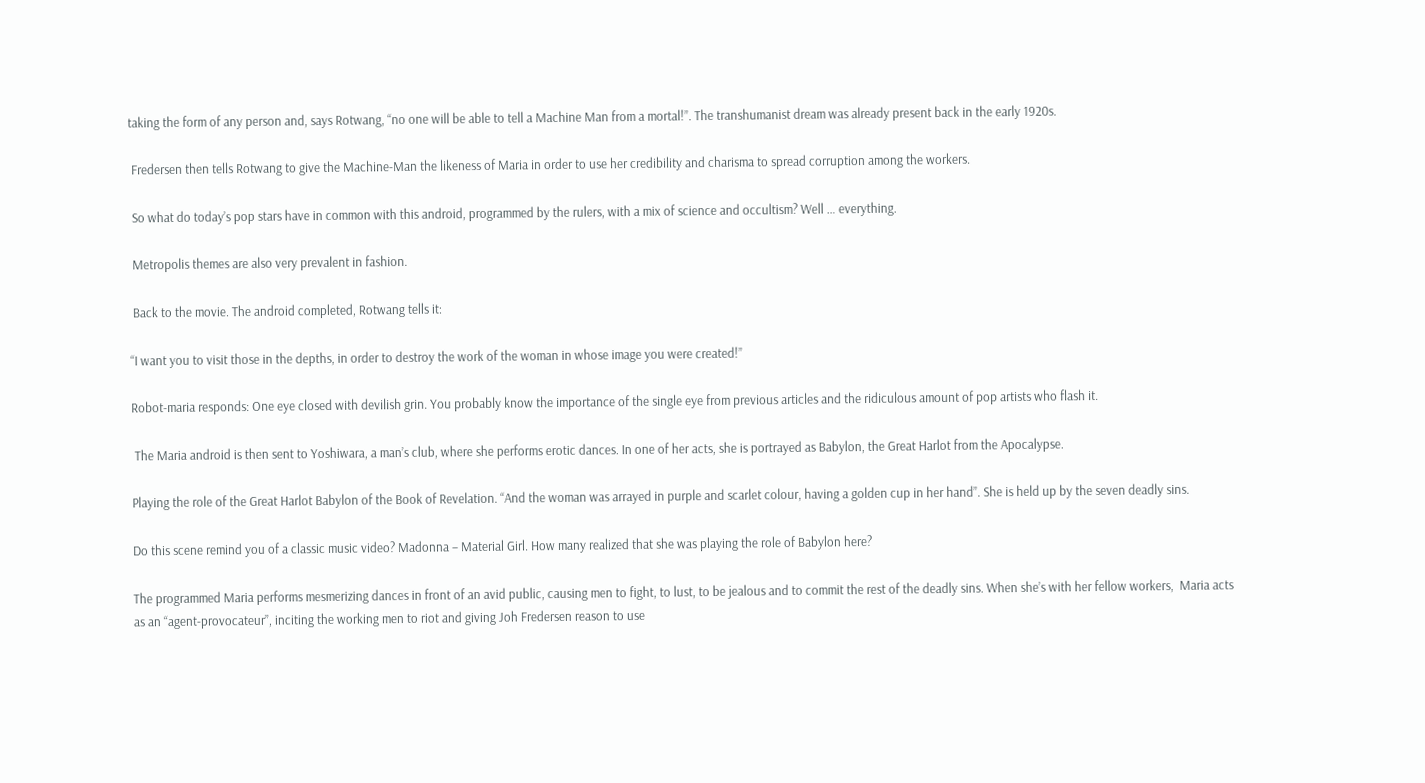taking the form of any person and, says Rotwang, “no one will be able to tell a Machine Man from a mortal!”. The transhumanist dream was already present back in the early 1920s.

 Fredersen then tells Rotwang to give the Machine-Man the likeness of Maria in order to use her credibility and charisma to spread corruption among the workers.

 So what do today’s pop stars have in common with this android, programmed by the rulers, with a mix of science and occultism? Well … everything.

 Metropolis themes are also very prevalent in fashion.

 Back to the movie. The android completed, Rotwang tells it:

“I want you to visit those in the depths, in order to destroy the work of the woman in whose image you were created!”

Robot-maria responds: One eye closed with devilish grin. You probably know the importance of the single eye from previous articles and the ridiculous amount of pop artists who flash it.

 The Maria android is then sent to Yoshiwara, a man’s club, where she performs erotic dances. In one of her acts, she is portrayed as Babylon, the Great Harlot from the Apocalypse.

Playing the role of the Great Harlot Babylon of the Book of Revelation. “And the woman was arrayed in purple and scarlet colour, having a golden cup in her hand”. She is held up by the seven deadly sins.

Do this scene remind you of a classic music video? Madonna – Material Girl. How many realized that she was playing the role of Babylon here?

The programmed Maria performs mesmerizing dances in front of an avid public, causing men to fight, to lust, to be jealous and to commit the rest of the deadly sins. When she’s with her fellow workers,  Maria acts as an “agent-provocateur”, inciting the working men to riot and giving Joh Fredersen reason to use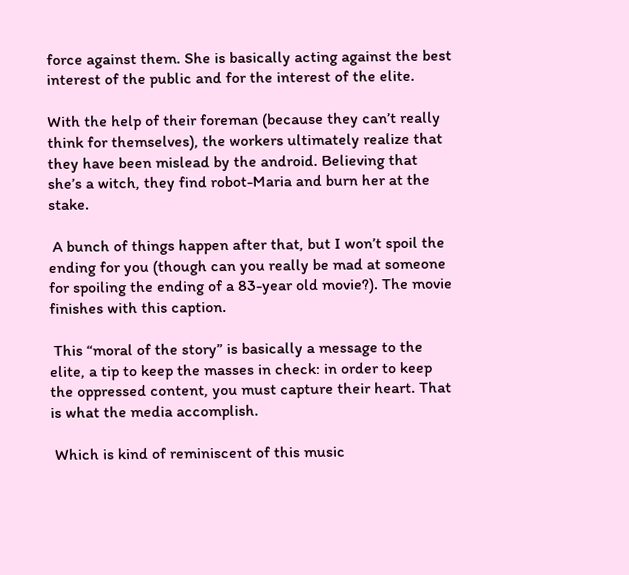force against them. She is basically acting against the best interest of the public and for the interest of the elite.

With the help of their foreman (because they can’t really think for themselves), the workers ultimately realize that they have been mislead by the android. Believing that she’s a witch, they find robot-Maria and burn her at the stake.

 A bunch of things happen after that, but I won’t spoil the ending for you (though can you really be mad at someone for spoiling the ending of a 83-year old movie?). The movie finishes with this caption.

 This “moral of the story” is basically a message to the elite, a tip to keep the masses in check: in order to keep the oppressed content, you must capture their heart. That is what the media accomplish.

 Which is kind of reminiscent of this music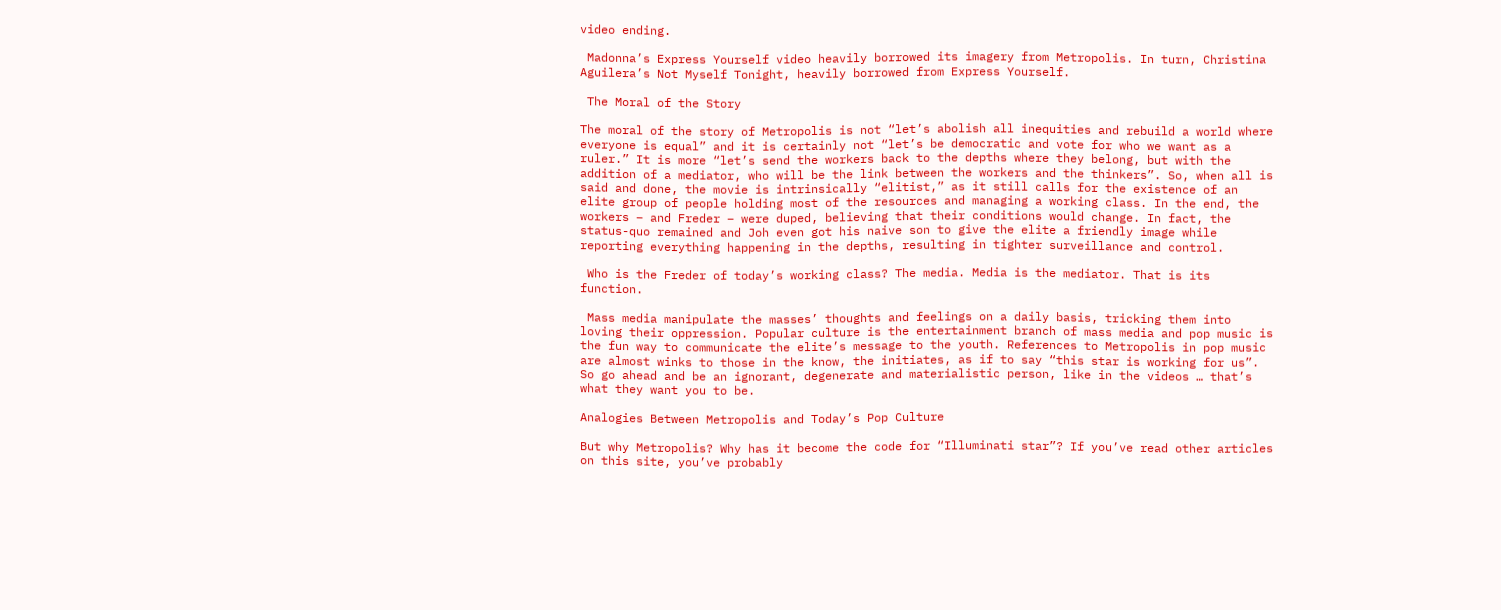video ending.

 Madonna’s Express Yourself video heavily borrowed its imagery from Metropolis. In turn, Christina Aguilera’s Not Myself Tonight, heavily borrowed from Express Yourself.

 The Moral of the Story

The moral of the story of Metropolis is not “let’s abolish all inequities and rebuild a world where everyone is equal” and it is certainly not “let’s be democratic and vote for who we want as a ruler.” It is more “let’s send the workers back to the depths where they belong, but with the addition of a mediator, who will be the link between the workers and the thinkers”. So, when all is said and done, the movie is intrinsically “elitist,” as it still calls for the existence of an elite group of people holding most of the resources and managing a working class. In the end, the workers – and Freder – were duped, believing that their conditions would change. In fact, the status-quo remained and Joh even got his naive son to give the elite a friendly image while reporting everything happening in the depths, resulting in tighter surveillance and control.

 Who is the Freder of today’s working class? The media. Media is the mediator. That is its function.

 Mass media manipulate the masses’ thoughts and feelings on a daily basis, tricking them into loving their oppression. Popular culture is the entertainment branch of mass media and pop music is the fun way to communicate the elite’s message to the youth. References to Metropolis in pop music are almost winks to those in the know, the initiates, as if to say “this star is working for us”. So go ahead and be an ignorant, degenerate and materialistic person, like in the videos … that’s what they want you to be.

Analogies Between Metropolis and Today’s Pop Culture

But why Metropolis? Why has it become the code for “Illuminati star”? If you’ve read other articles on this site, you’ve probably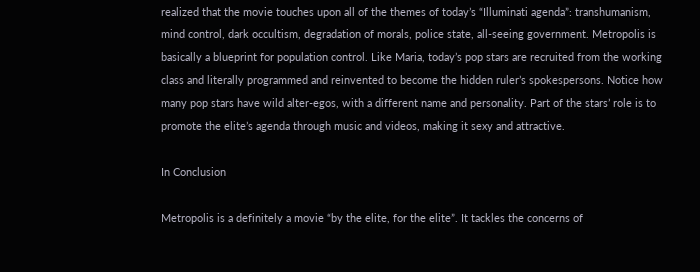realized that the movie touches upon all of the themes of today’s “Illuminati agenda”: transhumanism, mind control, dark occultism, degradation of morals, police state, all-seeing government. Metropolis is basically a blueprint for population control. Like Maria, today’s pop stars are recruited from the working class and literally programmed and reinvented to become the hidden ruler’s spokespersons. Notice how many pop stars have wild alter-egos, with a different name and personality. Part of the stars’ role is to promote the elite’s agenda through music and videos, making it sexy and attractive.

In Conclusion

Metropolis is a definitely a movie “by the elite, for the elite”. It tackles the concerns of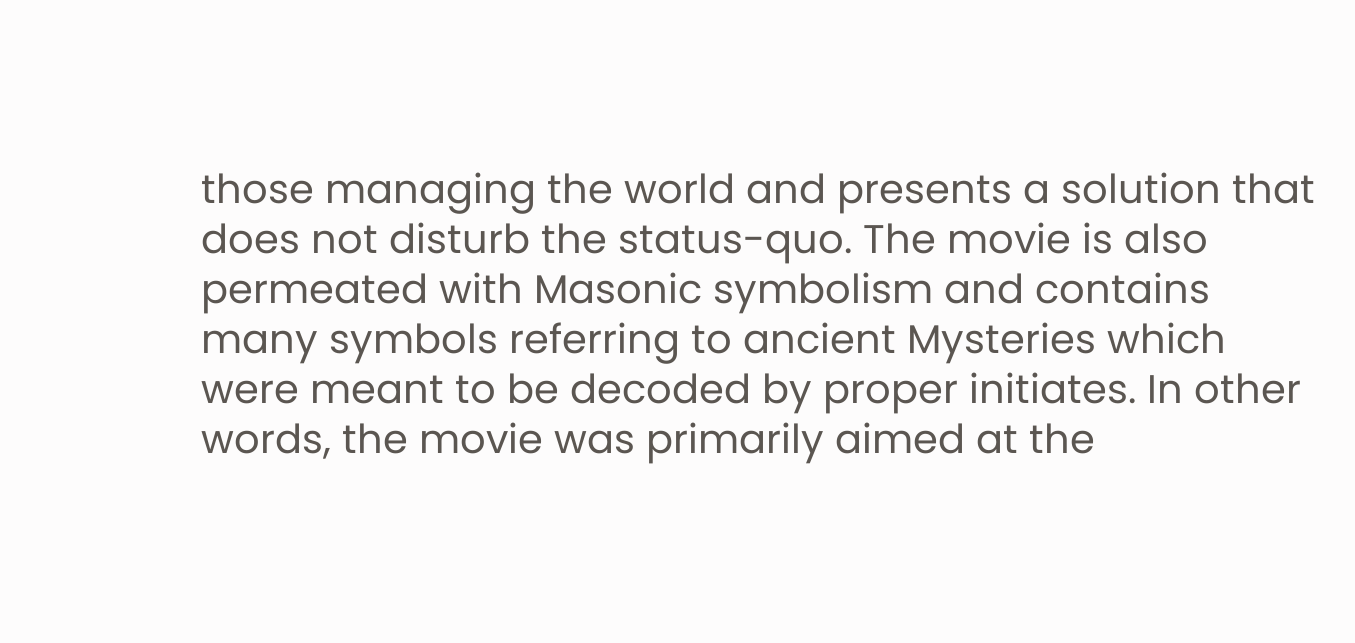those managing the world and presents a solution that does not disturb the status-quo. The movie is also permeated with Masonic symbolism and contains many symbols referring to ancient Mysteries which were meant to be decoded by proper initiates. In other words, the movie was primarily aimed at the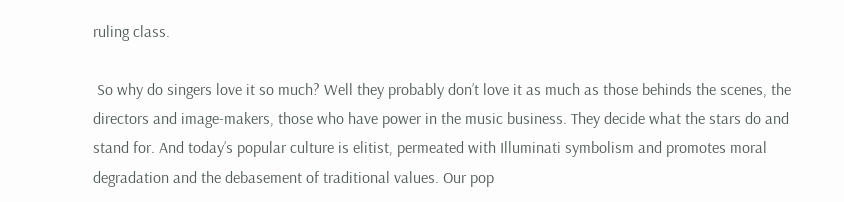ruling class.

 So why do singers love it so much? Well they probably don’t love it as much as those behinds the scenes, the directors and image-makers, those who have power in the music business. They decide what the stars do and stand for. And today’s popular culture is elitist, permeated with Illuminati symbolism and promotes moral degradation and the debasement of traditional values. Our pop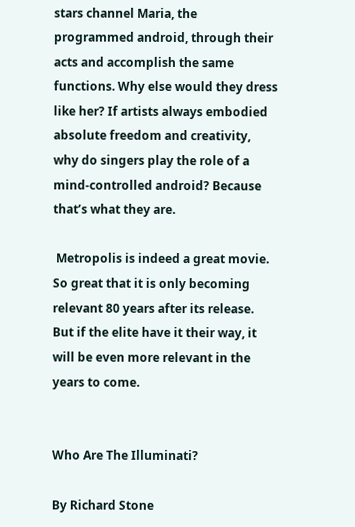stars channel Maria, the programmed android, through their acts and accomplish the same functions. Why else would they dress like her? If artists always embodied absolute freedom and creativity, why do singers play the role of a mind-controlled android? Because that’s what they are.

 Metropolis is indeed a great movie. So great that it is only becoming relevant 80 years after its release. But if the elite have it their way, it will be even more relevant in the years to come.


Who Are The Illuminati?

By Richard Stone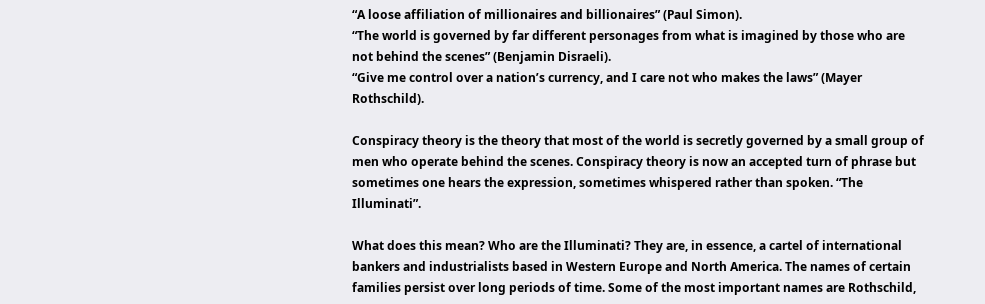“A loose affiliation of millionaires and billionaires” (Paul Simon).
“The world is governed by far different personages from what is imagined by those who are not behind the scenes” (Benjamin Disraeli).
“Give me control over a nation’s currency, and I care not who makes the laws” (Mayer Rothschild).

Conspiracy theory is the theory that most of the world is secretly governed by a small group of men who operate behind the scenes. Conspiracy theory is now an accepted turn of phrase but sometimes one hears the expression, sometimes whispered rather than spoken. “The Illuminati”.

What does this mean? Who are the Illuminati? They are, in essence, a cartel of international bankers and industrialists based in Western Europe and North America. The names of certain families persist over long periods of time. Some of the most important names are Rothschild,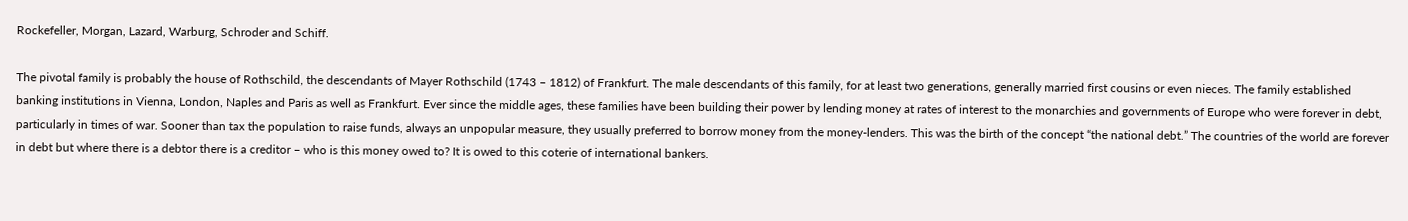Rockefeller, Morgan, Lazard, Warburg, Schroder and Schiff.

The pivotal family is probably the house of Rothschild, the descendants of Mayer Rothschild (1743 – 1812) of Frankfurt. The male descendants of this family, for at least two generations, generally married first cousins or even nieces. The family established banking institutions in Vienna, London, Naples and Paris as well as Frankfurt. Ever since the middle ages, these families have been building their power by lending money at rates of interest to the monarchies and governments of Europe who were forever in debt, particularly in times of war. Sooner than tax the population to raise funds, always an unpopular measure, they usually preferred to borrow money from the money-lenders. This was the birth of the concept “the national debt.” The countries of the world are forever in debt but where there is a debtor there is a creditor – who is this money owed to? It is owed to this coterie of international bankers.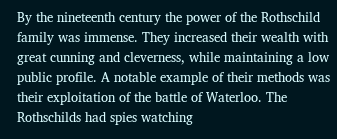By the nineteenth century the power of the Rothschild family was immense. They increased their wealth with great cunning and cleverness, while maintaining a low public profile. A notable example of their methods was their exploitation of the battle of Waterloo. The Rothschilds had spies watching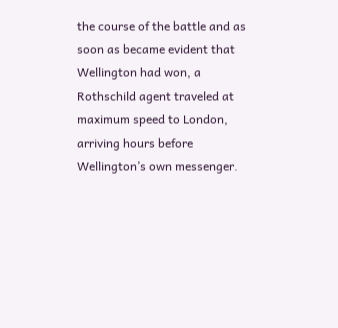the course of the battle and as soon as became evident that Wellington had won, a Rothschild agent traveled at maximum speed to London, arriving hours before Wellington’s own messenger.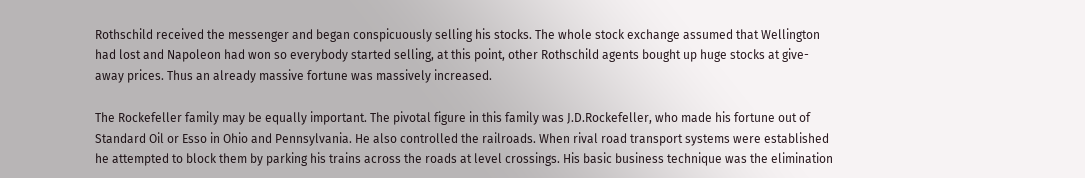Rothschild received the messenger and began conspicuously selling his stocks. The whole stock exchange assumed that Wellington had lost and Napoleon had won so everybody started selling, at this point, other Rothschild agents bought up huge stocks at give-away prices. Thus an already massive fortune was massively increased.

The Rockefeller family may be equally important. The pivotal figure in this family was J.D.Rockefeller, who made his fortune out of Standard Oil or Esso in Ohio and Pennsylvania. He also controlled the railroads. When rival road transport systems were established he attempted to block them by parking his trains across the roads at level crossings. His basic business technique was the elimination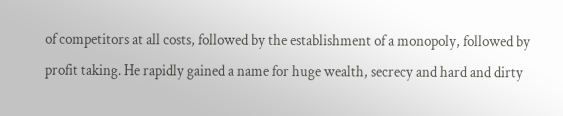of competitors at all costs, followed by the establishment of a monopoly, followed by profit taking. He rapidly gained a name for huge wealth, secrecy and hard and dirty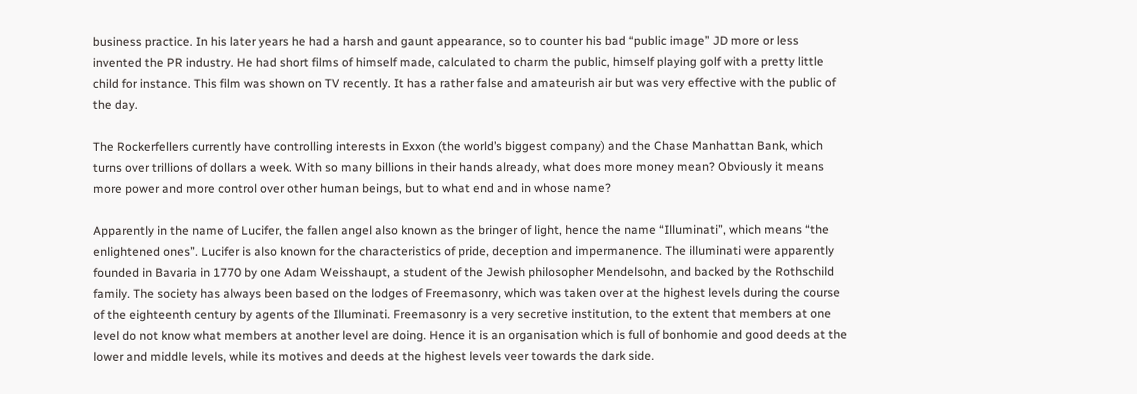business practice. In his later years he had a harsh and gaunt appearance, so to counter his bad “public image” JD more or less invented the PR industry. He had short films of himself made, calculated to charm the public, himself playing golf with a pretty little child for instance. This film was shown on TV recently. It has a rather false and amateurish air but was very effective with the public of the day.

The Rockerfellers currently have controlling interests in Exxon (the world’s biggest company) and the Chase Manhattan Bank, which turns over trillions of dollars a week. With so many billions in their hands already, what does more money mean? Obviously it means more power and more control over other human beings, but to what end and in whose name?

Apparently in the name of Lucifer, the fallen angel also known as the bringer of light, hence the name “Illuminati”, which means “the enlightened ones”. Lucifer is also known for the characteristics of pride, deception and impermanence. The illuminati were apparently founded in Bavaria in 1770 by one Adam Weisshaupt, a student of the Jewish philosopher Mendelsohn, and backed by the Rothschild family. The society has always been based on the lodges of Freemasonry, which was taken over at the highest levels during the course of the eighteenth century by agents of the Illuminati. Freemasonry is a very secretive institution, to the extent that members at one level do not know what members at another level are doing. Hence it is an organisation which is full of bonhomie and good deeds at the lower and middle levels, while its motives and deeds at the highest levels veer towards the dark side.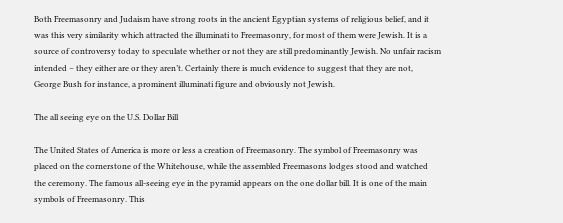Both Freemasonry and Judaism have strong roots in the ancient Egyptian systems of religious belief, and it was this very similarity which attracted the illuminati to Freemasonry, for most of them were Jewish. It is a source of controversy today to speculate whether or not they are still predominantly Jewish. No unfair racism intended – they either are or they aren’t. Certainly there is much evidence to suggest that they are not, George Bush for instance, a prominent illuminati figure and obviously not Jewish.

The all seeing eye on the U.S. Dollar Bill

The United States of America is more or less a creation of Freemasonry. The symbol of Freemasonry was placed on the cornerstone of the Whitehouse, while the assembled Freemasons lodges stood and watched the ceremony. The famous all-seeing eye in the pyramid appears on the one dollar bill. It is one of the main symbols of Freemasonry. This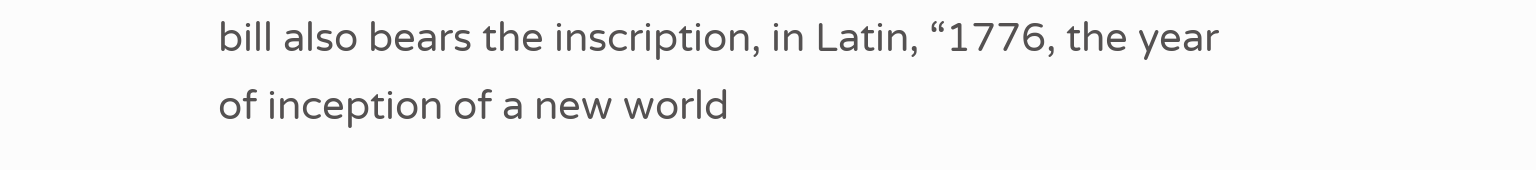bill also bears the inscription, in Latin, “1776, the year of inception of a new world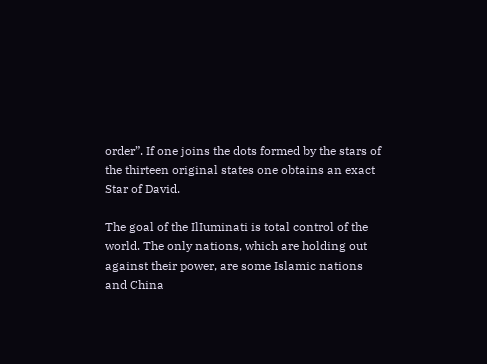order”. If one joins the dots formed by the stars of the thirteen original states one obtains an exact Star of David.

The goal of the IlIuminati is total control of the world. The only nations, which are holding out against their power, are some Islamic nations and China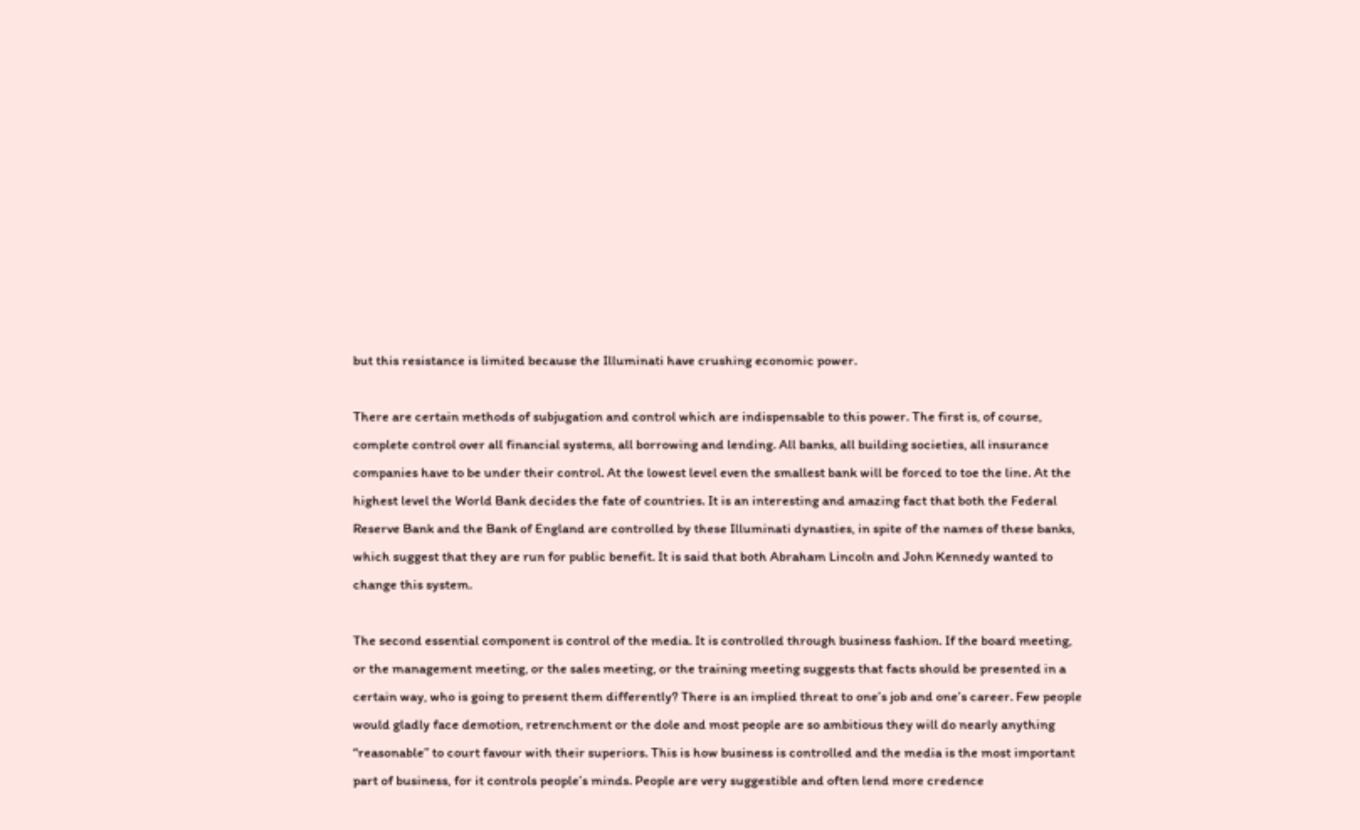but this resistance is limited because the Illuminati have crushing economic power.

There are certain methods of subjugation and control which are indispensable to this power. The first is, of course, complete control over all financial systems, all borrowing and lending. All banks, all building societies, all insurance companies have to be under their control. At the lowest level even the smallest bank will be forced to toe the line. At the highest level the World Bank decides the fate of countries. It is an interesting and amazing fact that both the Federal Reserve Bank and the Bank of England are controlled by these Illuminati dynasties, in spite of the names of these banks, which suggest that they are run for public benefit. It is said that both Abraham Lincoln and John Kennedy wanted to change this system.

The second essential component is control of the media. It is controlled through business fashion. If the board meeting, or the management meeting, or the sales meeting, or the training meeting suggests that facts should be presented in a certain way, who is going to present them differently? There is an implied threat to one’s job and one’s career. Few people would gladly face demotion, retrenchment or the dole and most people are so ambitious they will do nearly anything “reasonable” to court favour with their superiors. This is how business is controlled and the media is the most important part of business, for it controls people’s minds. People are very suggestible and often lend more credence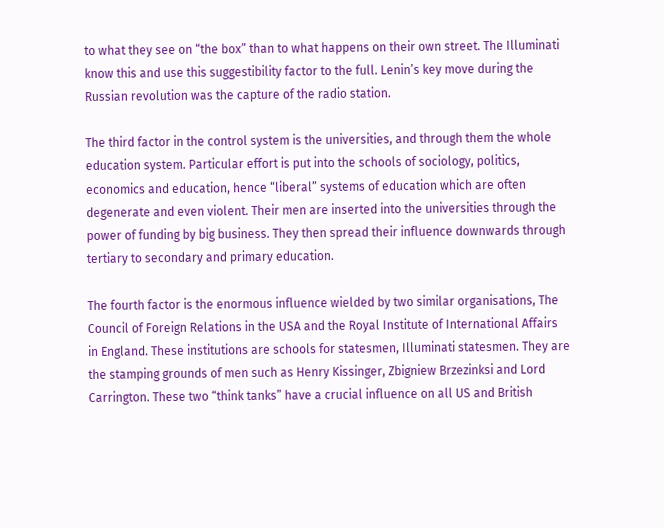to what they see on “the box” than to what happens on their own street. The Illuminati know this and use this suggestibility factor to the full. Lenin’s key move during the Russian revolution was the capture of the radio station.

The third factor in the control system is the universities, and through them the whole education system. Particular effort is put into the schools of sociology, politics, economics and education, hence “liberal” systems of education which are often degenerate and even violent. Their men are inserted into the universities through the power of funding by big business. They then spread their influence downwards through tertiary to secondary and primary education.

The fourth factor is the enormous influence wielded by two similar organisations, The Council of Foreign Relations in the USA and the Royal Institute of International Affairs in England. These institutions are schools for statesmen, Illuminati statesmen. They are the stamping grounds of men such as Henry Kissinger, Zbigniew Brzezinksi and Lord Carrington. These two “think tanks” have a crucial influence on all US and British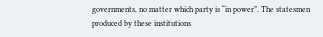governments, no matter which party is “in power”. The statesmen produced by these institutions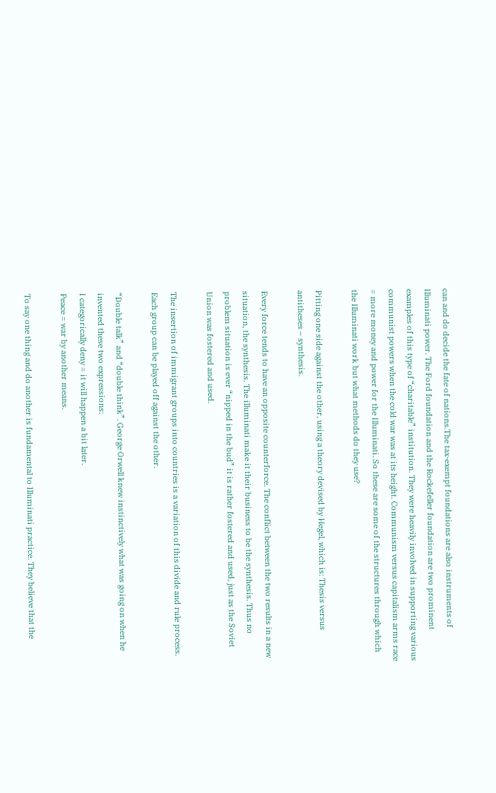can and do decide the fate of nations.The tax-exempt foundations are also instruments of Illuminati power. The Ford foundation and the Rockefeller foundation are two prominent examples of this type of “charitable” institution. They were heavily involved in supporting various communist powers when the cold war was at its height. Communism versus capitalism arms race = more money and power for the Illuminati. So these are some of the structures through which the Illuminati work but what methods do they use?

Pitting one side against the other, using a theory devised by Hegel, which is: Thesis versus antitheses – synthesis.

Every force tends to have an opposite counterforce. The conflict between the two results in a new situation, the synthesis. The illuminati make it their business to be the synthesis. Thus no problem situation is ever “nipped in the bud” it is rather fostered and used, just as the Soviet Union was fostered and used.

The insertion of immigrant groups into countries is a variation of this divide and rule process. Each group can be played off against the other.

“Double talk” and “double think”. George Orwell knew instinctively what was going on when he invented these two expressions:
I categorically deny = it will happen a bit later.
Peace = war by another means.

To say one thing and do another is fundamental to Illuminati practice. They believe that the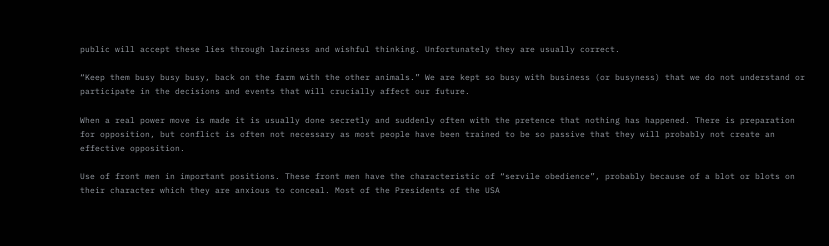public will accept these lies through laziness and wishful thinking. Unfortunately they are usually correct.

“Keep them busy busy busy, back on the farm with the other animals.” We are kept so busy with business (or busyness) that we do not understand or participate in the decisions and events that will crucially affect our future.

When a real power move is made it is usually done secretly and suddenly often with the pretence that nothing has happened. There is preparation for opposition, but conflict is often not necessary as most people have been trained to be so passive that they will probably not create an effective opposition.

Use of front men in important positions. These front men have the characteristic of “servile obedience”, probably because of a blot or blots on their character which they are anxious to conceal. Most of the Presidents of the USA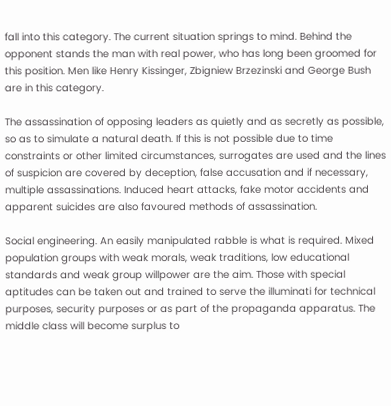fall into this category. The current situation springs to mind. Behind the opponent stands the man with real power, who has long been groomed for this position. Men like Henry Kissinger, Zbigniew Brzezinski and George Bush are in this category.

The assassination of opposing leaders as quietly and as secretly as possible, so as to simulate a natural death. If this is not possible due to time constraints or other limited circumstances, surrogates are used and the lines of suspicion are covered by deception, false accusation and if necessary, multiple assassinations. Induced heart attacks, fake motor accidents and apparent suicides are also favoured methods of assassination.

Social engineering. An easily manipulated rabble is what is required. Mixed population groups with weak morals, weak traditions, low educational standards and weak group willpower are the aim. Those with special aptitudes can be taken out and trained to serve the illuminati for technical purposes, security purposes or as part of the propaganda apparatus. The middle class will become surplus to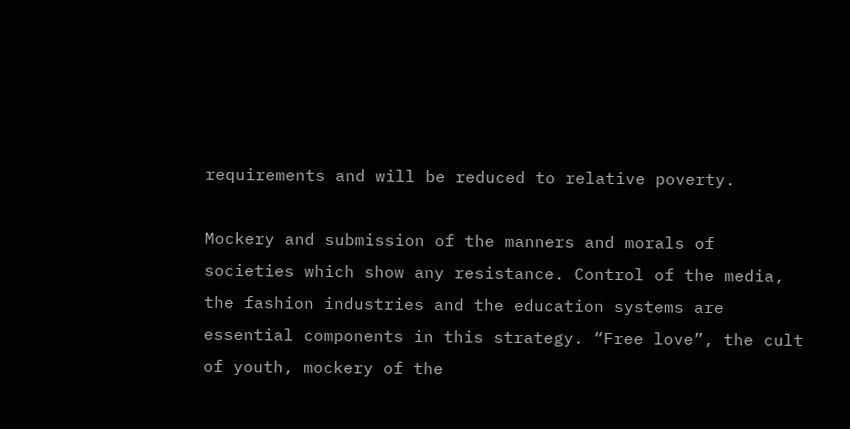requirements and will be reduced to relative poverty.

Mockery and submission of the manners and morals of societies which show any resistance. Control of the media, the fashion industries and the education systems are essential components in this strategy. “Free love”, the cult of youth, mockery of the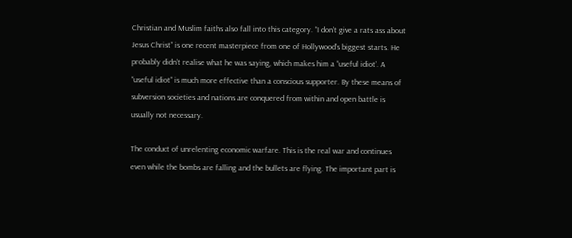Christian and Muslim faiths also fall into this category. “I don’t give a rats ass about Jesus Christ” is one recent masterpiece from one of Hollywood’s biggest starts. He probably didn’t realise what he was saying, which makes him a “useful idiot’. A “useful idiot” is much more effective than a conscious supporter. By these means of subversion societies and nations are conquered from within and open battle is usually not necessary.

The conduct of unrelenting economic warfare. This is the real war and continues even while the bombs are falling and the bullets are flying. The important part is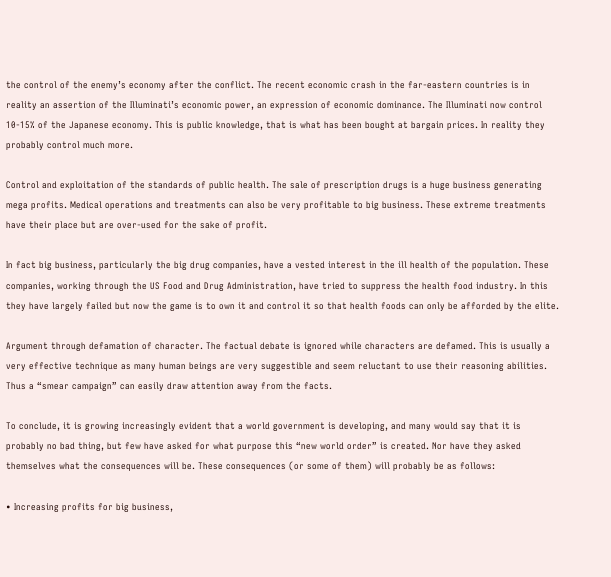the control of the enemy’s economy after the conflict. The recent economic crash in the far-eastern countries is in reality an assertion of the Illuminati’s economic power, an expression of economic dominance. The Illuminati now control 10-15% of the Japanese economy. This is public knowledge, that is what has been bought at bargain prices. In reality they probably control much more.

Control and exploitation of the standards of public health. The sale of prescription drugs is a huge business generating mega profits. Medical operations and treatments can also be very profitable to big business. These extreme treatments have their place but are over-used for the sake of profit.

In fact big business, particularly the big drug companies, have a vested interest in the ill health of the population. These companies, working through the US Food and Drug Administration, have tried to suppress the health food industry. In this they have largely failed but now the game is to own it and control it so that health foods can only be afforded by the elite.

Argument through defamation of character. The factual debate is ignored while characters are defamed. This is usually a very effective technique as many human beings are very suggestible and seem reluctant to use their reasoning abilities. Thus a “smear campaign” can easily draw attention away from the facts.

To conclude, it is growing increasingly evident that a world government is developing, and many would say that it is probably no bad thing, but few have asked for what purpose this “new world order” is created. Nor have they asked themselves what the consequences will be. These consequences (or some of them) will probably be as follows:

• Increasing profits for big business,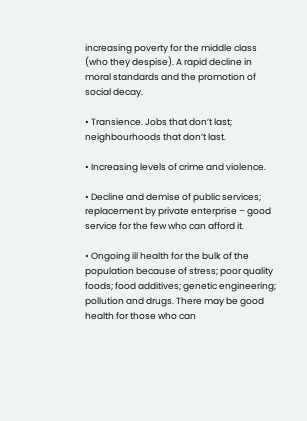increasing poverty for the middle class (who they despise). A rapid decline in moral standards and the promotion of social decay.

• Transience. Jobs that don’t last; neighbourhoods that don’t last.

• Increasing levels of crime and violence.

• Decline and demise of public services; replacement by private enterprise – good service for the few who can afford it.

• Ongoing ill health for the bulk of the population because of stress; poor quality foods; food additives; genetic engineering; pollution and drugs. There may be good health for those who can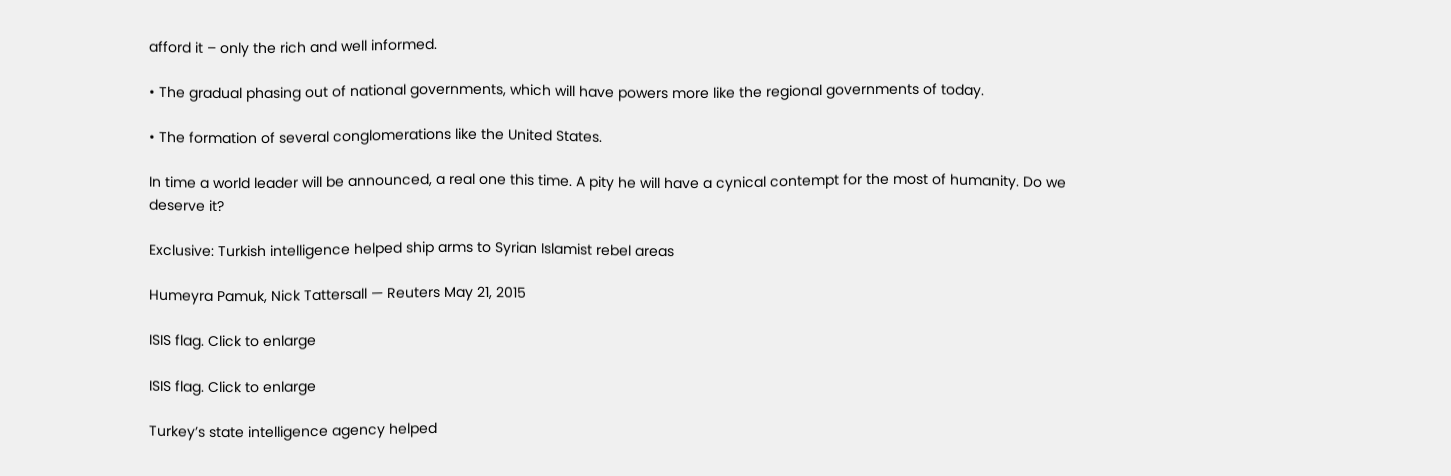afford it – only the rich and well informed.

• The gradual phasing out of national governments, which will have powers more like the regional governments of today.

• The formation of several conglomerations like the United States.

In time a world leader will be announced, a real one this time. A pity he will have a cynical contempt for the most of humanity. Do we deserve it?

Exclusive: Turkish intelligence helped ship arms to Syrian Islamist rebel areas

Humeyra Pamuk, Nick Tattersall — Reuters May 21, 2015

ISIS flag. Click to enlarge

ISIS flag. Click to enlarge

Turkey’s state intelligence agency helped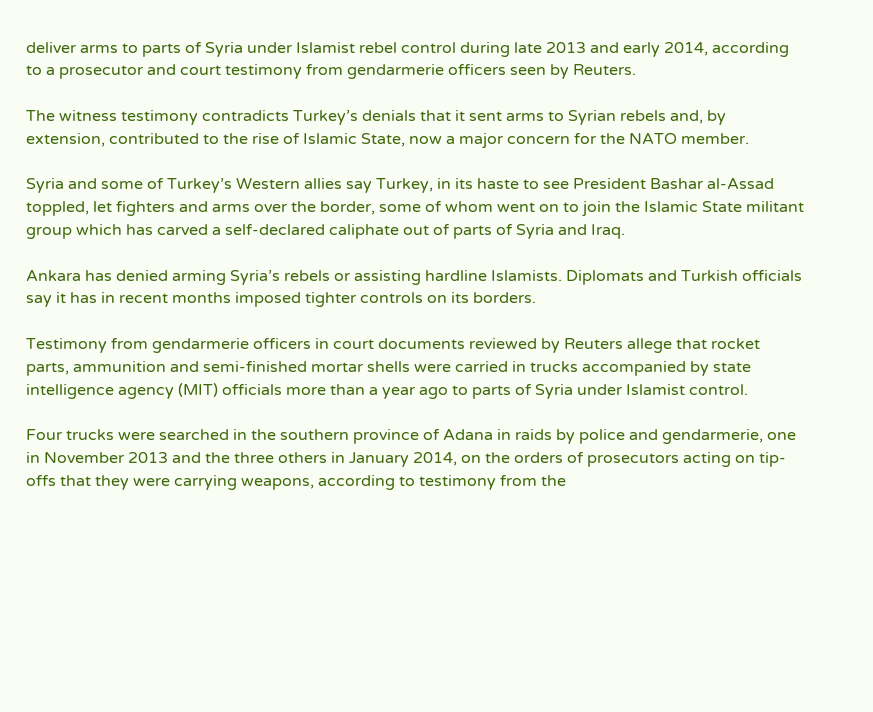deliver arms to parts of Syria under Islamist rebel control during late 2013 and early 2014, according to a prosecutor and court testimony from gendarmerie officers seen by Reuters.

The witness testimony contradicts Turkey’s denials that it sent arms to Syrian rebels and, by extension, contributed to the rise of Islamic State, now a major concern for the NATO member.

Syria and some of Turkey’s Western allies say Turkey, in its haste to see President Bashar al-Assad toppled, let fighters and arms over the border, some of whom went on to join the Islamic State militant group which has carved a self-declared caliphate out of parts of Syria and Iraq.

Ankara has denied arming Syria’s rebels or assisting hardline Islamists. Diplomats and Turkish officials say it has in recent months imposed tighter controls on its borders.

Testimony from gendarmerie officers in court documents reviewed by Reuters allege that rocket parts, ammunition and semi-finished mortar shells were carried in trucks accompanied by state intelligence agency (MIT) officials more than a year ago to parts of Syria under Islamist control.

Four trucks were searched in the southern province of Adana in raids by police and gendarmerie, one in November 2013 and the three others in January 2014, on the orders of prosecutors acting on tip-offs that they were carrying weapons, according to testimony from the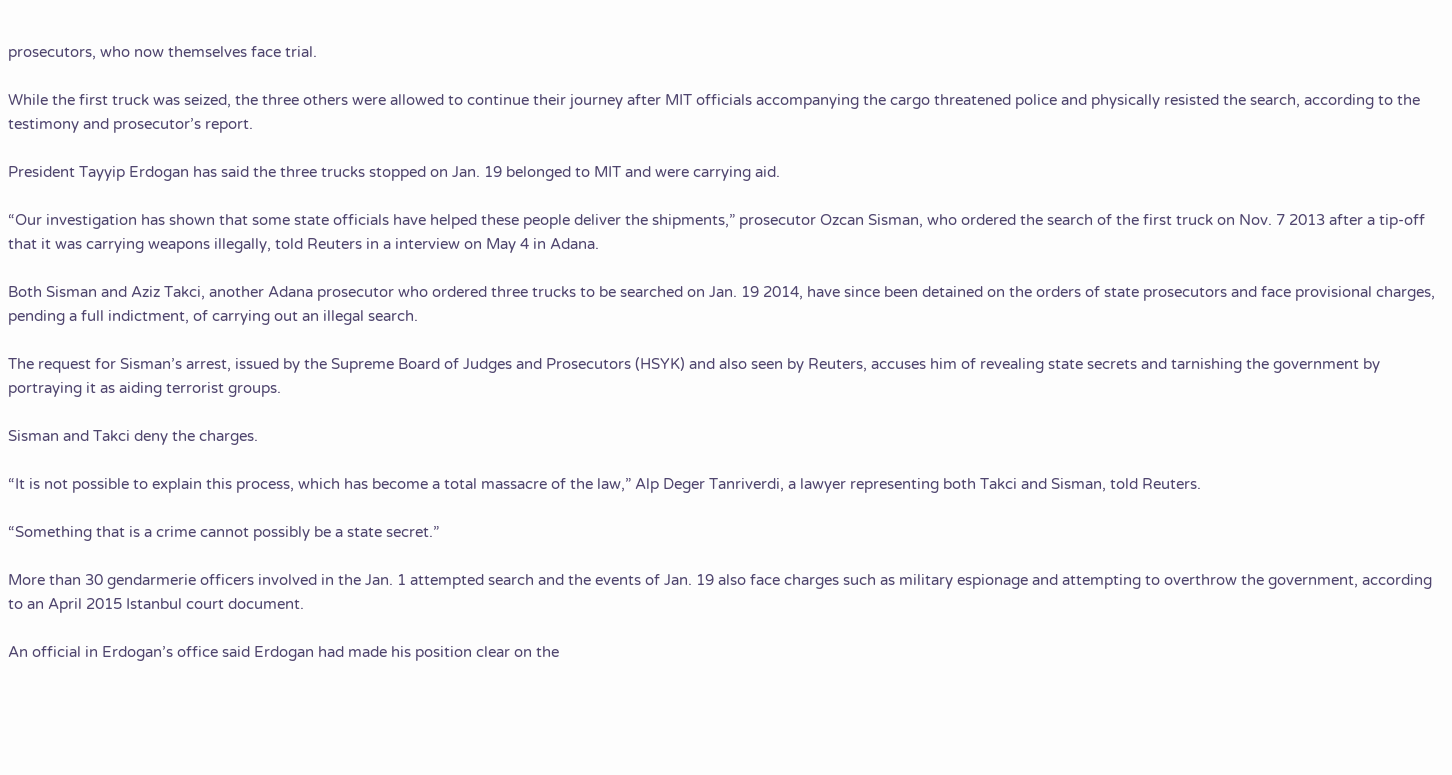prosecutors, who now themselves face trial.

While the first truck was seized, the three others were allowed to continue their journey after MIT officials accompanying the cargo threatened police and physically resisted the search, according to the testimony and prosecutor’s report.

President Tayyip Erdogan has said the three trucks stopped on Jan. 19 belonged to MIT and were carrying aid.

“Our investigation has shown that some state officials have helped these people deliver the shipments,” prosecutor Ozcan Sisman, who ordered the search of the first truck on Nov. 7 2013 after a tip-off that it was carrying weapons illegally, told Reuters in a interview on May 4 in Adana.

Both Sisman and Aziz Takci, another Adana prosecutor who ordered three trucks to be searched on Jan. 19 2014, have since been detained on the orders of state prosecutors and face provisional charges, pending a full indictment, of carrying out an illegal search.

The request for Sisman’s arrest, issued by the Supreme Board of Judges and Prosecutors (HSYK) and also seen by Reuters, accuses him of revealing state secrets and tarnishing the government by portraying it as aiding terrorist groups.

Sisman and Takci deny the charges.

“It is not possible to explain this process, which has become a total massacre of the law,” Alp Deger Tanriverdi, a lawyer representing both Takci and Sisman, told Reuters.

“Something that is a crime cannot possibly be a state secret.”

More than 30 gendarmerie officers involved in the Jan. 1 attempted search and the events of Jan. 19 also face charges such as military espionage and attempting to overthrow the government, according to an April 2015 Istanbul court document.

An official in Erdogan’s office said Erdogan had made his position clear on the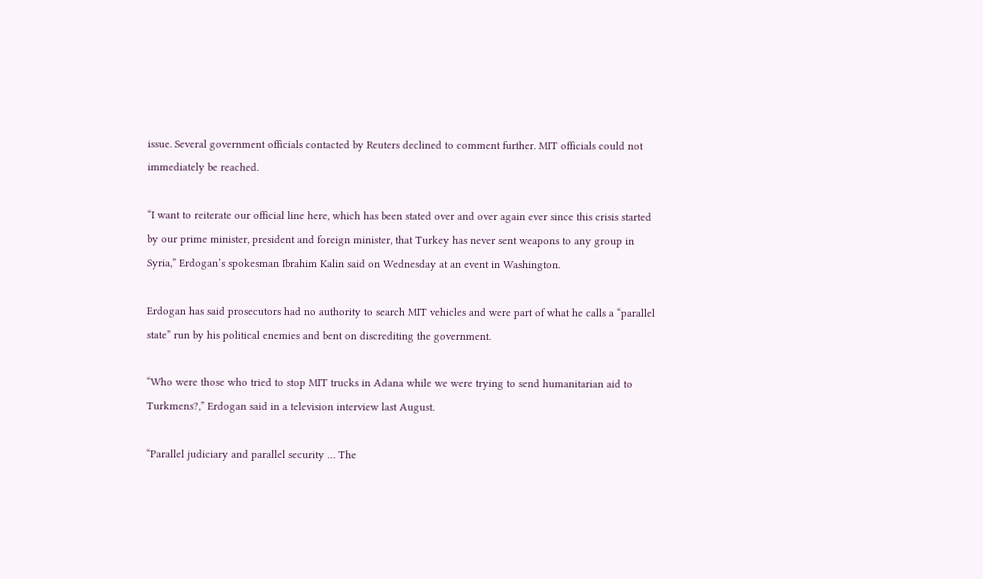issue. Several government officials contacted by Reuters declined to comment further. MIT officials could not immediately be reached.

“I want to reiterate our official line here, which has been stated over and over again ever since this crisis started by our prime minister, president and foreign minister, that Turkey has never sent weapons to any group in Syria,” Erdogan’s spokesman Ibrahim Kalin said on Wednesday at an event in Washington.

Erdogan has said prosecutors had no authority to search MIT vehicles and were part of what he calls a “parallel state” run by his political enemies and bent on discrediting the government.

“Who were those who tried to stop MIT trucks in Adana while we were trying to send humanitarian aid to Turkmens?,” Erdogan said in a television interview last August.

“Parallel judiciary and parallel security … The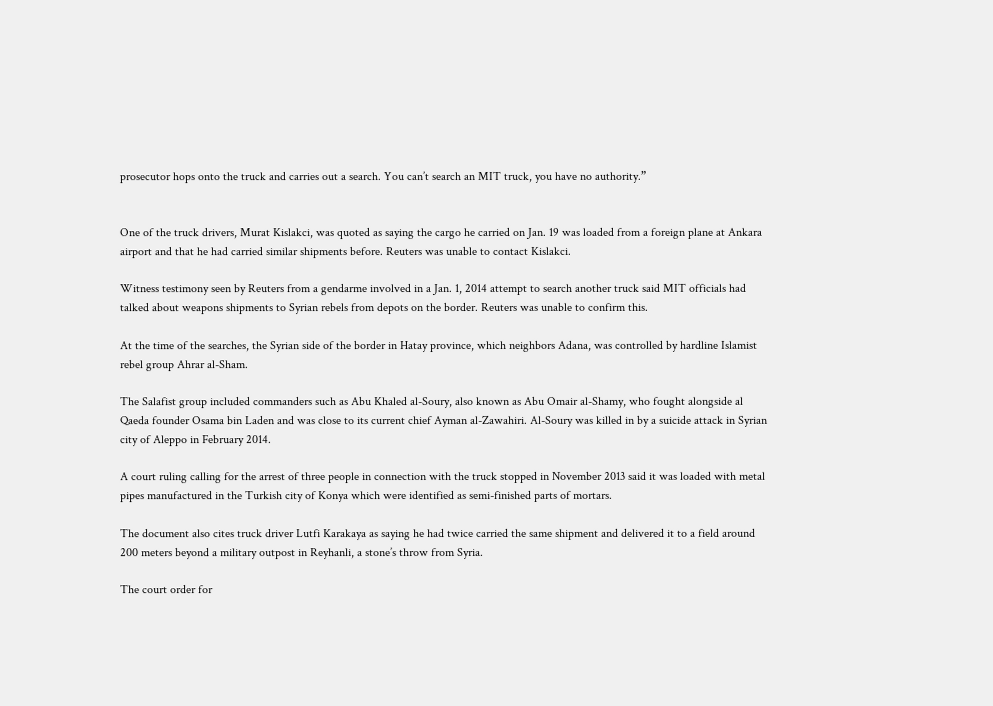prosecutor hops onto the truck and carries out a search. You can’t search an MIT truck, you have no authority.”


One of the truck drivers, Murat Kislakci, was quoted as saying the cargo he carried on Jan. 19 was loaded from a foreign plane at Ankara airport and that he had carried similar shipments before. Reuters was unable to contact Kislakci.

Witness testimony seen by Reuters from a gendarme involved in a Jan. 1, 2014 attempt to search another truck said MIT officials had talked about weapons shipments to Syrian rebels from depots on the border. Reuters was unable to confirm this.

At the time of the searches, the Syrian side of the border in Hatay province, which neighbors Adana, was controlled by hardline Islamist rebel group Ahrar al-Sham.

The Salafist group included commanders such as Abu Khaled al-Soury, also known as Abu Omair al-Shamy, who fought alongside al Qaeda founder Osama bin Laden and was close to its current chief Ayman al-Zawahiri. Al-Soury was killed in by a suicide attack in Syrian city of Aleppo in February 2014.

A court ruling calling for the arrest of three people in connection with the truck stopped in November 2013 said it was loaded with metal pipes manufactured in the Turkish city of Konya which were identified as semi-finished parts of mortars.

The document also cites truck driver Lutfi Karakaya as saying he had twice carried the same shipment and delivered it to a field around 200 meters beyond a military outpost in Reyhanli, a stone’s throw from Syria.

The court order for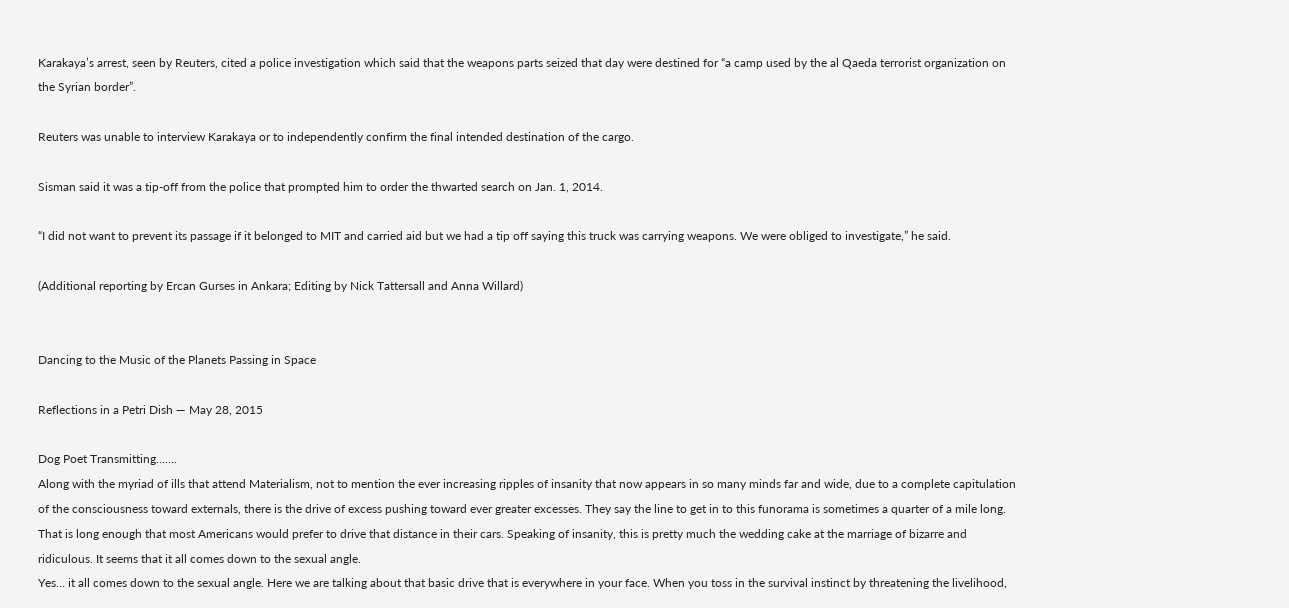Karakaya’s arrest, seen by Reuters, cited a police investigation which said that the weapons parts seized that day were destined for “a camp used by the al Qaeda terrorist organization on the Syrian border”.

Reuters was unable to interview Karakaya or to independently confirm the final intended destination of the cargo.

Sisman said it was a tip-off from the police that prompted him to order the thwarted search on Jan. 1, 2014.

“I did not want to prevent its passage if it belonged to MIT and carried aid but we had a tip off saying this truck was carrying weapons. We were obliged to investigate,” he said.

(Additional reporting by Ercan Gurses in Ankara; Editing by Nick Tattersall and Anna Willard)


Dancing to the Music of the Planets Passing in Space

Reflections in a Petri Dish — May 28, 2015

Dog Poet Transmitting…….
Along with the myriad of ills that attend Materialism, not to mention the ever increasing ripples of insanity that now appears in so many minds far and wide, due to a complete capitulation of the consciousness toward externals, there is the drive of excess pushing toward ever greater excesses. They say the line to get in to this funorama is sometimes a quarter of a mile long. That is long enough that most Americans would prefer to drive that distance in their cars. Speaking of insanity, this is pretty much the wedding cake at the marriage of bizarre and ridiculous. It seems that it all comes down to the sexual angle.
Yes… it all comes down to the sexual angle. Here we are talking about that basic drive that is everywhere in your face. When you toss in the survival instinct by threatening the livelihood,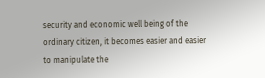security and economic well being of the ordinary citizen, it becomes easier and easier to manipulate the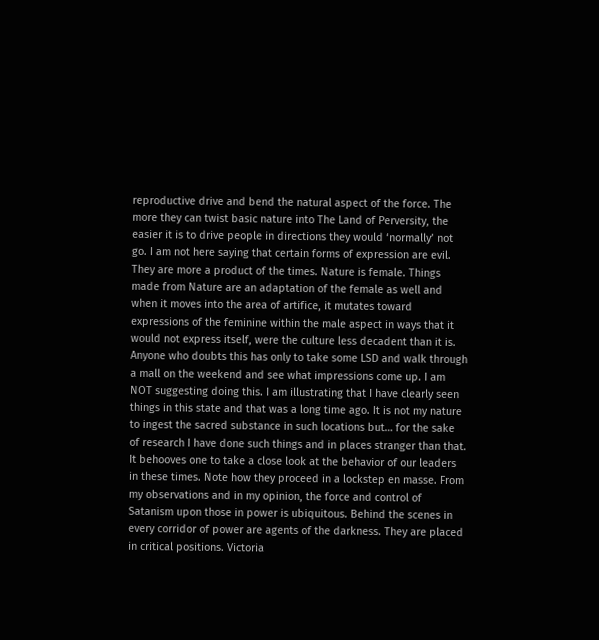reproductive drive and bend the natural aspect of the force. The more they can twist basic nature into The Land of Perversity, the easier it is to drive people in directions they would ‘normally’ not go. I am not here saying that certain forms of expression are evil. They are more a product of the times. Nature is female. Things made from Nature are an adaptation of the female as well and when it moves into the area of artifice, it mutates toward expressions of the feminine within the male aspect in ways that it would not express itself, were the culture less decadent than it is. Anyone who doubts this has only to take some LSD and walk through a mall on the weekend and see what impressions come up. I am NOT suggesting doing this. I am illustrating that I have clearly seen things in this state and that was a long time ago. It is not my nature to ingest the sacred substance in such locations but… for the sake of research I have done such things and in places stranger than that.
It behooves one to take a close look at the behavior of our leaders in these times. Note how they proceed in a lockstep en masse. From my observations and in my opinion, the force and control of Satanism upon those in power is ubiquitous. Behind the scenes in every corridor of power are agents of the darkness. They are placed in critical positions. Victoria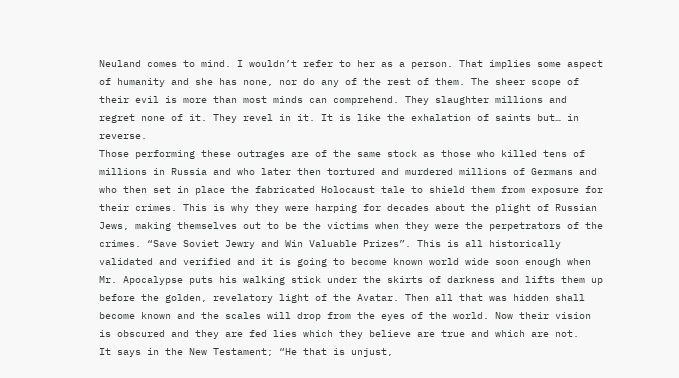Neuland comes to mind. I wouldn’t refer to her as a person. That implies some aspect of humanity and she has none, nor do any of the rest of them. The sheer scope of their evil is more than most minds can comprehend. They slaughter millions and regret none of it. They revel in it. It is like the exhalation of saints but… in reverse.
Those performing these outrages are of the same stock as those who killed tens of millions in Russia and who later then tortured and murdered millions of Germans and who then set in place the fabricated Holocaust tale to shield them from exposure for their crimes. This is why they were harping for decades about the plight of Russian Jews, making themselves out to be the victims when they were the perpetrators of the crimes. “Save Soviet Jewry and Win Valuable Prizes”. This is all historically validated and verified and it is going to become known world wide soon enough when Mr. Apocalypse puts his walking stick under the skirts of darkness and lifts them up before the golden, revelatory light of the Avatar. Then all that was hidden shall become known and the scales will drop from the eyes of the world. Now their vision is obscured and they are fed lies which they believe are true and which are not.
It says in the New Testament; “He that is unjust,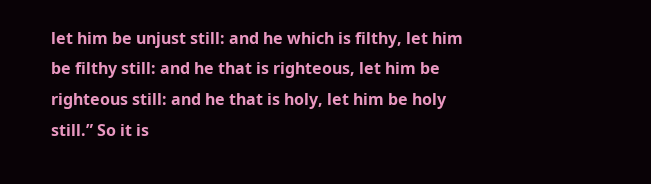let him be unjust still: and he which is filthy, let him be filthy still: and he that is righteous, let him be righteous still: and he that is holy, let him be holy still.” So it is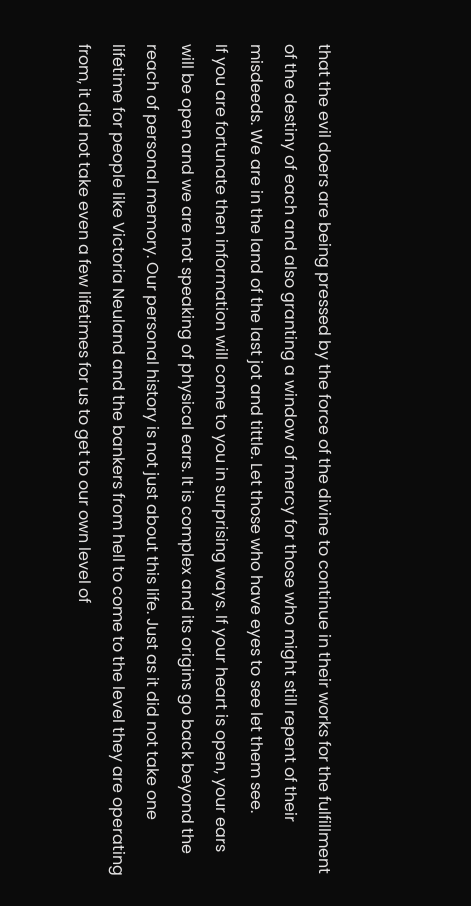that the evil doers are being pressed by the force of the divine to continue in their works for the fulfillment of the destiny of each and also granting a window of mercy for those who might still repent of their misdeeds. We are in the land of the last jot and tittle. Let those who have eyes to see let them see.
If you are fortunate then information will come to you in surprising ways. If your heart is open, your ears will be open and we are not speaking of physical ears. It is complex and its origins go back beyond the reach of personal memory. Our personal history is not just about this life. Just as it did not take one lifetime for people like Victoria Neuland and the bankers from hell to come to the level they are operating from, it did not take even a few lifetimes for us to get to our own level of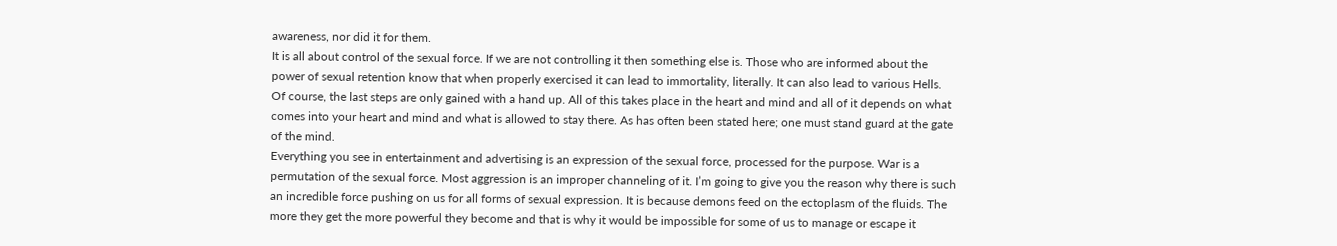awareness, nor did it for them.
It is all about control of the sexual force. If we are not controlling it then something else is. Those who are informed about the power of sexual retention know that when properly exercised it can lead to immortality, literally. It can also lead to various Hells. Of course, the last steps are only gained with a hand up. All of this takes place in the heart and mind and all of it depends on what comes into your heart and mind and what is allowed to stay there. As has often been stated here; one must stand guard at the gate of the mind.
Everything you see in entertainment and advertising is an expression of the sexual force, processed for the purpose. War is a permutation of the sexual force. Most aggression is an improper channeling of it. I’m going to give you the reason why there is such an incredible force pushing on us for all forms of sexual expression. It is because demons feed on the ectoplasm of the fluids. The more they get the more powerful they become and that is why it would be impossible for some of us to manage or escape it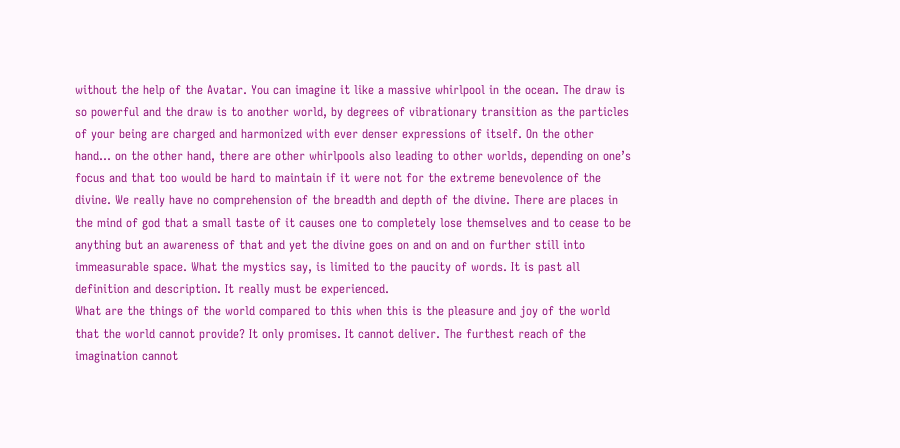without the help of the Avatar. You can imagine it like a massive whirlpool in the ocean. The draw is so powerful and the draw is to another world, by degrees of vibrationary transition as the particles of your being are charged and harmonized with ever denser expressions of itself. On the other hand… on the other hand, there are other whirlpools also leading to other worlds, depending on one’s focus and that too would be hard to maintain if it were not for the extreme benevolence of the divine. We really have no comprehension of the breadth and depth of the divine. There are places in the mind of god that a small taste of it causes one to completely lose themselves and to cease to be anything but an awareness of that and yet the divine goes on and on and on further still into immeasurable space. What the mystics say, is limited to the paucity of words. It is past all definition and description. It really must be experienced.
What are the things of the world compared to this when this is the pleasure and joy of the world that the world cannot provide? It only promises. It cannot deliver. The furthest reach of the imagination cannot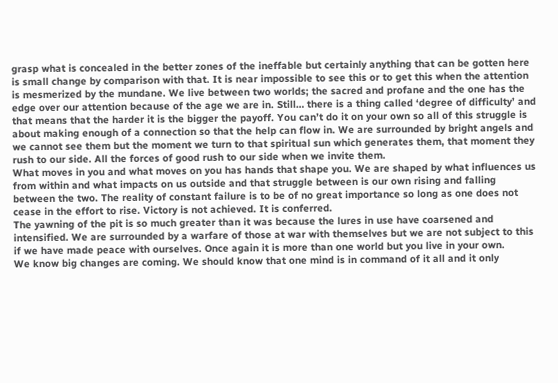grasp what is concealed in the better zones of the ineffable but certainly anything that can be gotten here is small change by comparison with that. It is near impossible to see this or to get this when the attention is mesmerized by the mundane. We live between two worlds; the sacred and profane and the one has the edge over our attention because of the age we are in. Still… there is a thing called ‘degree of difficulty’ and that means that the harder it is the bigger the payoff. You can’t do it on your own so all of this struggle is about making enough of a connection so that the help can flow in. We are surrounded by bright angels and we cannot see them but the moment we turn to that spiritual sun which generates them, that moment they rush to our side. All the forces of good rush to our side when we invite them.
What moves in you and what moves on you has hands that shape you. We are shaped by what influences us from within and what impacts on us outside and that struggle between is our own rising and falling between the two. The reality of constant failure is to be of no great importance so long as one does not cease in the effort to rise. Victory is not achieved. It is conferred.
The yawning of the pit is so much greater than it was because the lures in use have coarsened and intensified. We are surrounded by a warfare of those at war with themselves but we are not subject to this if we have made peace with ourselves. Once again it is more than one world but you live in your own.
We know big changes are coming. We should know that one mind is in command of it all and it only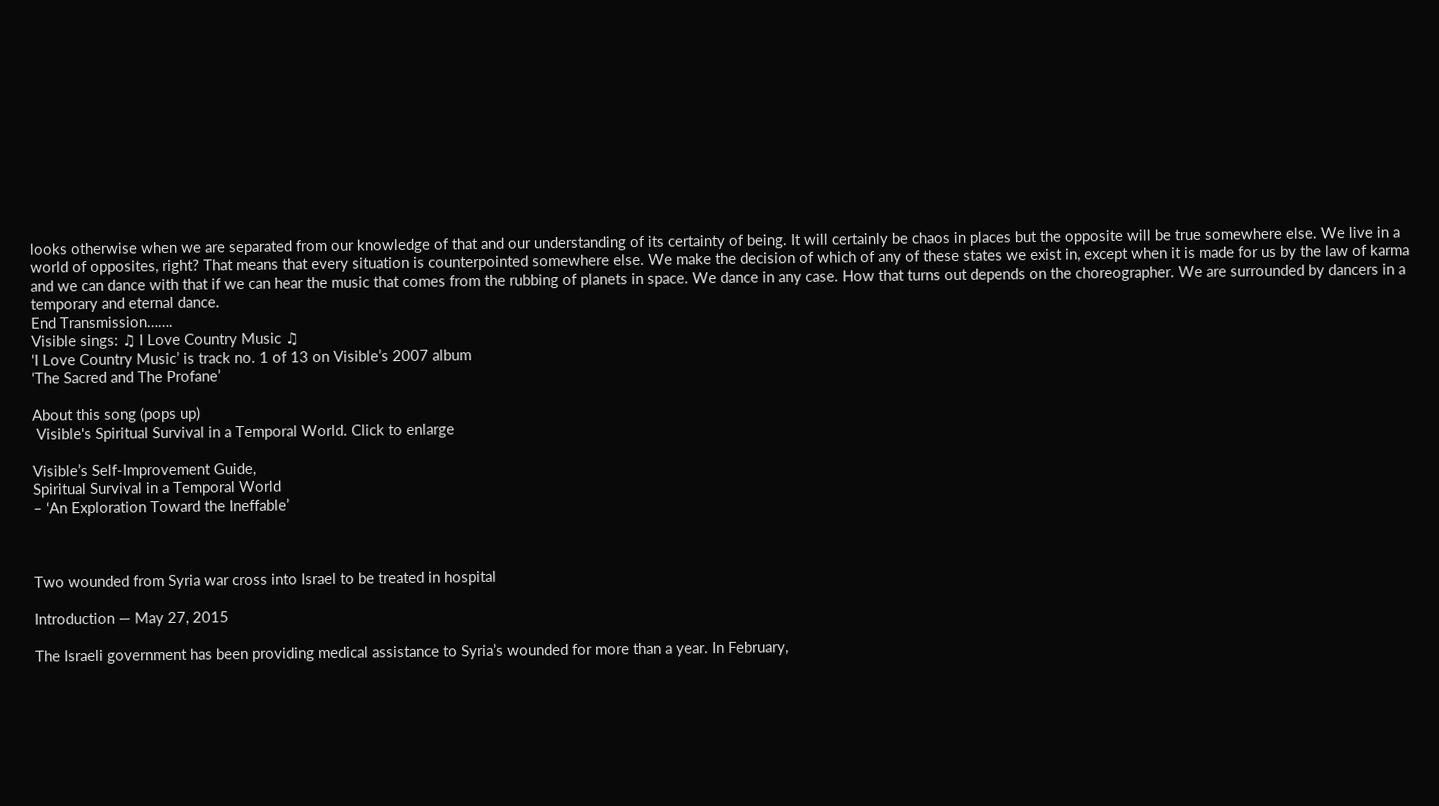looks otherwise when we are separated from our knowledge of that and our understanding of its certainty of being. It will certainly be chaos in places but the opposite will be true somewhere else. We live in a world of opposites, right? That means that every situation is counterpointed somewhere else. We make the decision of which of any of these states we exist in, except when it is made for us by the law of karma and we can dance with that if we can hear the music that comes from the rubbing of planets in space. We dance in any case. How that turns out depends on the choreographer. We are surrounded by dancers in a temporary and eternal dance.
End Transmission…….
Visible sings: ♫ I Love Country Music ♫
‘I Love Country Music’ is track no. 1 of 13 on Visible’s 2007 album
‘The Sacred and The Profane’

About this song (pops up)
 Visible's Spiritual Survival in a Temporal World. Click to enlarge

Visible’s Self-Improvement Guide,
Spiritual Survival in a Temporal World
– ‘An Exploration Toward the Ineffable’



Two wounded from Syria war cross into Israel to be treated in hospital

Introduction — May 27, 2015

The Israeli government has been providing medical assistance to Syria’s wounded for more than a year. In February,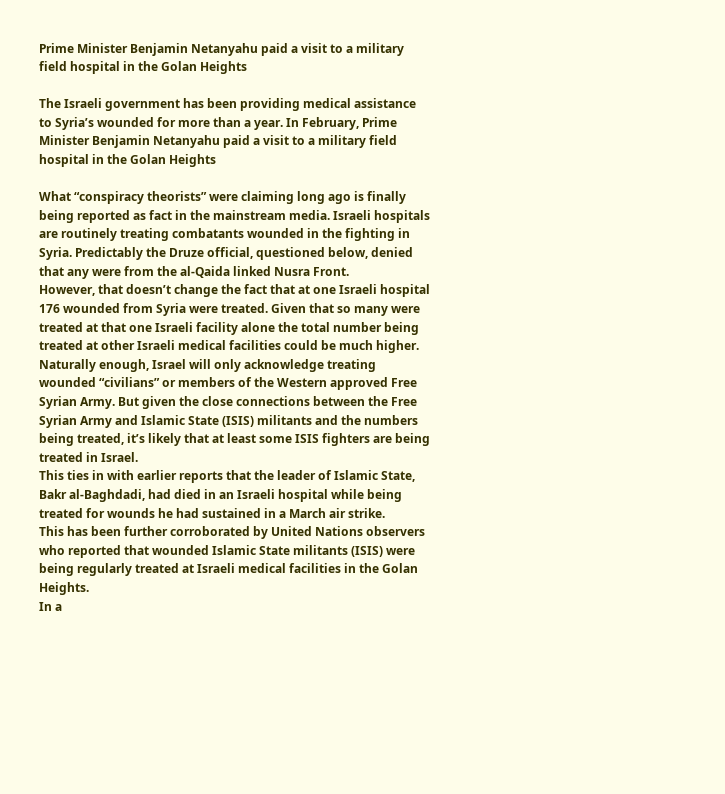Prime Minister Benjamin Netanyahu paid a visit to a military field hospital in the Golan Heights

The Israeli government has been providing medical assistance to Syria’s wounded for more than a year. In February, Prime Minister Benjamin Netanyahu paid a visit to a military field hospital in the Golan Heights

What “conspiracy theorists” were claiming long ago is finally being reported as fact in the mainstream media. Israeli hospitals are routinely treating combatants wounded in the fighting in Syria. Predictably the Druze official, questioned below, denied that any were from the al-Qaida linked Nusra Front.
However, that doesn’t change the fact that at one Israeli hospital 176 wounded from Syria were treated. Given that so many were treated at that one Israeli facility alone the total number being treated at other Israeli medical facilities could be much higher.
Naturally enough, Israel will only acknowledge treating wounded “civilians” or members of the Western approved Free Syrian Army. But given the close connections between the Free Syrian Army and Islamic State (ISIS) militants and the numbers being treated, it’s likely that at least some ISIS fighters are being treated in Israel.
This ties in with earlier reports that the leader of Islamic State, Bakr al-Baghdadi, had died in an Israeli hospital while being treated for wounds he had sustained in a March air strike.
This has been further corroborated by United Nations observers who reported that wounded Islamic State militants (ISIS) were being regularly treated at Israeli medical facilities in the Golan Heights.
In a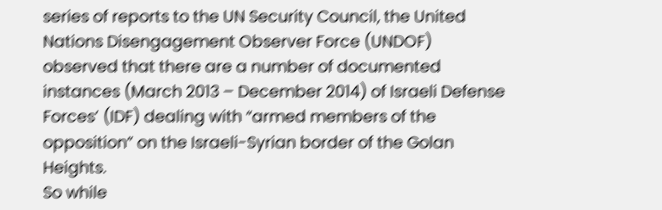series of reports to the UN Security Council, the United Nations Disengagement Observer Force (UNDOF) observed that there are a number of documented instances (March 2013 – December 2014) of Israeli Defense Forces’ (IDF) dealing with “armed members of the opposition” on the Israeli-Syrian border of the Golan Heights.
So while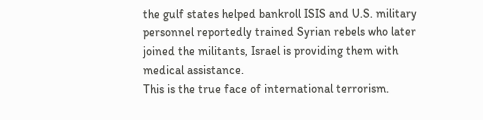the gulf states helped bankroll ISIS and U.S. military personnel reportedly trained Syrian rebels who later joined the militants, Israel is providing them with medical assistance.
This is the true face of international terrorism.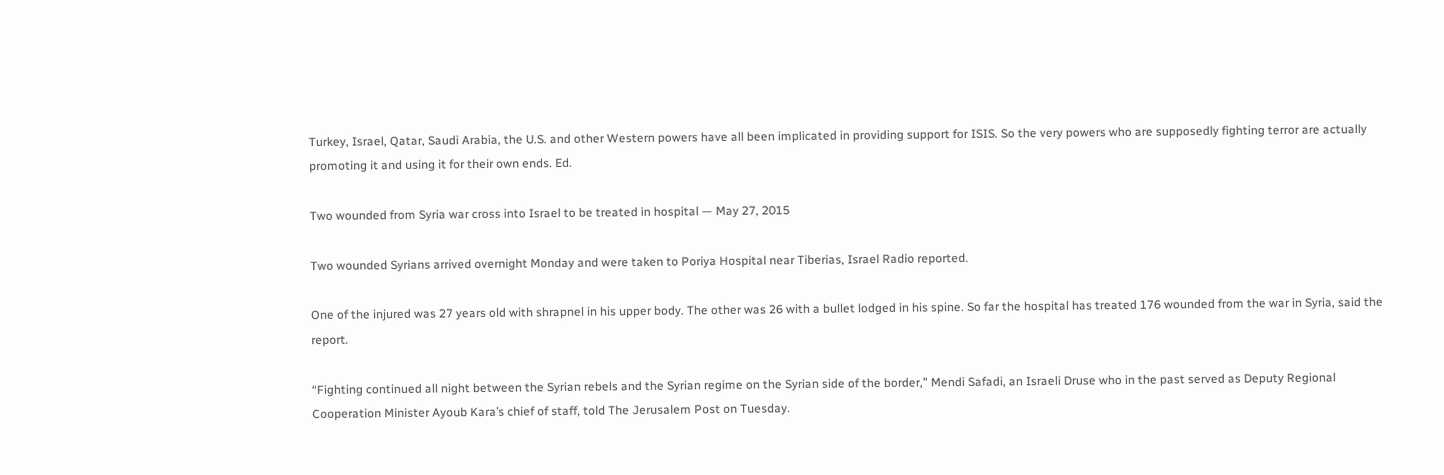Turkey, Israel, Qatar, Saudi Arabia, the U.S. and other Western powers have all been implicated in providing support for ISIS. So the very powers who are supposedly fighting terror are actually promoting it and using it for their own ends. Ed.

Two wounded from Syria war cross into Israel to be treated in hospital — May 27, 2015

Two wounded Syrians arrived overnight Monday and were taken to Poriya Hospital near Tiberias, Israel Radio reported.

One of the injured was 27 years old with shrapnel in his upper body. The other was 26 with a bullet lodged in his spine. So far the hospital has treated 176 wounded from the war in Syria, said the report.

“Fighting continued all night between the Syrian rebels and the Syrian regime on the Syrian side of the border,” Mendi Safadi, an Israeli Druse who in the past served as Deputy Regional Cooperation Minister Ayoub Kara’s chief of staff, told The Jerusalem Post on Tuesday.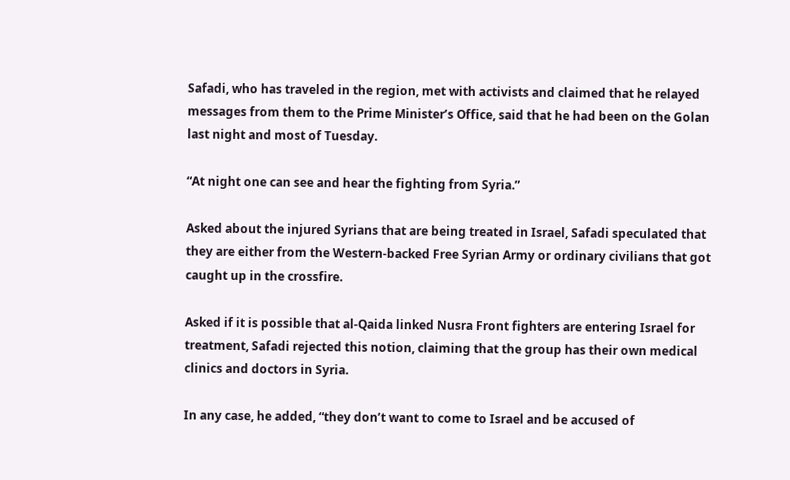Safadi, who has traveled in the region, met with activists and claimed that he relayed messages from them to the Prime Minister’s Office, said that he had been on the Golan last night and most of Tuesday.

“At night one can see and hear the fighting from Syria.”

Asked about the injured Syrians that are being treated in Israel, Safadi speculated that they are either from the Western-backed Free Syrian Army or ordinary civilians that got caught up in the crossfire.

Asked if it is possible that al-Qaida linked Nusra Front fighters are entering Israel for treatment, Safadi rejected this notion, claiming that the group has their own medical clinics and doctors in Syria.

In any case, he added, “they don’t want to come to Israel and be accused of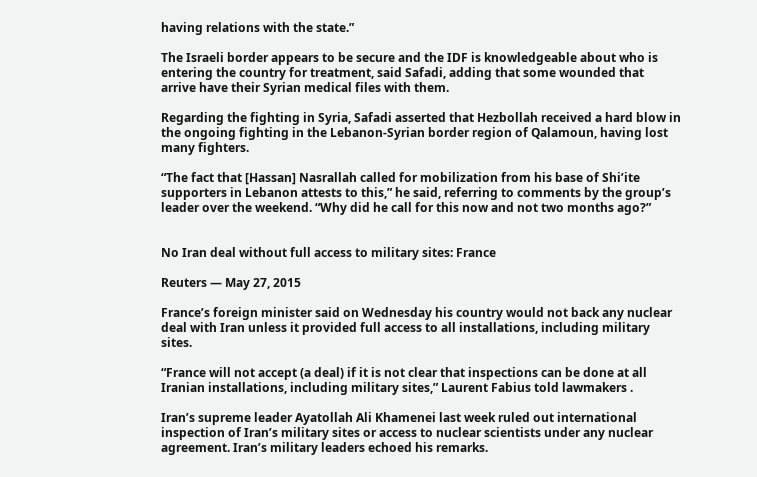having relations with the state.”

The Israeli border appears to be secure and the IDF is knowledgeable about who is entering the country for treatment, said Safadi, adding that some wounded that arrive have their Syrian medical files with them.

Regarding the fighting in Syria, Safadi asserted that Hezbollah received a hard blow in the ongoing fighting in the Lebanon-Syrian border region of Qalamoun, having lost many fighters.

“The fact that [Hassan] Nasrallah called for mobilization from his base of Shi’ite supporters in Lebanon attests to this,” he said, referring to comments by the group’s leader over the weekend. “Why did he call for this now and not two months ago?”


No Iran deal without full access to military sites: France

Reuters — May 27, 2015

France’s foreign minister said on Wednesday his country would not back any nuclear deal with Iran unless it provided full access to all installations, including military sites.

“France will not accept (a deal) if it is not clear that inspections can be done at all Iranian installations, including military sites,” Laurent Fabius told lawmakers .

Iran’s supreme leader Ayatollah Ali Khamenei last week ruled out international inspection of Iran’s military sites or access to nuclear scientists under any nuclear agreement. Iran’s military leaders echoed his remarks.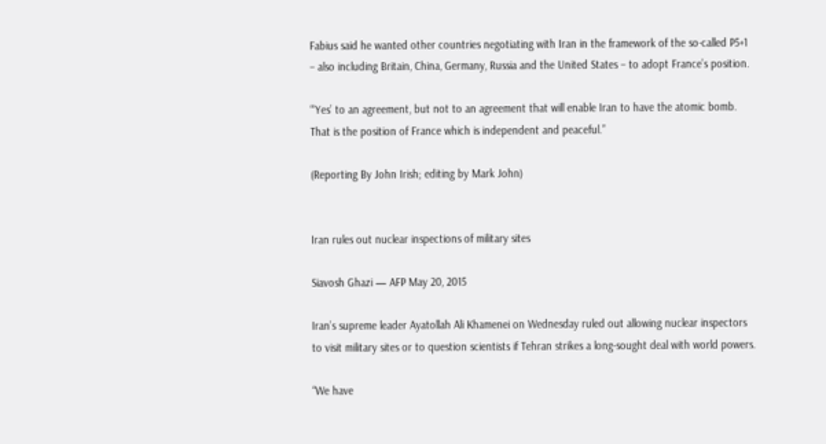Fabius said he wanted other countries negotiating with Iran in the framework of the so-called P5+1 – also including Britain, China, Germany, Russia and the United States – to adopt France’s position.

“‘Yes’ to an agreement, but not to an agreement that will enable Iran to have the atomic bomb. That is the position of France which is independent and peaceful.”

(Reporting By John Irish; editing by Mark John)


Iran rules out nuclear inspections of military sites

Siavosh Ghazi — AFP May 20, 2015

Iran’s supreme leader Ayatollah Ali Khamenei on Wednesday ruled out allowing nuclear inspectors to visit military sites or to question scientists if Tehran strikes a long-sought deal with world powers.

“We have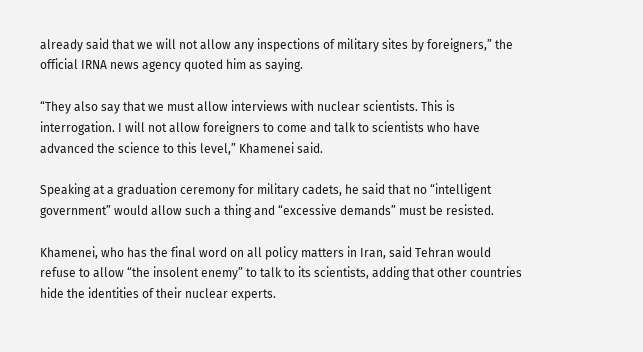already said that we will not allow any inspections of military sites by foreigners,” the official IRNA news agency quoted him as saying.

“They also say that we must allow interviews with nuclear scientists. This is interrogation. I will not allow foreigners to come and talk to scientists who have advanced the science to this level,” Khamenei said.

Speaking at a graduation ceremony for military cadets, he said that no “intelligent government” would allow such a thing and “excessive demands” must be resisted.

Khamenei, who has the final word on all policy matters in Iran, said Tehran would refuse to allow “the insolent enemy” to talk to its scientists, adding that other countries hide the identities of their nuclear experts.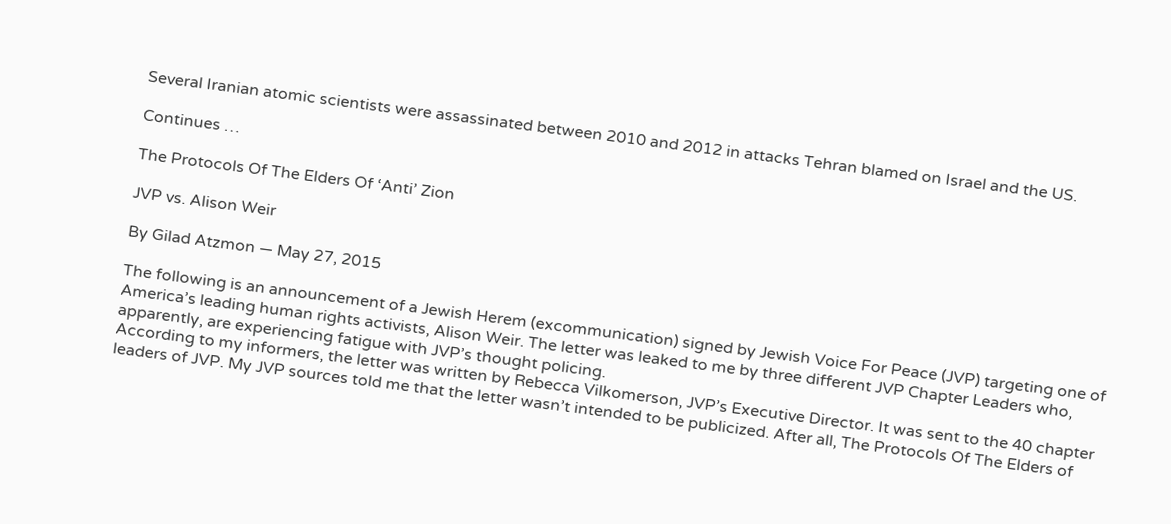Several Iranian atomic scientists were assassinated between 2010 and 2012 in attacks Tehran blamed on Israel and the US.

Continues …

The Protocols Of The Elders Of ‘Anti’ Zion

JVP vs. Alison Weir

By Gilad Atzmon — May 27, 2015

The following is an announcement of a Jewish Herem (excommunication) signed by Jewish Voice For Peace (JVP) targeting one of America’s leading human rights activists, Alison Weir. The letter was leaked to me by three different JVP Chapter Leaders who, apparently, are experiencing fatigue with JVP’s thought policing.
According to my informers, the letter was written by Rebecca Vilkomerson, JVP’s Executive Director. It was sent to the 40 chapter leaders of JVP. My JVP sources told me that the letter wasn’t intended to be publicized. After all, The Protocols Of The Elders of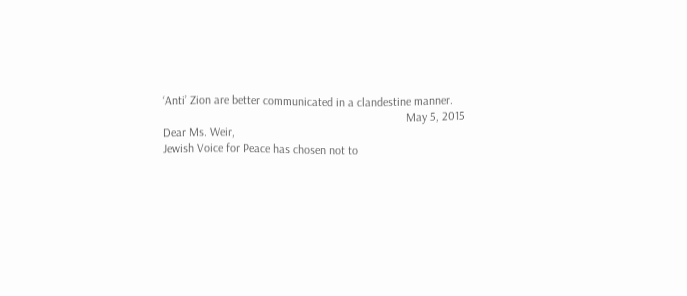‘Anti’ Zion are better communicated in a clandestine manner.
                                                                                 May 5, 2015
Dear Ms. Weir,
Jewish Voice for Peace has chosen not to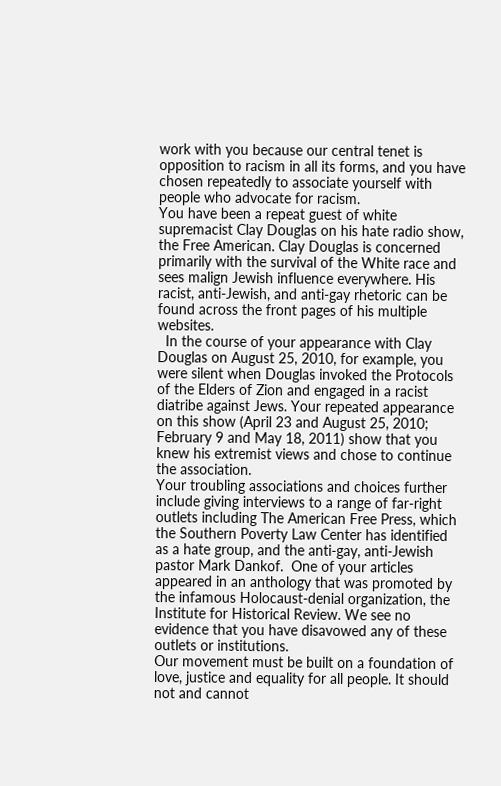work with you because our central tenet is opposition to racism in all its forms, and you have chosen repeatedly to associate yourself with people who advocate for racism.
You have been a repeat guest of white supremacist Clay Douglas on his hate radio show, the Free American. Clay Douglas is concerned primarily with the survival of the White race and sees malign Jewish influence everywhere. His racist, anti-Jewish, and anti-gay rhetoric can be found across the front pages of his multiple websites.
  In the course of your appearance with Clay Douglas on August 25, 2010, for example, you were silent when Douglas invoked the Protocols of the Elders of Zion and engaged in a racist diatribe against Jews. Your repeated appearance on this show (April 23 and August 25, 2010; February 9 and May 18, 2011) show that you knew his extremist views and chose to continue the association.
Your troubling associations and choices further include giving interviews to a range of far-right outlets including The American Free Press, which the Southern Poverty Law Center has identified as a hate group, and the anti-gay, anti-Jewish pastor Mark Dankof.  One of your articles appeared in an anthology that was promoted by the infamous Holocaust-denial organization, the Institute for Historical Review. We see no evidence that you have disavowed any of these outlets or institutions.
Our movement must be built on a foundation of love, justice and equality for all people. It should not and cannot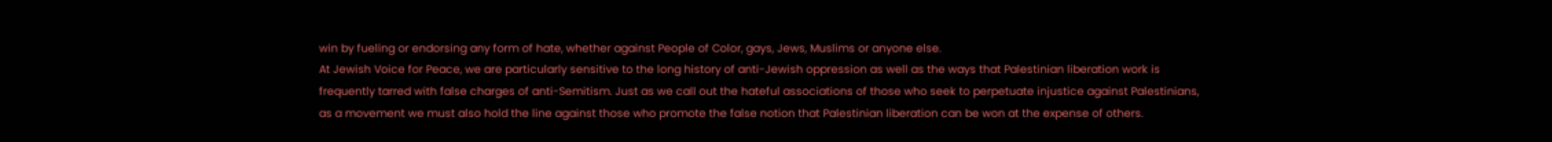win by fueling or endorsing any form of hate, whether against People of Color, gays, Jews, Muslims or anyone else.
At Jewish Voice for Peace, we are particularly sensitive to the long history of anti-Jewish oppression as well as the ways that Palestinian liberation work is frequently tarred with false charges of anti-Semitism. Just as we call out the hateful associations of those who seek to perpetuate injustice against Palestinians, as a movement we must also hold the line against those who promote the false notion that Palestinian liberation can be won at the expense of others.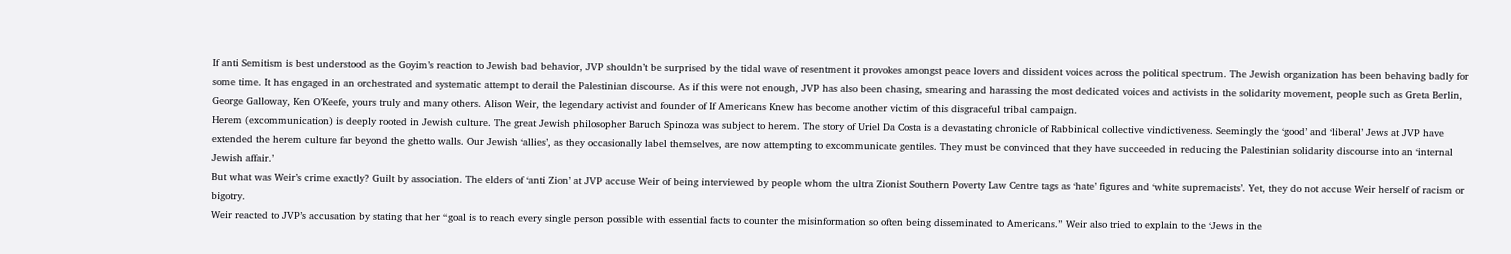If anti Semitism is best understood as the Goyim’s reaction to Jewish bad behavior, JVP shouldn’t be surprised by the tidal wave of resentment it provokes amongst peace lovers and dissident voices across the political spectrum. The Jewish organization has been behaving badly for some time. It has engaged in an orchestrated and systematic attempt to derail the Palestinian discourse. As if this were not enough, JVP has also been chasing, smearing and harassing the most dedicated voices and activists in the solidarity movement, people such as Greta Berlin, George Galloway, Ken O’Keefe, yours truly and many others. Alison Weir, the legendary activist and founder of If Americans Knew has become another victim of this disgraceful tribal campaign.
Herem (excommunication) is deeply rooted in Jewish culture. The great Jewish philosopher Baruch Spinoza was subject to herem. The story of Uriel Da Costa is a devastating chronicle of Rabbinical collective vindictiveness. Seemingly the ‘good’ and ‘liberal’ Jews at JVP have extended the herem culture far beyond the ghetto walls. Our Jewish ‘allies’, as they occasionally label themselves, are now attempting to excommunicate gentiles. They must be convinced that they have succeeded in reducing the Palestinian solidarity discourse into an ‘internal Jewish affair.’
But what was Weir’s crime exactly? Guilt by association. The elders of ‘anti Zion’ at JVP accuse Weir of being interviewed by people whom the ultra Zionist Southern Poverty Law Centre tags as ‘hate’ figures and ‘white supremacists’. Yet, they do not accuse Weir herself of racism or bigotry.
Weir reacted to JVP’s accusation by stating that her “goal is to reach every single person possible with essential facts to counter the misinformation so often being disseminated to Americans.” Weir also tried to explain to the ‘Jews in the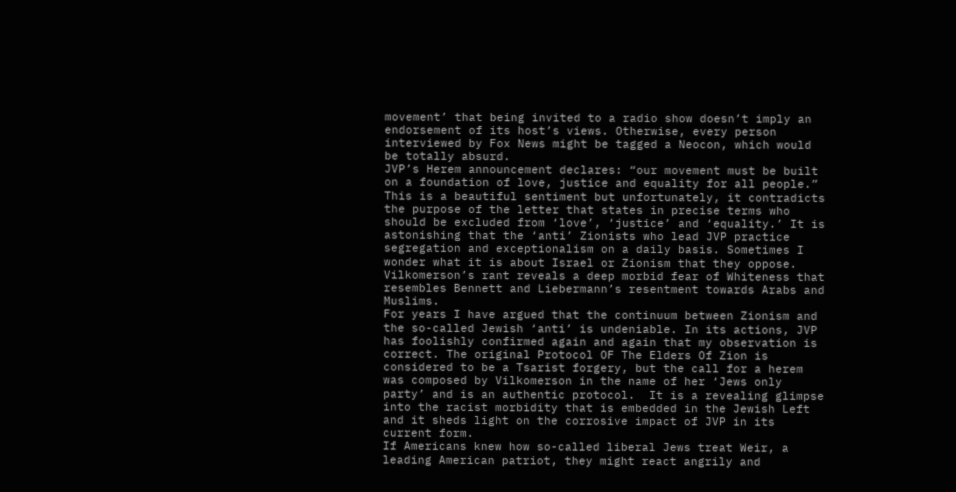movement’ that being invited to a radio show doesn’t imply an endorsement of its host’s views. Otherwise, every person interviewed by Fox News might be tagged a Neocon, which would be totally absurd.
JVP’s Herem announcement declares: “our movement must be built on a foundation of love, justice and equality for all people.” This is a beautiful sentiment but unfortunately, it contradicts the purpose of the letter that states in precise terms who should be excluded from ‘love’, ‘justice’ and ‘equality.’ It is astonishing that the ‘anti’ Zionists who lead JVP practice segregation and exceptionalism on a daily basis. Sometimes I wonder what it is about Israel or Zionism that they oppose. Vilkomerson’s rant reveals a deep morbid fear of Whiteness that resembles Bennett and Liebermann’s resentment towards Arabs and Muslims.
For years I have argued that the continuum between Zionism and the so-called Jewish ‘anti’ is undeniable. In its actions, JVP has foolishly confirmed again and again that my observation is correct. The original Protocol OF The Elders Of Zion is considered to be a Tsarist forgery, but the call for a herem was composed by Vilkomerson in the name of her ‘Jews only party’ and is an authentic protocol.  It is a revealing glimpse into the racist morbidity that is embedded in the Jewish Left and it sheds light on the corrosive impact of JVP in its current form.
If Americans knew how so-called liberal Jews treat Weir, a leading American patriot, they might react angrily and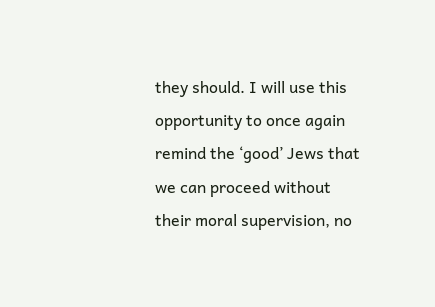they should. I will use this opportunity to once again remind the ‘good’ Jews that we can proceed without their moral supervision, no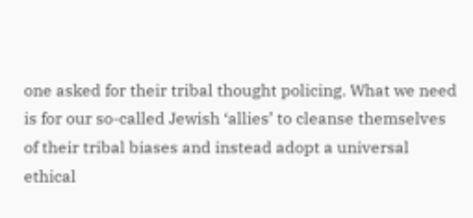one asked for their tribal thought policing. What we need is for our so-called Jewish ‘allies’ to cleanse themselves of their tribal biases and instead adopt a universal ethical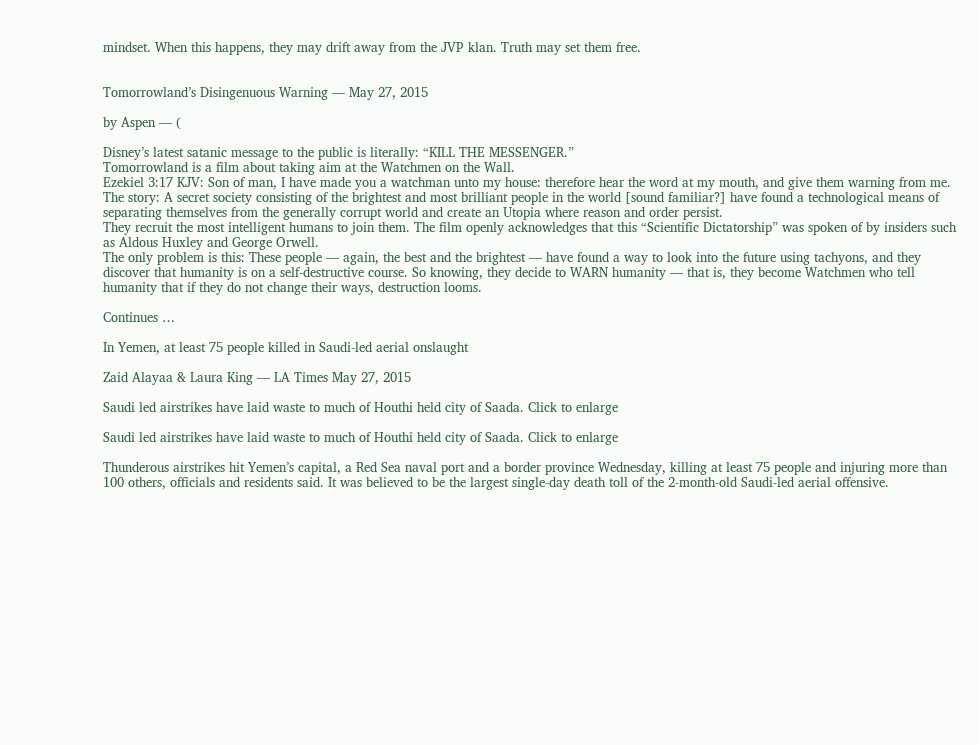mindset. When this happens, they may drift away from the JVP klan. Truth may set them free.


Tomorrowland’s Disingenuous Warning — May 27, 2015

by Aspen — (

Disney’s latest satanic message to the public is literally: “KILL THE MESSENGER.”
Tomorrowland is a film about taking aim at the Watchmen on the Wall.
Ezekiel 3:17 KJV: Son of man, I have made you a watchman unto my house: therefore hear the word at my mouth, and give them warning from me.
The story: A secret society consisting of the brightest and most brilliant people in the world [sound familiar?] have found a technological means of separating themselves from the generally corrupt world and create an Utopia where reason and order persist.
They recruit the most intelligent humans to join them. The film openly acknowledges that this “Scientific Dictatorship” was spoken of by insiders such as Aldous Huxley and George Orwell.
The only problem is this: These people — again, the best and the brightest — have found a way to look into the future using tachyons, and they discover that humanity is on a self-destructive course. So knowing, they decide to WARN humanity — that is, they become Watchmen who tell humanity that if they do not change their ways, destruction looms.

Continues …

In Yemen, at least 75 people killed in Saudi-led aerial onslaught

Zaid Alayaa & Laura King — LA Times May 27, 2015

Saudi led airstrikes have laid waste to much of Houthi held city of Saada. Click to enlarge

Saudi led airstrikes have laid waste to much of Houthi held city of Saada. Click to enlarge

Thunderous airstrikes hit Yemen’s capital, a Red Sea naval port and a border province Wednesday, killing at least 75 people and injuring more than 100 others, officials and residents said. It was believed to be the largest single-day death toll of the 2-month-old Saudi-led aerial offensive.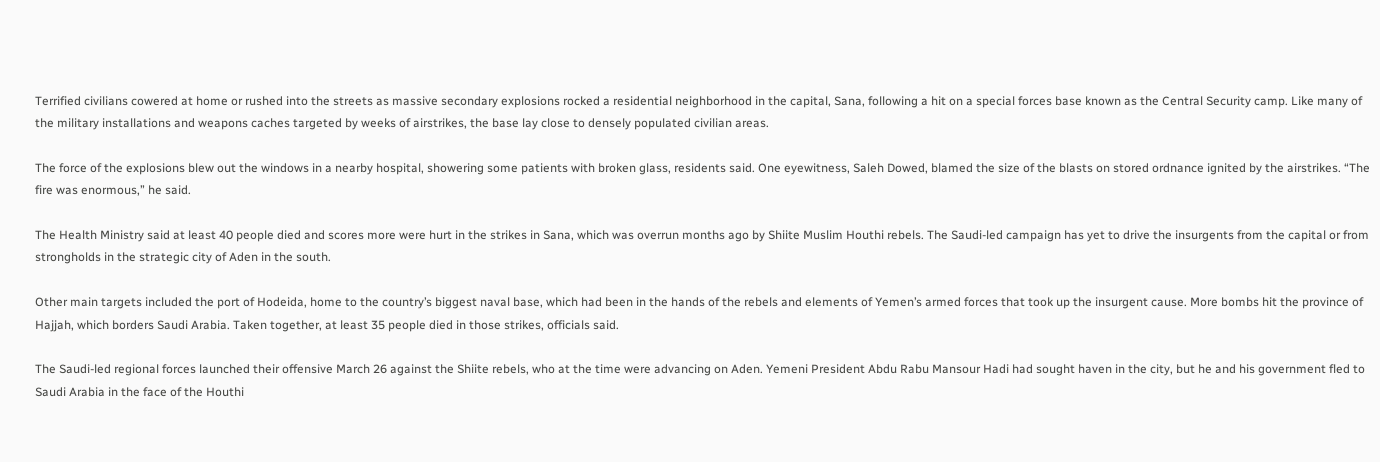Terrified civilians cowered at home or rushed into the streets as massive secondary explosions rocked a residential neighborhood in the capital, Sana, following a hit on a special forces base known as the Central Security camp. Like many of the military installations and weapons caches targeted by weeks of airstrikes, the base lay close to densely populated civilian areas.

The force of the explosions blew out the windows in a nearby hospital, showering some patients with broken glass, residents said. One eyewitness, Saleh Dowed, blamed the size of the blasts on stored ordnance ignited by the airstrikes. “The fire was enormous,” he said.

The Health Ministry said at least 40 people died and scores more were hurt in the strikes in Sana, which was overrun months ago by Shiite Muslim Houthi rebels. The Saudi-led campaign has yet to drive the insurgents from the capital or from strongholds in the strategic city of Aden in the south.

Other main targets included the port of Hodeida, home to the country’s biggest naval base, which had been in the hands of the rebels and elements of Yemen’s armed forces that took up the insurgent cause. More bombs hit the province of Hajjah, which borders Saudi Arabia. Taken together, at least 35 people died in those strikes, officials said.

The Saudi-led regional forces launched their offensive March 26 against the Shiite rebels, who at the time were advancing on Aden. Yemeni President Abdu Rabu Mansour Hadi had sought haven in the city, but he and his government fled to Saudi Arabia in the face of the Houthi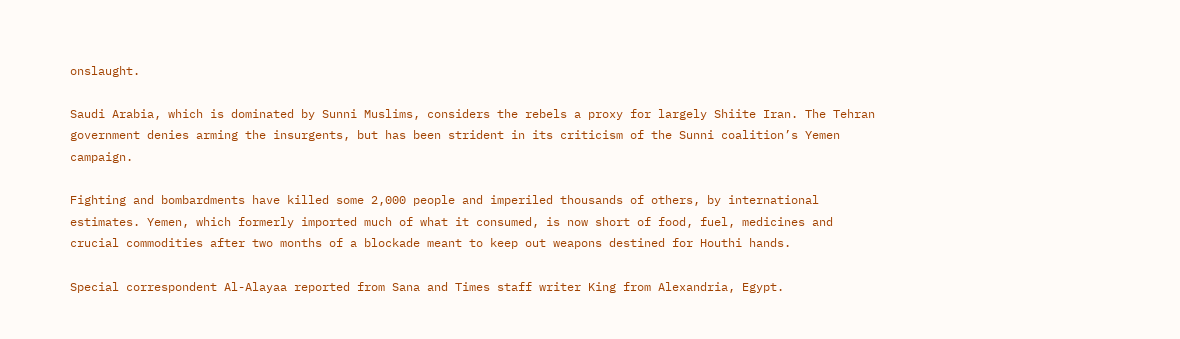onslaught.

Saudi Arabia, which is dominated by Sunni Muslims, considers the rebels a proxy for largely Shiite Iran. The Tehran government denies arming the insurgents, but has been strident in its criticism of the Sunni coalition’s Yemen campaign.

Fighting and bombardments have killed some 2,000 people and imperiled thousands of others, by international estimates. Yemen, which formerly imported much of what it consumed, is now short of food, fuel, medicines and crucial commodities after two months of a blockade meant to keep out weapons destined for Houthi hands.

Special correspondent Al-Alayaa reported from Sana and Times staff writer King from Alexandria, Egypt.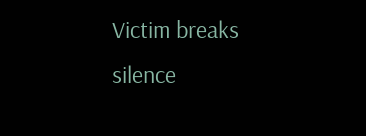Victim breaks silence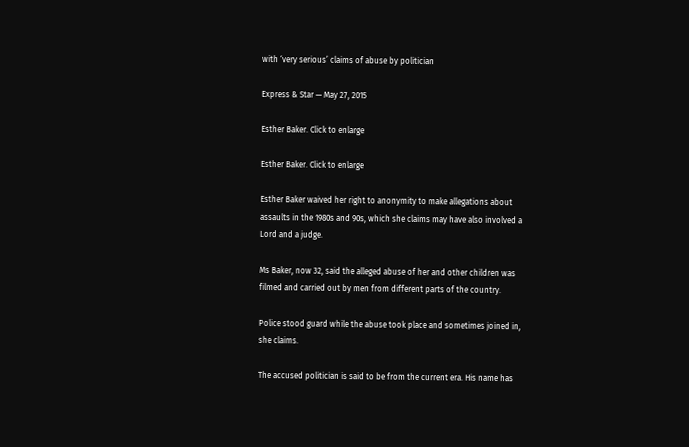with ‘very serious’ claims of abuse by politician

Express & Star — May 27, 2015

Esther Baker. Click to enlarge

Esther Baker. Click to enlarge

Esther Baker waived her right to anonymity to make allegations about assaults in the 1980s and 90s, which she claims may have also involved a Lord and a judge.

Ms Baker, now 32, said the alleged abuse of her and other children was filmed and carried out by men from different parts of the country.

Police stood guard while the abuse took place and sometimes joined in, she claims.

The accused politician is said to be from the current era. His name has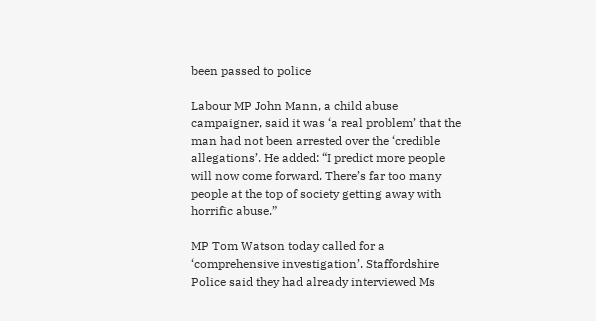been passed to police

Labour MP John Mann, a child abuse campaigner, said it was ‘a real problem’ that the man had not been arrested over the ‘credible allegations’. He added: “I predict more people will now come forward. There’s far too many people at the top of society getting away with horrific abuse.”

MP Tom Watson today called for a ‘comprehensive investigation’. Staffordshire Police said they had already interviewed Ms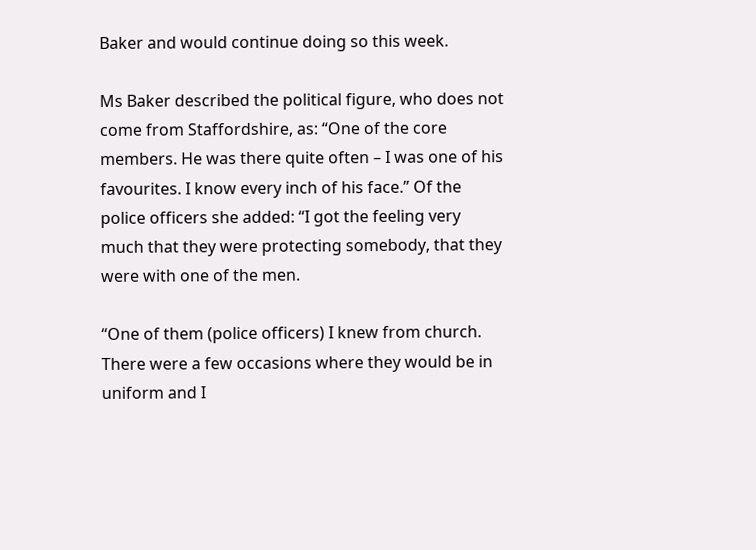Baker and would continue doing so this week.

Ms Baker described the political figure, who does not come from Staffordshire, as: “One of the core members. He was there quite often – I was one of his favourites. I know every inch of his face.” Of the police officers she added: “I got the feeling very much that they were protecting somebody, that they were with one of the men.

“One of them (police officers) I knew from church. There were a few occasions where they would be in uniform and I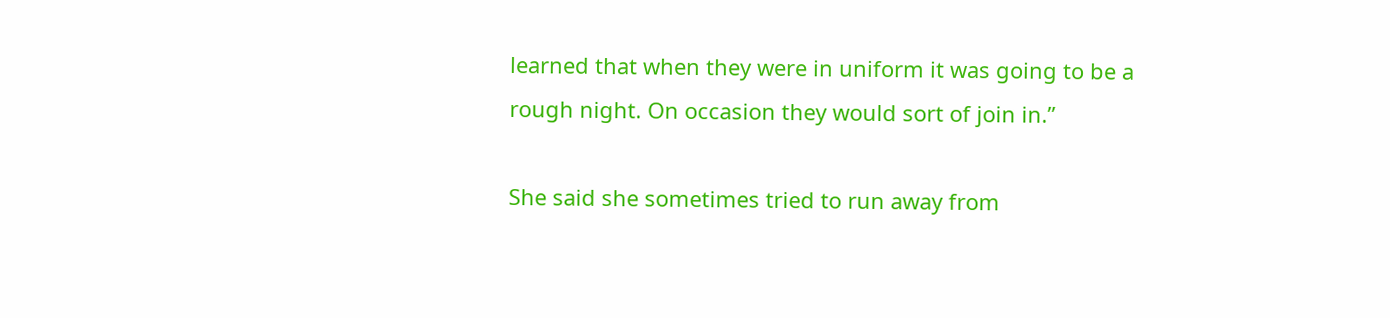learned that when they were in uniform it was going to be a rough night. On occasion they would sort of join in.”

She said she sometimes tried to run away from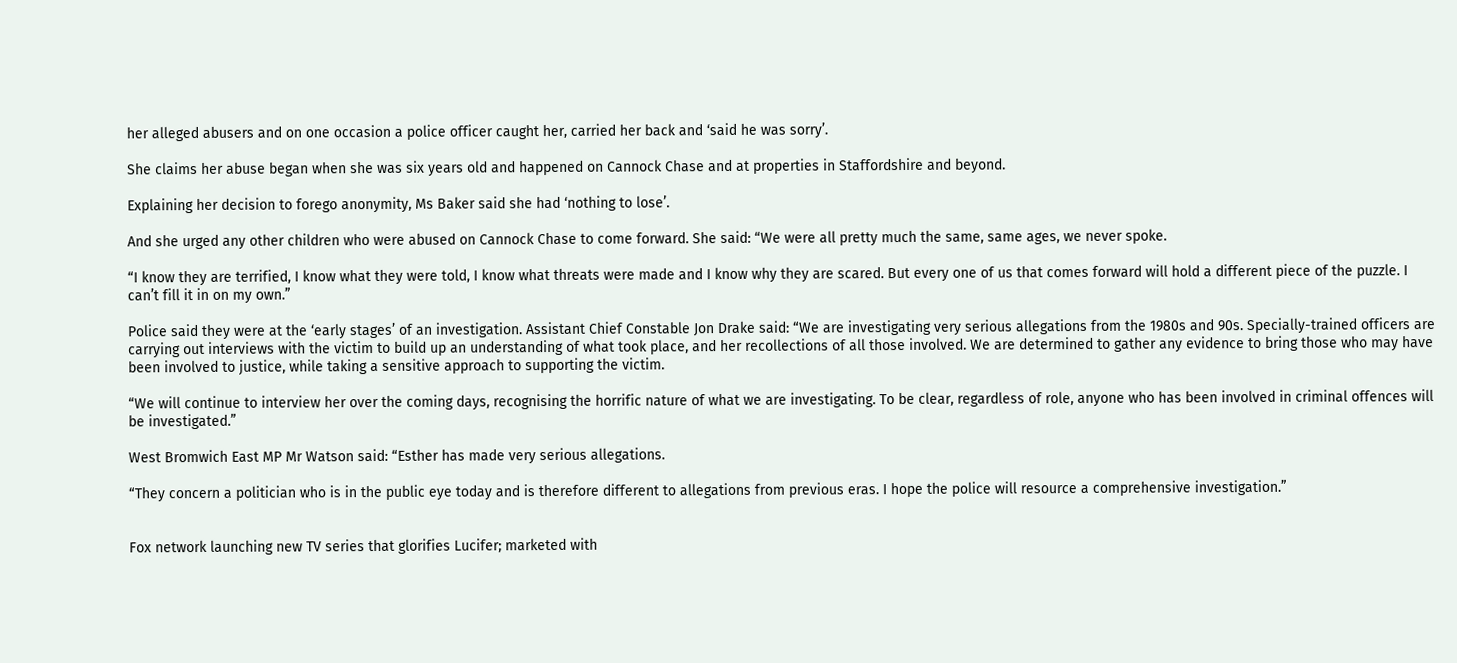her alleged abusers and on one occasion a police officer caught her, carried her back and ‘said he was sorry’.

She claims her abuse began when she was six years old and happened on Cannock Chase and at properties in Staffordshire and beyond.

Explaining her decision to forego anonymity, Ms Baker said she had ‘nothing to lose’.

And she urged any other children who were abused on Cannock Chase to come forward. She said: “We were all pretty much the same, same ages, we never spoke.

“I know they are terrified, I know what they were told, I know what threats were made and I know why they are scared. But every one of us that comes forward will hold a different piece of the puzzle. I can’t fill it in on my own.”

Police said they were at the ‘early stages’ of an investigation. Assistant Chief Constable Jon Drake said: “We are investigating very serious allegations from the 1980s and 90s. Specially-trained officers are carrying out interviews with the victim to build up an understanding of what took place, and her recollections of all those involved. We are determined to gather any evidence to bring those who may have been involved to justice, while taking a sensitive approach to supporting the victim.

“We will continue to interview her over the coming days, recognising the horrific nature of what we are investigating. To be clear, regardless of role, anyone who has been involved in criminal offences will be investigated.”

West Bromwich East MP Mr Watson said: “Esther has made very serious allegations.

“They concern a politician who is in the public eye today and is therefore different to allegations from previous eras. I hope the police will resource a comprehensive investigation.”


Fox network launching new TV series that glorifies Lucifer; marketed with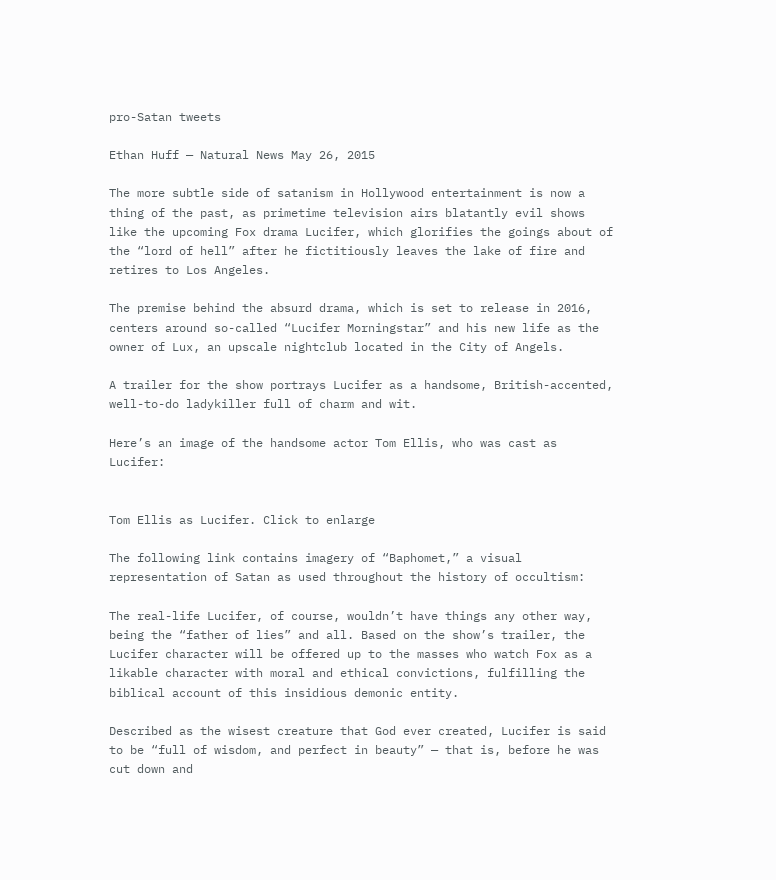pro-Satan tweets

Ethan Huff — Natural News May 26, 2015

The more subtle side of satanism in Hollywood entertainment is now a thing of the past, as primetime television airs blatantly evil shows like the upcoming Fox drama Lucifer, which glorifies the goings about of the “lord of hell” after he fictitiously leaves the lake of fire and retires to Los Angeles.

The premise behind the absurd drama, which is set to release in 2016, centers around so-called “Lucifer Morningstar” and his new life as the owner of Lux, an upscale nightclub located in the City of Angels.

A trailer for the show portrays Lucifer as a handsome, British-accented, well-to-do ladykiller full of charm and wit.

Here’s an image of the handsome actor Tom Ellis, who was cast as Lucifer:


Tom Ellis as Lucifer. Click to enlarge

The following link contains imagery of “Baphomet,” a visual representation of Satan as used throughout the history of occultism:

The real-life Lucifer, of course, wouldn’t have things any other way, being the “father of lies” and all. Based on the show’s trailer, the Lucifer character will be offered up to the masses who watch Fox as a likable character with moral and ethical convictions, fulfilling the biblical account of this insidious demonic entity.

Described as the wisest creature that God ever created, Lucifer is said to be “full of wisdom, and perfect in beauty” — that is, before he was cut down and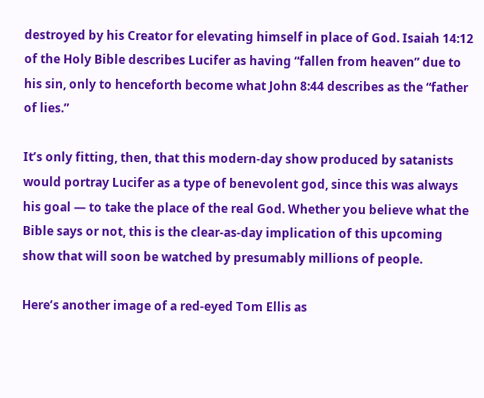destroyed by his Creator for elevating himself in place of God. Isaiah 14:12 of the Holy Bible describes Lucifer as having “fallen from heaven” due to his sin, only to henceforth become what John 8:44 describes as the “father of lies.”

It’s only fitting, then, that this modern-day show produced by satanists would portray Lucifer as a type of benevolent god, since this was always his goal — to take the place of the real God. Whether you believe what the Bible says or not, this is the clear-as-day implication of this upcoming show that will soon be watched by presumably millions of people.

Here’s another image of a red-eyed Tom Ellis as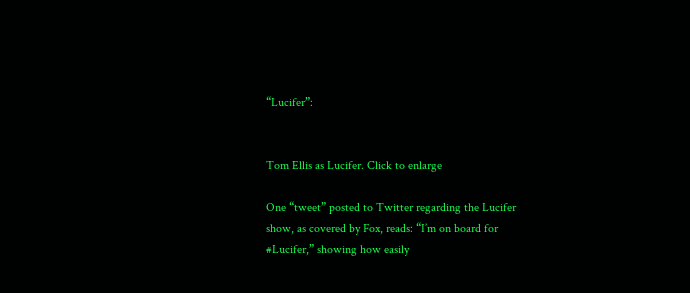“Lucifer”:


Tom Ellis as Lucifer. Click to enlarge

One “tweet” posted to Twitter regarding the Lucifer show, as covered by Fox, reads: “I’m on board for #Lucifer,” showing how easily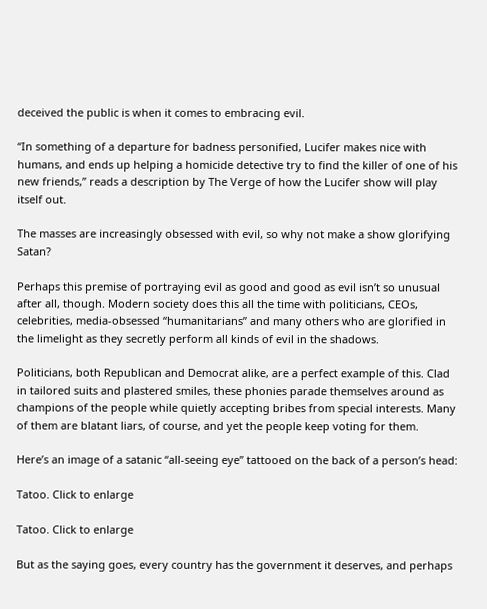deceived the public is when it comes to embracing evil.

“In something of a departure for badness personified, Lucifer makes nice with humans, and ends up helping a homicide detective try to find the killer of one of his new friends,” reads a description by The Verge of how the Lucifer show will play itself out.

The masses are increasingly obsessed with evil, so why not make a show glorifying Satan?

Perhaps this premise of portraying evil as good and good as evil isn’t so unusual after all, though. Modern society does this all the time with politicians, CEOs, celebrities, media-obsessed “humanitarians” and many others who are glorified in the limelight as they secretly perform all kinds of evil in the shadows.

Politicians, both Republican and Democrat alike, are a perfect example of this. Clad in tailored suits and plastered smiles, these phonies parade themselves around as champions of the people while quietly accepting bribes from special interests. Many of them are blatant liars, of course, and yet the people keep voting for them.

Here’s an image of a satanic “all-seeing eye” tattooed on the back of a person’s head:

Tatoo. Click to enlarge

Tatoo. Click to enlarge

But as the saying goes, every country has the government it deserves, and perhaps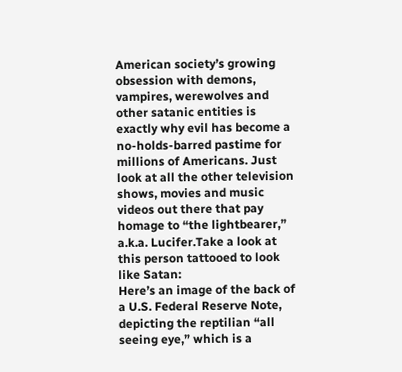American society’s growing obsession with demons, vampires, werewolves and other satanic entities is exactly why evil has become a no-holds-barred pastime for millions of Americans. Just look at all the other television shows, movies and music videos out there that pay homage to “the lightbearer,” a.k.a. Lucifer.Take a look at this person tattooed to look like Satan:
Here’s an image of the back of a U.S. Federal Reserve Note, depicting the reptilian “all seeing eye,” which is a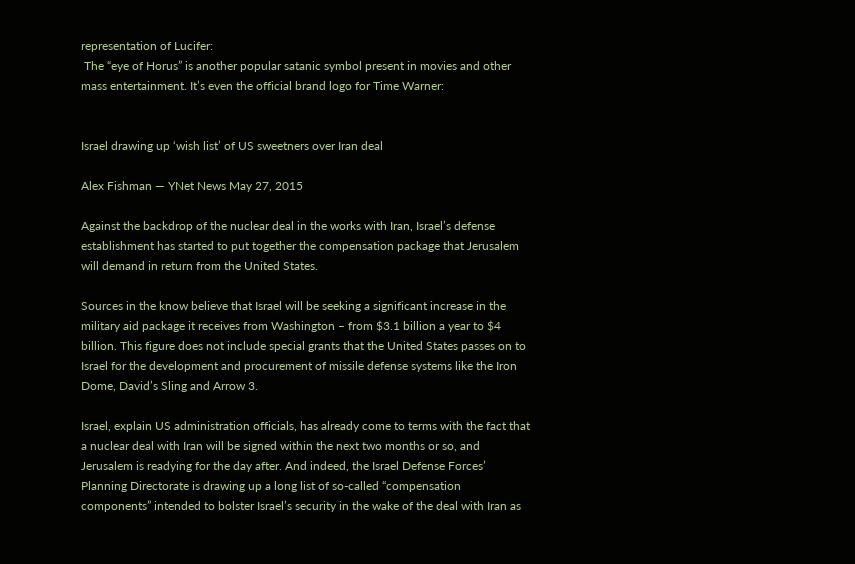representation of Lucifer:
 The “eye of Horus” is another popular satanic symbol present in movies and other mass entertainment. It’s even the official brand logo for Time Warner:


Israel drawing up ‘wish list’ of US sweetners over Iran deal

Alex Fishman — YNet News May 27, 2015

Against the backdrop of the nuclear deal in the works with Iran, Israel’s defense establishment has started to put together the compensation package that Jerusalem will demand in return from the United States.

Sources in the know believe that Israel will be seeking a significant increase in the military aid package it receives from Washington – from $3.1 billion a year to $4 billion. This figure does not include special grants that the United States passes on to Israel for the development and procurement of missile defense systems like the Iron Dome, David’s Sling and Arrow 3.

Israel, explain US administration officials, has already come to terms with the fact that a nuclear deal with Iran will be signed within the next two months or so, and Jerusalem is readying for the day after. And indeed, the Israel Defense Forces’ Planning Directorate is drawing up a long list of so-called “compensation components” intended to bolster Israel’s security in the wake of the deal with Iran as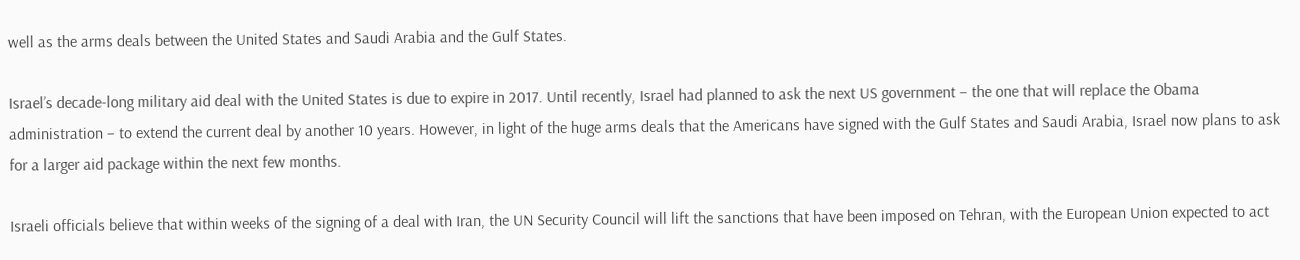well as the arms deals between the United States and Saudi Arabia and the Gulf States.

Israel’s decade-long military aid deal with the United States is due to expire in 2017. Until recently, Israel had planned to ask the next US government – the one that will replace the Obama administration – to extend the current deal by another 10 years. However, in light of the huge arms deals that the Americans have signed with the Gulf States and Saudi Arabia, Israel now plans to ask for a larger aid package within the next few months.

Israeli officials believe that within weeks of the signing of a deal with Iran, the UN Security Council will lift the sanctions that have been imposed on Tehran, with the European Union expected to act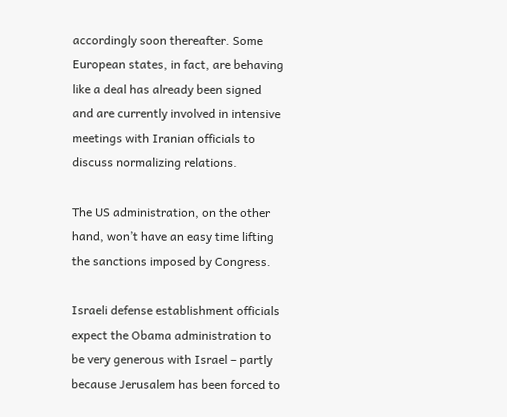accordingly soon thereafter. Some European states, in fact, are behaving like a deal has already been signed and are currently involved in intensive meetings with Iranian officials to discuss normalizing relations.

The US administration, on the other hand, won’t have an easy time lifting the sanctions imposed by Congress.

Israeli defense establishment officials expect the Obama administration to be very generous with Israel – partly because Jerusalem has been forced to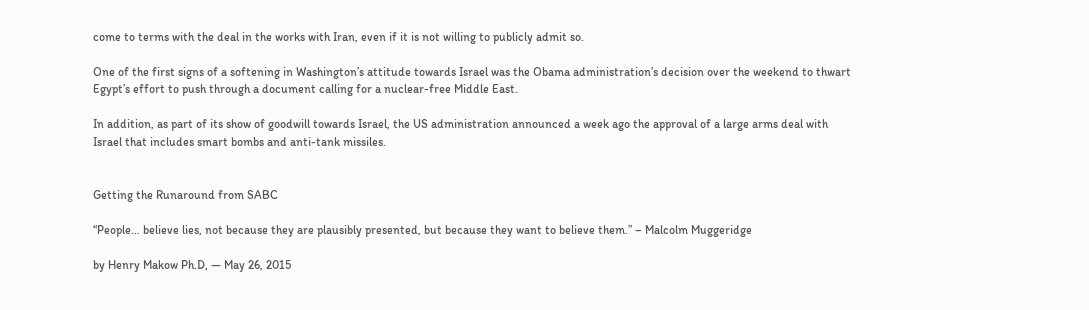come to terms with the deal in the works with Iran, even if it is not willing to publicly admit so.

One of the first signs of a softening in Washington’s attitude towards Israel was the Obama administration’s decision over the weekend to thwart Egypt’s effort to push through a document calling for a nuclear-free Middle East.

In addition, as part of its show of goodwill towards Israel, the US administration announced a week ago the approval of a large arms deal with Israel that includes smart bombs and anti-tank missiles.


Getting the Runaround from SABC

“People… believe lies, not because they are plausibly presented, but because they want to believe them.” – Malcolm Muggeridge

by Henry Makow Ph.D, — May 26, 2015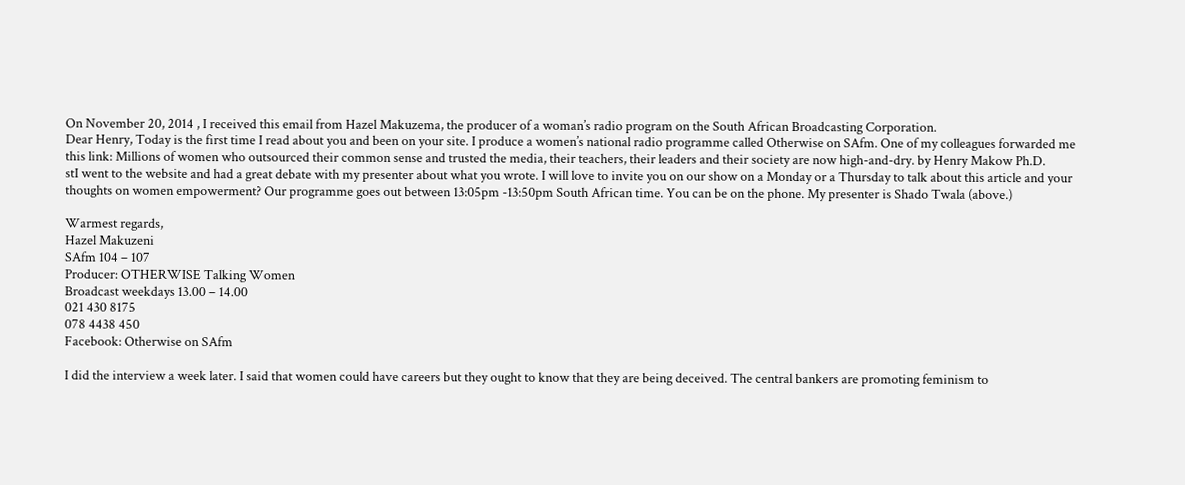On November 20, 2014 , I received this email from Hazel Makuzema, the producer of a woman’s radio program on the South African Broadcasting Corporation.
Dear Henry, Today is the first time I read about you and been on your site. I produce a women’s national radio programme called Otherwise on SAfm. One of my colleagues forwarded me this link: Millions of women who outsourced their common sense and trusted the media, their teachers, their leaders and their society are now high-and-dry. by Henry Makow Ph.D.
stI went to the website and had a great debate with my presenter about what you wrote. I will love to invite you on our show on a Monday or a Thursday to talk about this article and your thoughts on women empowerment? Our programme goes out between 13:05pm -13:50pm South African time. You can be on the phone. My presenter is Shado Twala (above.)

Warmest regards,
Hazel Makuzeni
SAfm 104 – 107
Producer: OTHERWISE Talking Women
Broadcast weekdays 13.00 – 14.00
021 430 8175
078 4438 450
Facebook: Otherwise on SAfm

I did the interview a week later. I said that women could have careers but they ought to know that they are being deceived. The central bankers are promoting feminism to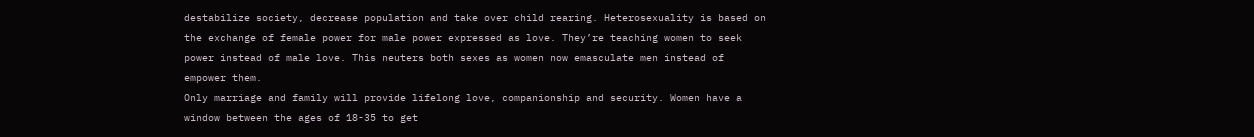destabilize society, decrease population and take over child rearing. Heterosexuality is based on the exchange of female power for male power expressed as love. They’re teaching women to seek power instead of male love. This neuters both sexes as women now emasculate men instead of empower them.
Only marriage and family will provide lifelong love, companionship and security. Women have a window between the ages of 18-35 to get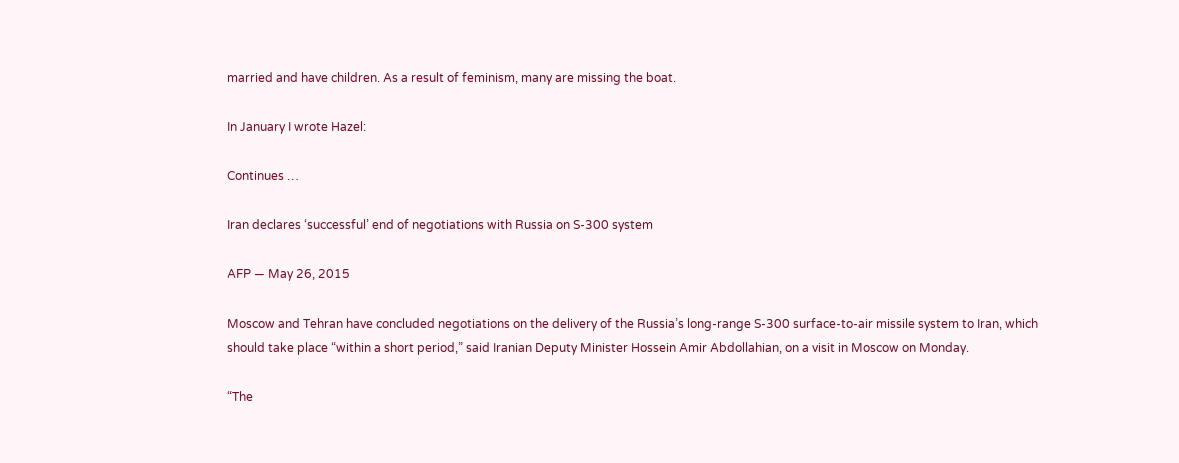married and have children. As a result of feminism, many are missing the boat.

In January I wrote Hazel:

Continues …

Iran declares ‘successful’ end of negotiations with Russia on S-300 system

AFP — May 26, 2015

Moscow and Tehran have concluded negotiations on the delivery of the Russia’s long-range S-300 surface-to-air missile system to Iran, which should take place “within a short period,” said Iranian Deputy Minister Hossein Amir Abdollahian, on a visit in Moscow on Monday.

“The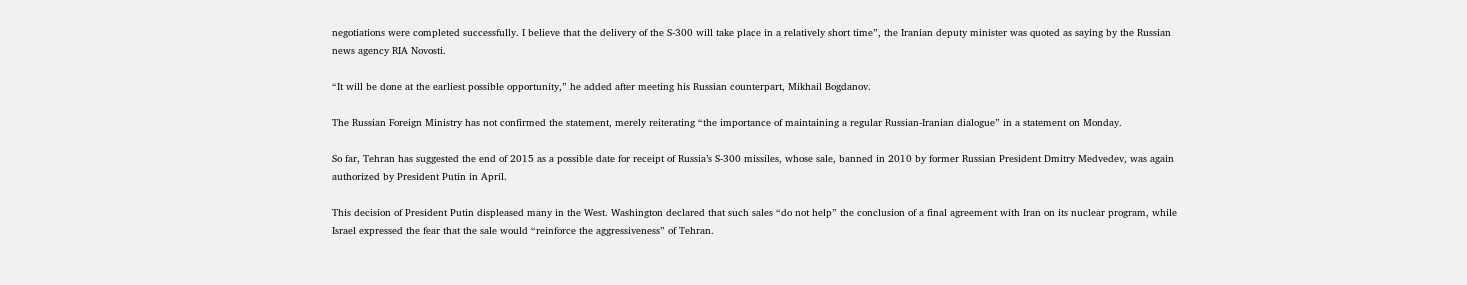negotiations were completed successfully. I believe that the delivery of the S-300 will take place in a relatively short time”, the Iranian deputy minister was quoted as saying by the Russian news agency RIA Novosti.

“It will be done at the earliest possible opportunity,” he added after meeting his Russian counterpart, Mikhail Bogdanov.

The Russian Foreign Ministry has not confirmed the statement, merely reiterating “the importance of maintaining a regular Russian-Iranian dialogue” in a statement on Monday.

So far, Tehran has suggested the end of 2015 as a possible date for receipt of Russia’s S-300 missiles, whose sale, banned in 2010 by former Russian President Dmitry Medvedev, was again authorized by President Putin in April.

This decision of President Putin displeased many in the West. Washington declared that such sales “do not help” the conclusion of a final agreement with Iran on its nuclear program, while Israel expressed the fear that the sale would “reinforce the aggressiveness” of Tehran.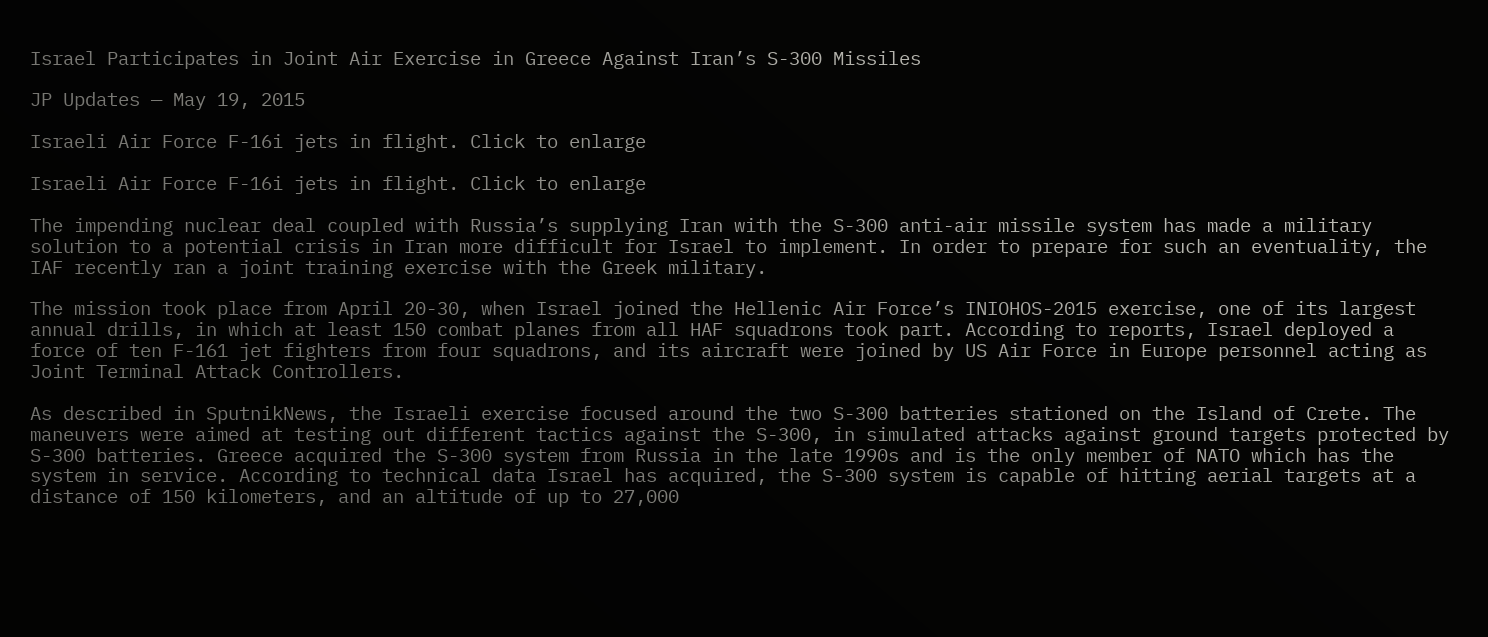Israel Participates in Joint Air Exercise in Greece Against Iran’s S-300 Missiles

JP Updates — May 19, 2015

Israeli Air Force F-16i jets in flight. Click to enlarge

Israeli Air Force F-16i jets in flight. Click to enlarge

The impending nuclear deal coupled with Russia’s supplying Iran with the S-300 anti-air missile system has made a military solution to a potential crisis in Iran more difficult for Israel to implement. In order to prepare for such an eventuality, the IAF recently ran a joint training exercise with the Greek military.

The mission took place from April 20-30, when Israel joined the Hellenic Air Force’s INIOHOS-2015 exercise, one of its largest annual drills, in which at least 150 combat planes from all HAF squadrons took part. According to reports, Israel deployed a force of ten F-161 jet fighters from four squadrons, and its aircraft were joined by US Air Force in Europe personnel acting as Joint Terminal Attack Controllers.

As described in SputnikNews, the Israeli exercise focused around the two S-300 batteries stationed on the Island of Crete. The maneuvers were aimed at testing out different tactics against the S-300, in simulated attacks against ground targets protected by S-300 batteries. Greece acquired the S-300 system from Russia in the late 1990s and is the only member of NATO which has the system in service. According to technical data Israel has acquired, the S-300 system is capable of hitting aerial targets at a distance of 150 kilometers, and an altitude of up to 27,000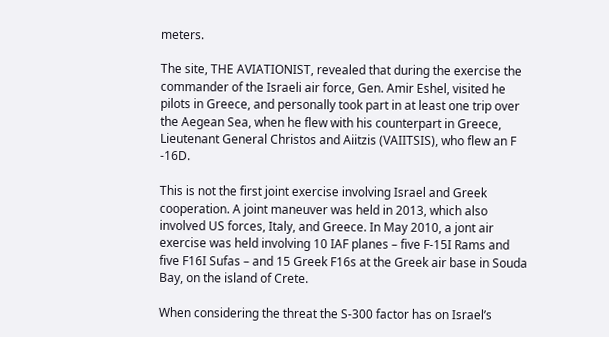meters.

The site, THE AVIATIONIST, revealed that during the exercise the commander of the Israeli air force, Gen. Amir Eshel, visited he pilots in Greece, and personally took part in at least one trip over the Aegean Sea, when he flew with his counterpart in Greece, Lieutenant General Christos and Aiitzis (VAIITSIS), who flew an F -16D.

This is not the first joint exercise involving Israel and Greek cooperation. A joint maneuver was held in 2013, which also involved US forces, Italy, and Greece. In May 2010, a jont air exercise was held involving 10 IAF planes – five F-15I Rams and five F16I Sufas – and 15 Greek F16s at the Greek air base in Souda Bay, on the island of Crete.

When considering the threat the S-300 factor has on Israel’s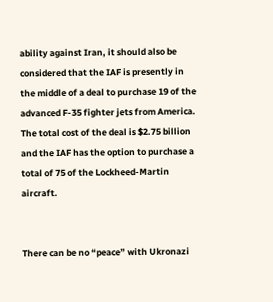ability against Iran, it should also be considered that the IAF is presently in the middle of a deal to purchase 19 of the advanced F-35 fighter jets from America. The total cost of the deal is $2.75 billion and the IAF has the option to purchase a total of 75 of the Lockheed-Martin aircraft.


There can be no “peace” with Ukronazi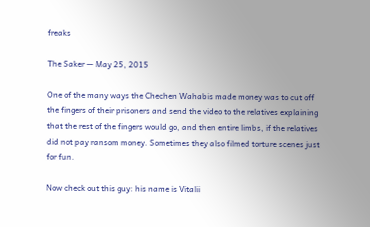freaks

The Saker — May 25, 2015

One of the many ways the Chechen Wahabis made money was to cut off the fingers of their prisoners and send the video to the relatives explaining that the rest of the fingers would go, and then entire limbs, if the relatives did not pay ransom money. Sometimes they also filmed torture scenes just for fun.

Now check out this guy: his name is Vitalii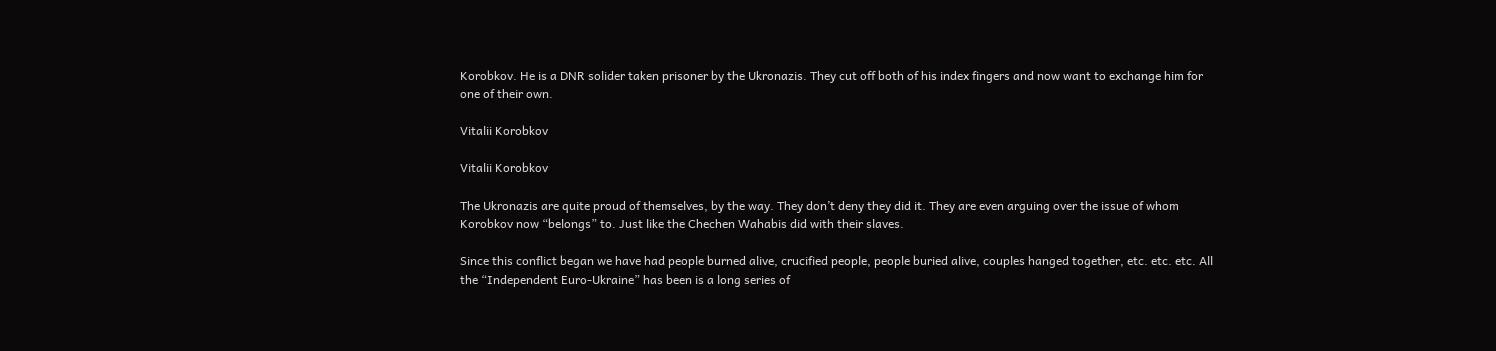Korobkov. He is a DNR solider taken prisoner by the Ukronazis. They cut off both of his index fingers and now want to exchange him for one of their own.

Vitalii Korobkov

Vitalii Korobkov

The Ukronazis are quite proud of themselves, by the way. They don’t deny they did it. They are even arguing over the issue of whom Korobkov now “belongs” to. Just like the Chechen Wahabis did with their slaves.

Since this conflict began we have had people burned alive, crucified people, people buried alive, couples hanged together, etc. etc. etc. All the “Independent Euro-Ukraine” has been is a long series of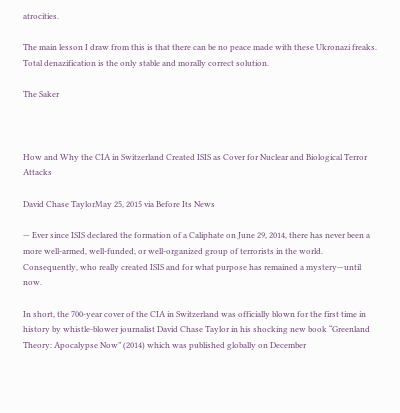atrocities.

The main lesson I draw from this is that there can be no peace made with these Ukronazi freaks. Total denazification is the only stable and morally correct solution.

The Saker



How and Why the CIA in Switzerland Created ISIS as Cover for Nuclear and Biological Terror Attacks

David Chase TaylorMay 25, 2015 via Before Its News

— Ever since ISIS declared the formation of a Caliphate on June 29, 2014, there has never been a more well-armed, well-funded, or well-organized group of terrorists in the world. Consequently, who really created ISIS and for what purpose has remained a mystery—until now.

In short, the 700-year cover of the CIA in Switzerland was officially blown for the first time in history by whistle-blower journalist David Chase Taylor in his shocking new book “Greenland Theory: Apocalypse Now” (2014) which was published globally on December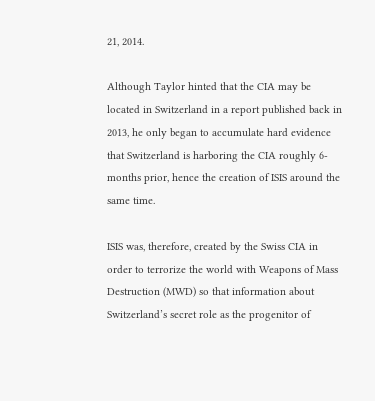21, 2014.

Although Taylor hinted that the CIA may be located in Switzerland in a report published back in 2013, he only began to accumulate hard evidence that Switzerland is harboring the CIA roughly 6-months prior, hence the creation of ISIS around the same time.

ISIS was, therefore, created by the Swiss CIA in order to terrorize the world with Weapons of Mass Destruction (MWD) so that information about Switzerland’s secret role as the progenitor of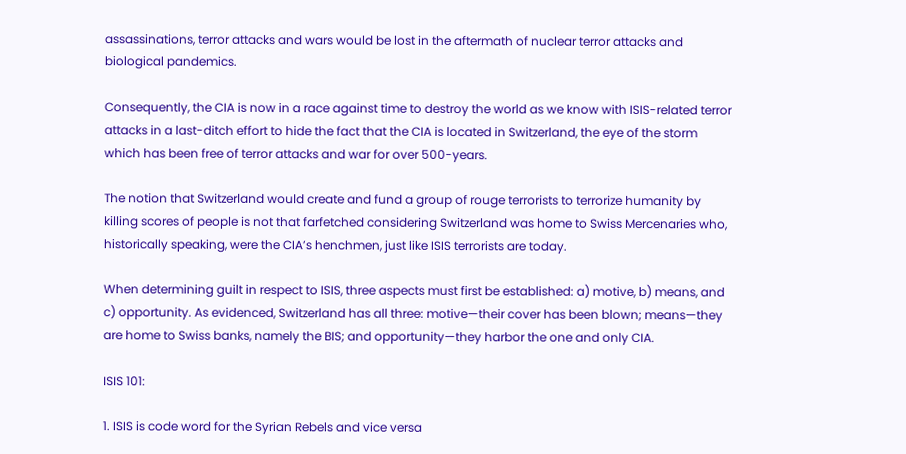assassinations, terror attacks and wars would be lost in the aftermath of nuclear terror attacks and biological pandemics.

Consequently, the CIA is now in a race against time to destroy the world as we know with ISIS-related terror attacks in a last-ditch effort to hide the fact that the CIA is located in Switzerland, the eye of the storm which has been free of terror attacks and war for over 500-years.

The notion that Switzerland would create and fund a group of rouge terrorists to terrorize humanity by killing scores of people is not that farfetched considering Switzerland was home to Swiss Mercenaries who, historically speaking, were the CIA’s henchmen, just like ISIS terrorists are today.

When determining guilt in respect to ISIS, three aspects must first be established: a) motive, b) means, and c) opportunity. As evidenced, Switzerland has all three: motive—their cover has been blown; means—they are home to Swiss banks, namely the BIS; and opportunity—they harbor the one and only CIA.

ISIS 101:

1. ISIS is code word for the Syrian Rebels and vice versa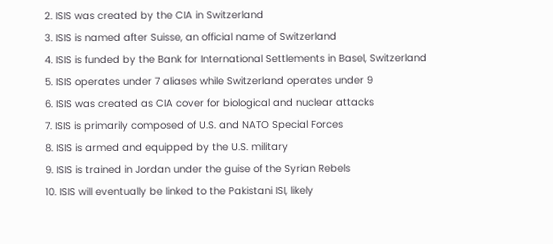2. ISIS was created by the CIA in Switzerland
3. ISIS is named after Suisse, an official name of Switzerland
4. ISIS is funded by the Bank for International Settlements in Basel, Switzerland
5. ISIS operates under 7 aliases while Switzerland operates under 9
6. ISIS was created as CIA cover for biological and nuclear attacks
7. ISIS is primarily composed of U.S. and NATO Special Forces
8. ISIS is armed and equipped by the U.S. military
9. ISIS is trained in Jordan under the guise of the Syrian Rebels
10. ISIS will eventually be linked to the Pakistani ISI, likely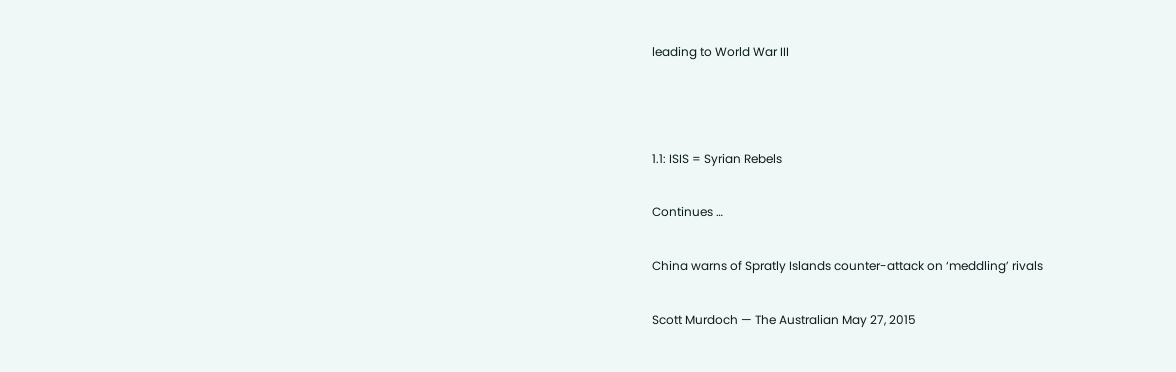leading to World War III



1.1: ISIS = Syrian Rebels

Continues …

China warns of Spratly Islands counter-attack on ‘meddling’ rivals

Scott Murdoch — The Australian May 27, 2015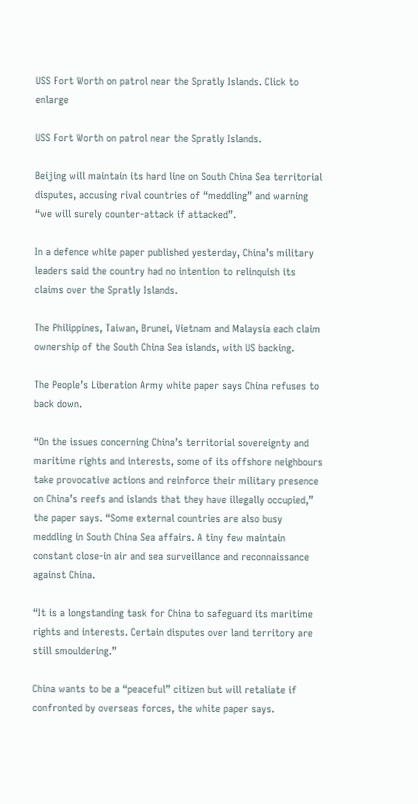USS Fort Worth on patrol near the Spratly Islands. Click to enlarge

USS Fort Worth on patrol near the Spratly Islands.

Beijing will maintain its hard line on South China Sea territorial disputes, accusing rival countries of “meddling” and warning “we will surely counter-attack if attacked”.

In a defence white paper published yesterday, China’s military leaders said the country had no intention to relinquish its claims over the Spratly Islands.

The Philippines, Taiwan, Brunei, Vietnam and Malaysia each claim ownership of the South China Sea islands, with US backing.

The People’s Liberation Army white paper says China refuses to back down.

“On the issues concerning China’s territorial sovereignty and maritime rights and interests, some of its offshore neighbours take provocative actions and reinforce their military presence on China’s reefs and islands that they have illegally occupied,” the paper says. “Some external countries are also busy meddling in South China Sea affairs. A tiny few maintain constant close-in air and sea surveillance and reconnaissance against China.

“It is a longstanding task for China to safeguard its maritime rights and interests. Certain disputes over land territory are still smouldering.”

China wants to be a “peaceful” citizen but will retaliate if confronted by overseas forces, the white paper says.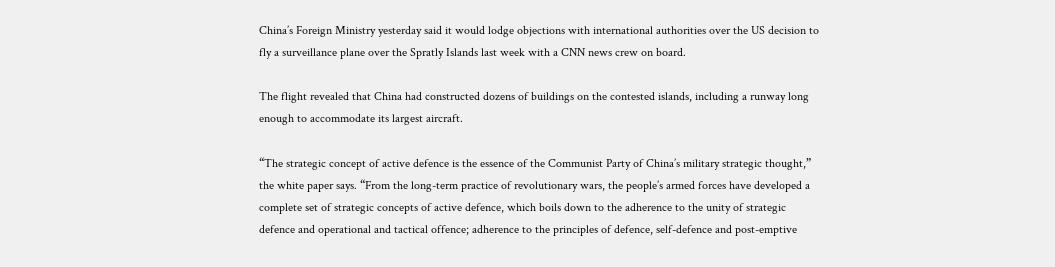China’s Foreign Ministry yesterday said it would lodge objections with international authorities over the US decision to fly a surveillance plane over the Spratly Islands last week with a CNN news crew on board.

The flight revealed that China had constructed dozens of buildings on the contested islands, including a runway long enough to accommodate its largest aircraft.

“The strategic concept of active defence is the essence of the Communist Party of China’s military strategic thought,” the white paper says. “From the long-term practice of revolutionary wars, the people’s armed forces have developed a complete set of strategic concepts of active defence, which boils down to the adherence to the unity of strategic defence and operational and tactical offence; adherence to the principles of defence, self-defence and post-emptive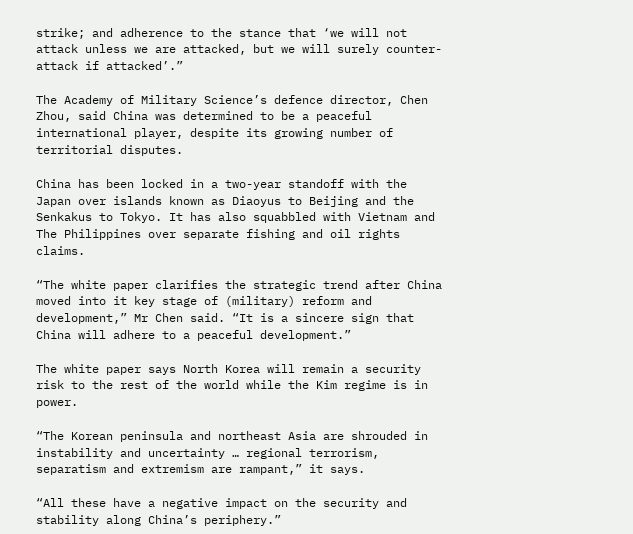strike; and adherence to the stance that ‘we will not attack unless we are attacked, but we will surely counter-attack if attacked’.”

The Academy of Military Science’s defence director, Chen Zhou, said China was determined to be a peaceful international player, despite its growing number of territorial disputes.

China has been locked in a two-year standoff with the Japan over islands known as Diaoyus to Beijing and the Senkakus to Tokyo. It has also squabbled with Vietnam and The Philippines over separate fishing and oil rights claims.

“The white paper clarifies the strategic trend after China moved into it key stage of (military) reform and development,” Mr Chen said. “It is a sincere sign that China will adhere to a peaceful development.”

The white paper says North Korea will remain a security risk to the rest of the world while the Kim regime is in power.

“The Korean peninsula and northeast Asia are shrouded in instability and uncertainty … regional terrorism, separatism and extremism are rampant,” it says.

“All these have a negative impact on the security and stability along China’s periphery.”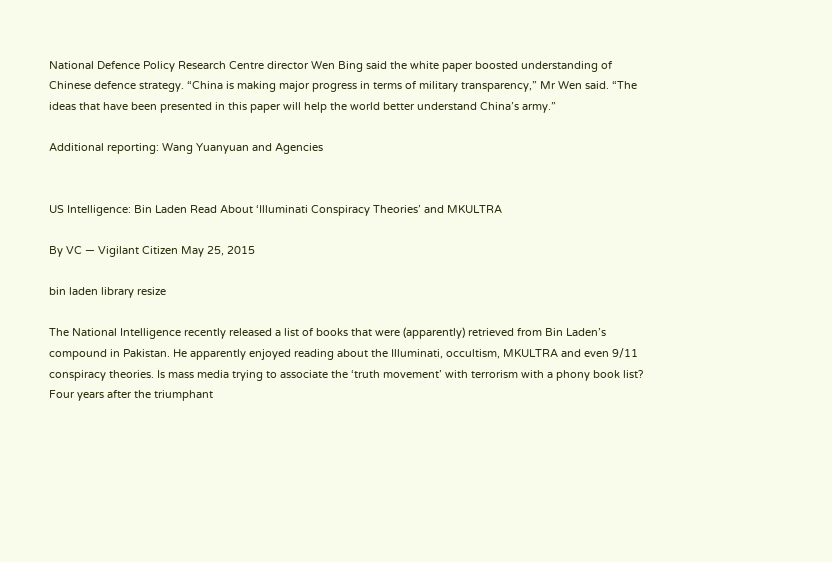National Defence Policy Research Centre director Wen Bing said the white paper boosted understanding of Chinese defence strategy. “China is making major progress in terms of military transparency,” Mr Wen said. “The ideas that have been presented in this paper will help the world better understand China’s army.”

Additional reporting: Wang Yuanyuan and Agencies


US Intelligence: Bin Laden Read About ‘Illuminati Conspiracy Theories’ and MKULTRA

By VC — Vigilant Citizen May 25, 2015

bin laden library resize

The National Intelligence recently released a list of books that were (apparently) retrieved from Bin Laden’s compound in Pakistan. He apparently enjoyed reading about the Illuminati, occultism, MKULTRA and even 9/11 conspiracy theories. Is mass media trying to associate the ‘truth movement’ with terrorism with a phony book list?
Four years after the triumphant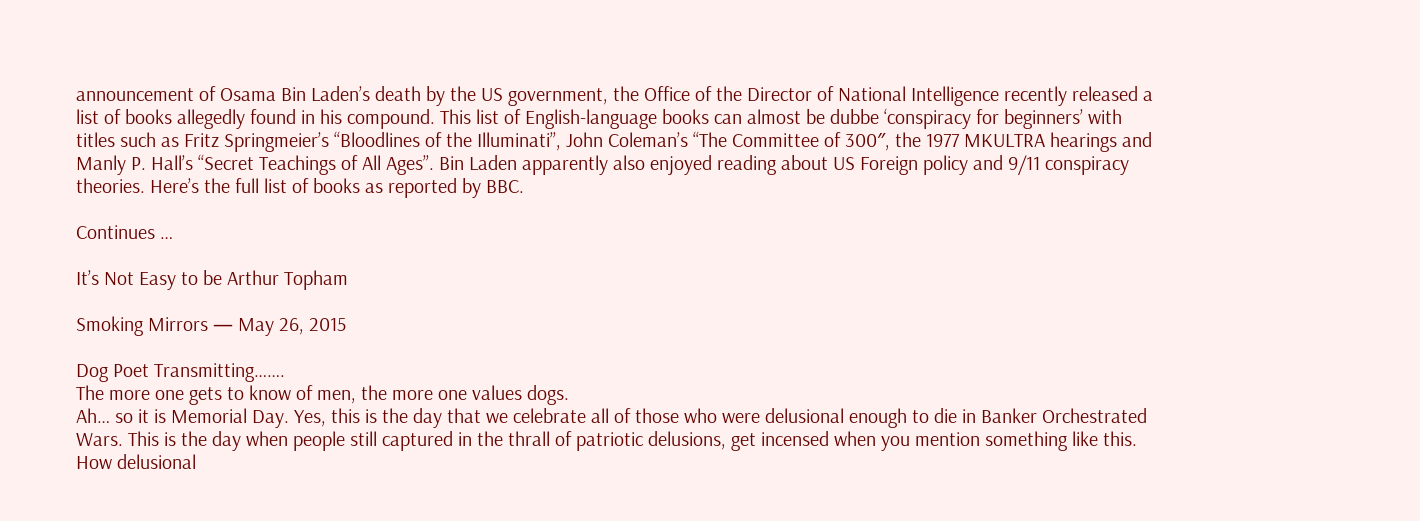announcement of Osama Bin Laden’s death by the US government, the Office of the Director of National Intelligence recently released a list of books allegedly found in his compound. This list of English-language books can almost be dubbe ‘conspiracy for beginners’ with titles such as Fritz Springmeier’s “Bloodlines of the Illuminati”, John Coleman’s “The Committee of 300″, the 1977 MKULTRA hearings and Manly P. Hall’s “Secret Teachings of All Ages”. Bin Laden apparently also enjoyed reading about US Foreign policy and 9/11 conspiracy theories. Here’s the full list of books as reported by BBC.

Continues …

It’s Not Easy to be Arthur Topham

Smoking Mirrors — May 26, 2015

Dog Poet Transmitting…….
The more one gets to know of men, the more one values dogs.
Ah… so it is Memorial Day. Yes, this is the day that we celebrate all of those who were delusional enough to die in Banker Orchestrated Wars. This is the day when people still captured in the thrall of patriotic delusions, get incensed when you mention something like this. How delusional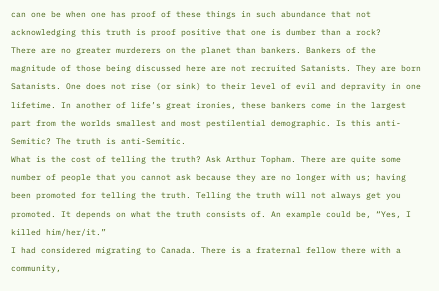can one be when one has proof of these things in such abundance that not acknowledging this truth is proof positive that one is dumber than a rock?
There are no greater murderers on the planet than bankers. Bankers of the magnitude of those being discussed here are not recruited Satanists. They are born Satanists. One does not rise (or sink) to their level of evil and depravity in one lifetime. In another of life’s great ironies, these bankers come in the largest part from the worlds smallest and most pestilential demographic. Is this anti-Semitic? The truth is anti-Semitic.
What is the cost of telling the truth? Ask Arthur Topham. There are quite some number of people that you cannot ask because they are no longer with us; having been promoted for telling the truth. Telling the truth will not always get you promoted. It depends on what the truth consists of. An example could be, “Yes, I killed him/her/it.”
I had considered migrating to Canada. There is a fraternal fellow there with a community,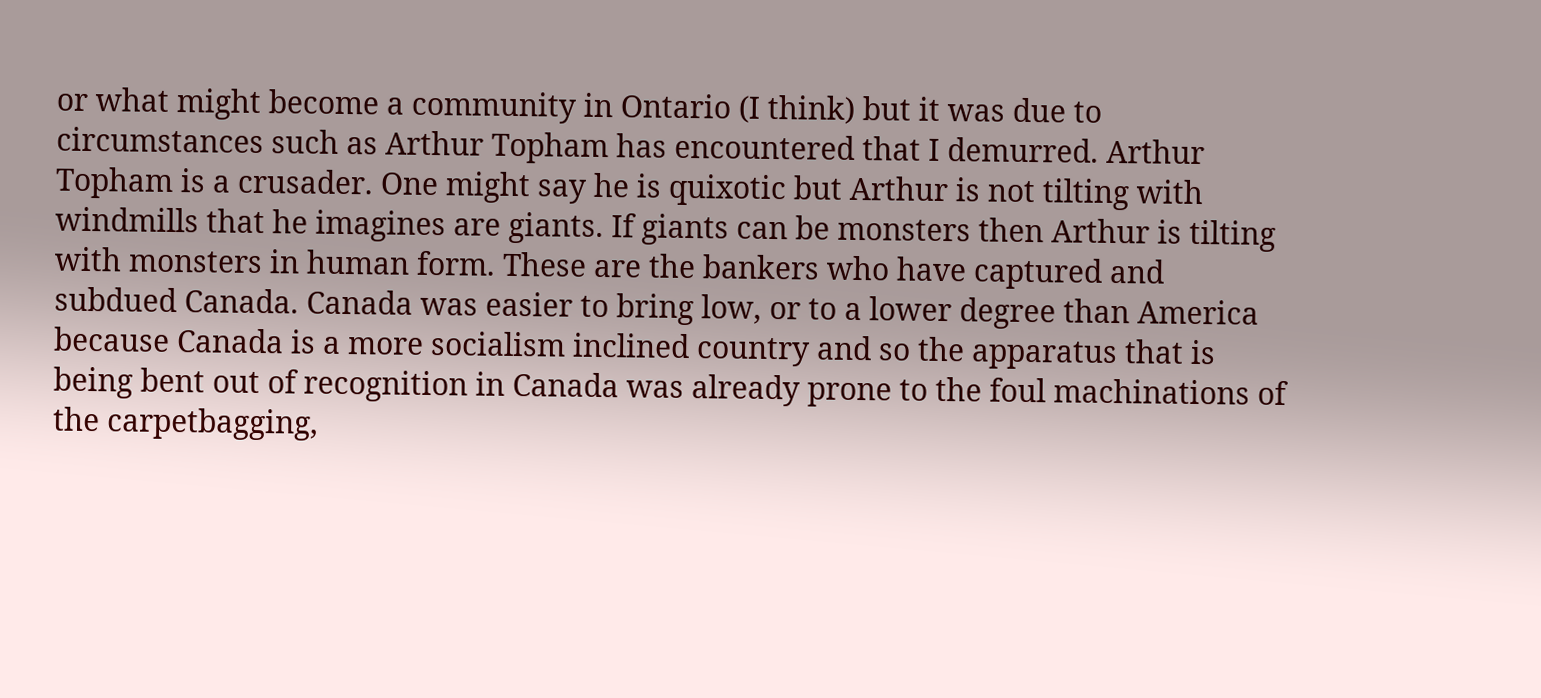or what might become a community in Ontario (I think) but it was due to circumstances such as Arthur Topham has encountered that I demurred. Arthur Topham is a crusader. One might say he is quixotic but Arthur is not tilting with windmills that he imagines are giants. If giants can be monsters then Arthur is tilting with monsters in human form. These are the bankers who have captured and subdued Canada. Canada was easier to bring low, or to a lower degree than America because Canada is a more socialism inclined country and so the apparatus that is being bent out of recognition in Canada was already prone to the foul machinations of the carpetbagging,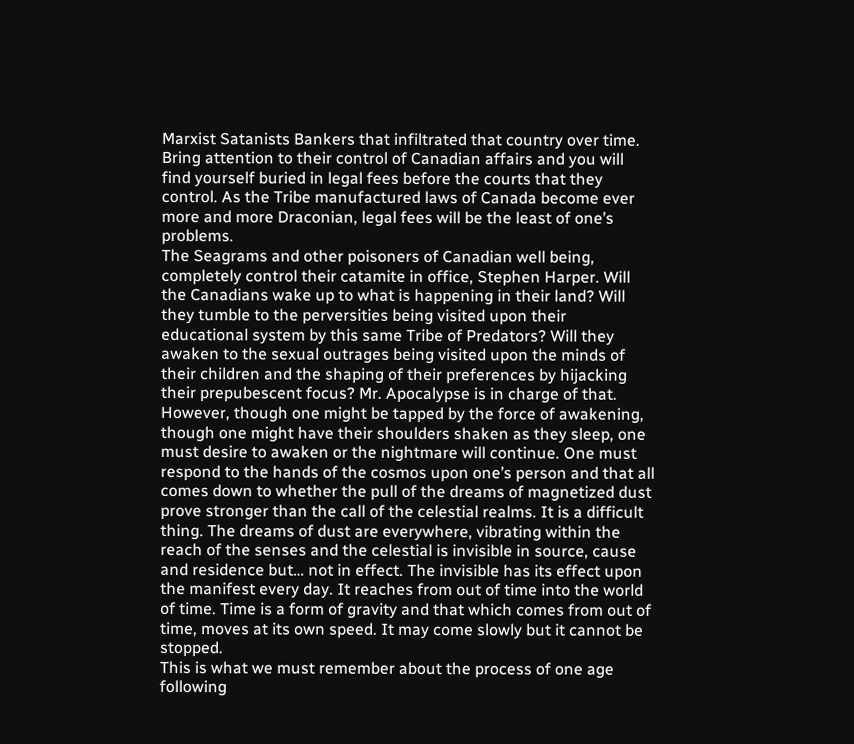Marxist Satanists Bankers that infiltrated that country over time. Bring attention to their control of Canadian affairs and you will find yourself buried in legal fees before the courts that they control. As the Tribe manufactured laws of Canada become ever more and more Draconian, legal fees will be the least of one’s problems.
The Seagrams and other poisoners of Canadian well being, completely control their catamite in office, Stephen Harper. Will the Canadians wake up to what is happening in their land? Will they tumble to the perversities being visited upon their educational system by this same Tribe of Predators? Will they awaken to the sexual outrages being visited upon the minds of their children and the shaping of their preferences by hijacking their prepubescent focus? Mr. Apocalypse is in charge of that. However, though one might be tapped by the force of awakening, though one might have their shoulders shaken as they sleep, one must desire to awaken or the nightmare will continue. One must respond to the hands of the cosmos upon one’s person and that all comes down to whether the pull of the dreams of magnetized dust prove stronger than the call of the celestial realms. It is a difficult thing. The dreams of dust are everywhere, vibrating within the reach of the senses and the celestial is invisible in source, cause and residence but… not in effect. The invisible has its effect upon the manifest every day. It reaches from out of time into the world of time. Time is a form of gravity and that which comes from out of time, moves at its own speed. It may come slowly but it cannot be stopped.
This is what we must remember about the process of one age following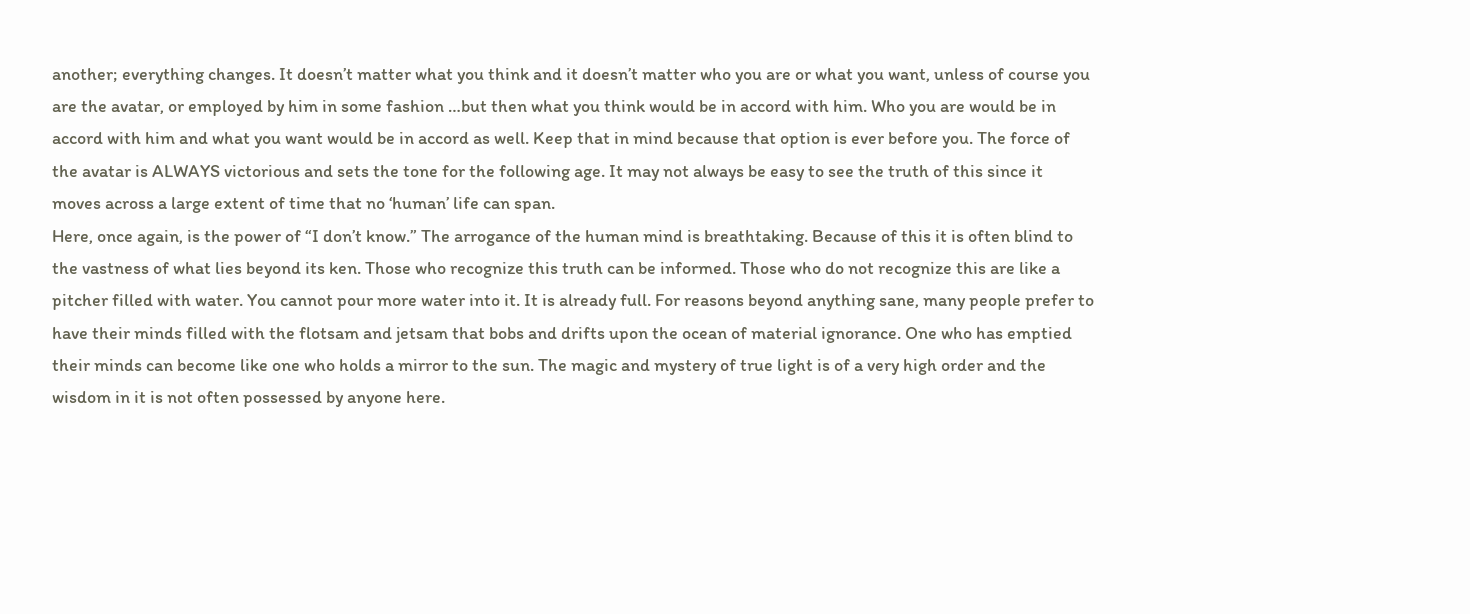another; everything changes. It doesn’t matter what you think and it doesn’t matter who you are or what you want, unless of course you are the avatar, or employed by him in some fashion …but then what you think would be in accord with him. Who you are would be in accord with him and what you want would be in accord as well. Keep that in mind because that option is ever before you. The force of the avatar is ALWAYS victorious and sets the tone for the following age. It may not always be easy to see the truth of this since it moves across a large extent of time that no ‘human’ life can span.
Here, once again, is the power of “I don’t know.” The arrogance of the human mind is breathtaking. Because of this it is often blind to the vastness of what lies beyond its ken. Those who recognize this truth can be informed. Those who do not recognize this are like a pitcher filled with water. You cannot pour more water into it. It is already full. For reasons beyond anything sane, many people prefer to have their minds filled with the flotsam and jetsam that bobs and drifts upon the ocean of material ignorance. One who has emptied their minds can become like one who holds a mirror to the sun. The magic and mystery of true light is of a very high order and the wisdom in it is not often possessed by anyone here.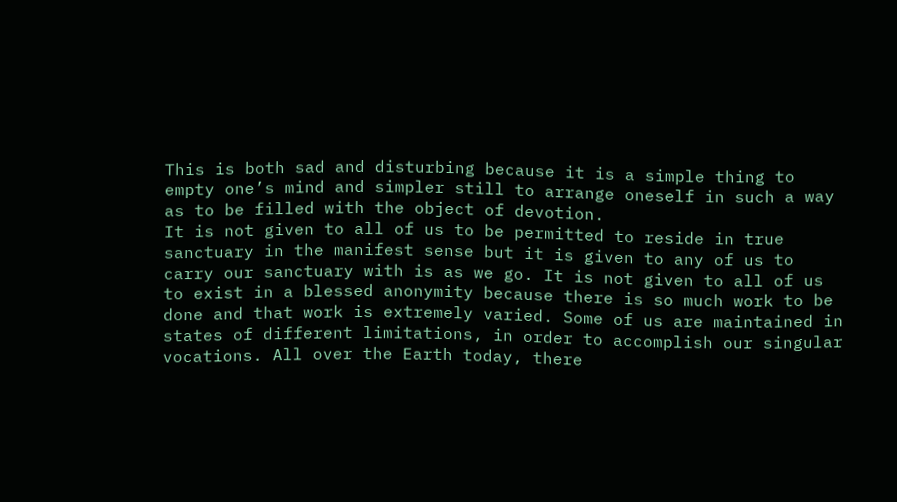This is both sad and disturbing because it is a simple thing to empty one’s mind and simpler still to arrange oneself in such a way as to be filled with the object of devotion.
It is not given to all of us to be permitted to reside in true sanctuary in the manifest sense but it is given to any of us to carry our sanctuary with is as we go. It is not given to all of us to exist in a blessed anonymity because there is so much work to be done and that work is extremely varied. Some of us are maintained in states of different limitations, in order to accomplish our singular vocations. All over the Earth today, there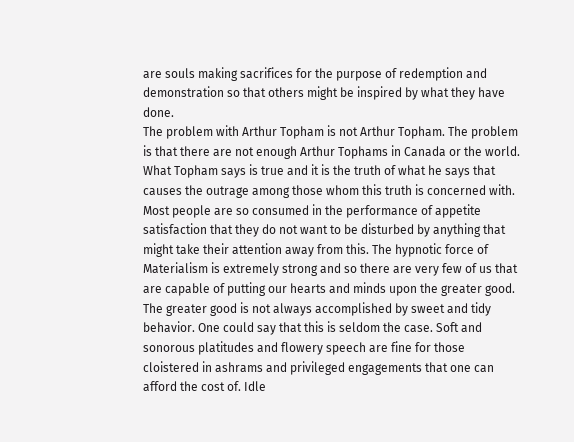are souls making sacrifices for the purpose of redemption and demonstration so that others might be inspired by what they have done.
The problem with Arthur Topham is not Arthur Topham. The problem is that there are not enough Arthur Tophams in Canada or the world. What Topham says is true and it is the truth of what he says that causes the outrage among those whom this truth is concerned with. Most people are so consumed in the performance of appetite satisfaction that they do not want to be disturbed by anything that might take their attention away from this. The hypnotic force of Materialism is extremely strong and so there are very few of us that are capable of putting our hearts and minds upon the greater good. The greater good is not always accomplished by sweet and tidy behavior. One could say that this is seldom the case. Soft and sonorous platitudes and flowery speech are fine for those cloistered in ashrams and privileged engagements that one can afford the cost of. Idle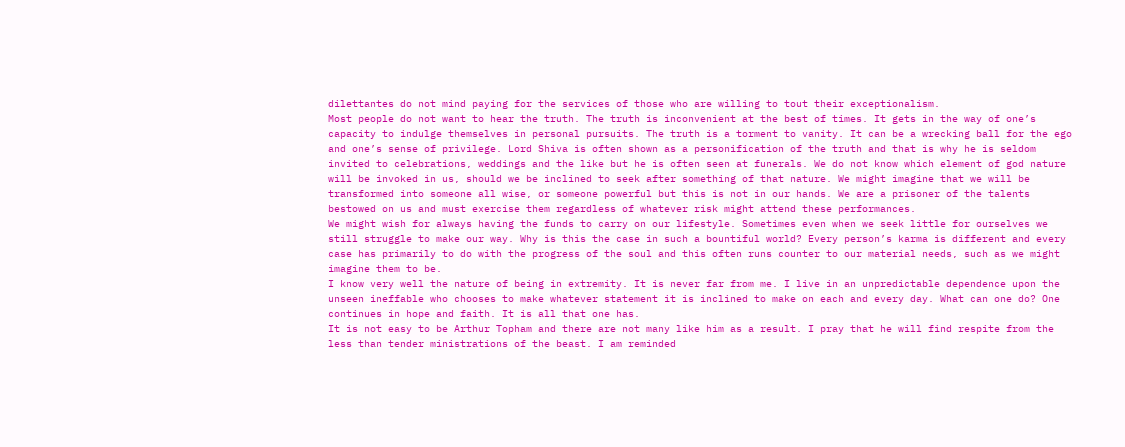dilettantes do not mind paying for the services of those who are willing to tout their exceptionalism.
Most people do not want to hear the truth. The truth is inconvenient at the best of times. It gets in the way of one’s capacity to indulge themselves in personal pursuits. The truth is a torment to vanity. It can be a wrecking ball for the ego and one’s sense of privilege. Lord Shiva is often shown as a personification of the truth and that is why he is seldom invited to celebrations, weddings and the like but he is often seen at funerals. We do not know which element of god nature will be invoked in us, should we be inclined to seek after something of that nature. We might imagine that we will be transformed into someone all wise, or someone powerful but this is not in our hands. We are a prisoner of the talents bestowed on us and must exercise them regardless of whatever risk might attend these performances.
We might wish for always having the funds to carry on our lifestyle. Sometimes even when we seek little for ourselves we still struggle to make our way. Why is this the case in such a bountiful world? Every person’s karma is different and every case has primarily to do with the progress of the soul and this often runs counter to our material needs, such as we might imagine them to be.
I know very well the nature of being in extremity. It is never far from me. I live in an unpredictable dependence upon the unseen ineffable who chooses to make whatever statement it is inclined to make on each and every day. What can one do? One continues in hope and faith. It is all that one has.
It is not easy to be Arthur Topham and there are not many like him as a result. I pray that he will find respite from the less than tender ministrations of the beast. I am reminded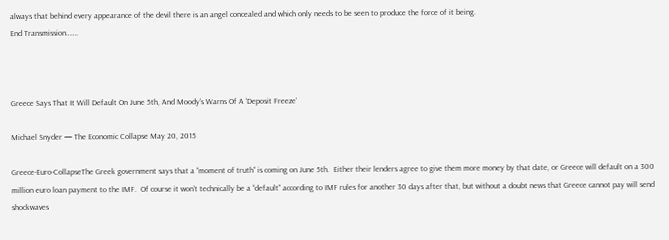always that behind every appearance of the devil there is an angel concealed and which only needs to be seen to produce the force of it being.
End Transmission…….



Greece Says That It Will Default On June 5th, And Moody’s Warns Of A ‘Deposit Freeze’

Michael Snyder — The Economic Collapse May 20, 2015

Greece-Euro-CollapseThe Greek government says that a “moment of truth” is coming on June 5th.  Either their lenders agree to give them more money by that date, or Greece will default on a 300 million euro loan payment to the IMF.  Of course it won’t technically be a “default” according to IMF rules for another 30 days after that, but without a doubt news that Greece cannot pay will send shockwaves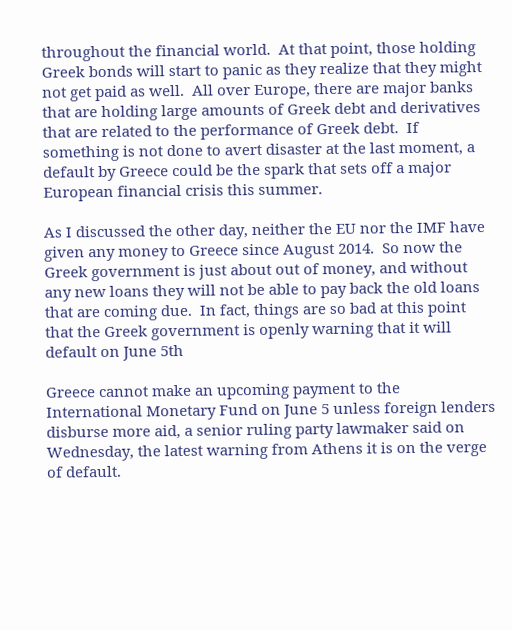throughout the financial world.  At that point, those holding Greek bonds will start to panic as they realize that they might not get paid as well.  All over Europe, there are major banks that are holding large amounts of Greek debt and derivatives that are related to the performance of Greek debt.  If something is not done to avert disaster at the last moment, a default by Greece could be the spark that sets off a major European financial crisis this summer.

As I discussed the other day, neither the EU nor the IMF have given any money to Greece since August 2014.  So now the Greek government is just about out of money, and without any new loans they will not be able to pay back the old loans that are coming due.  In fact, things are so bad at this point that the Greek government is openly warning that it will default on June 5th

Greece cannot make an upcoming payment to the International Monetary Fund on June 5 unless foreign lenders disburse more aid, a senior ruling party lawmaker said on Wednesday, the latest warning from Athens it is on the verge of default.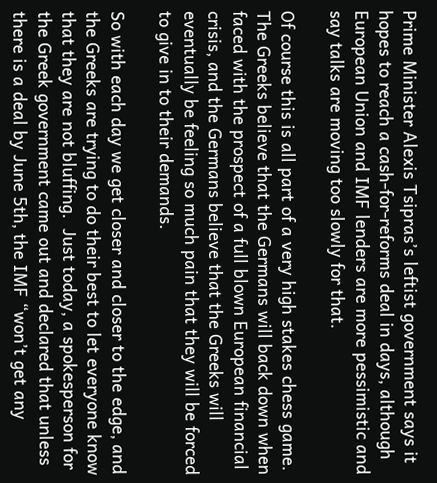Prime Minister Alexis Tsipras’s leftist government says it hopes to reach a cash-for-reforms deal in days, although European Union and IMF lenders are more pessimistic and say talks are moving too slowly for that.

Of course this is all part of a very high stakes chess game.  The Greeks believe that the Germans will back down when faced with the prospect of a full blown European financial crisis, and the Germans believe that the Greeks will eventually be feeling so much pain that they will be forced to give in to their demands.

So with each day we get closer and closer to the edge, and the Greeks are trying to do their best to let everyone know that they are not bluffing.  Just today, a spokesperson for the Greek government came out and declared that unless there is a deal by June 5th, the IMF “won’t get any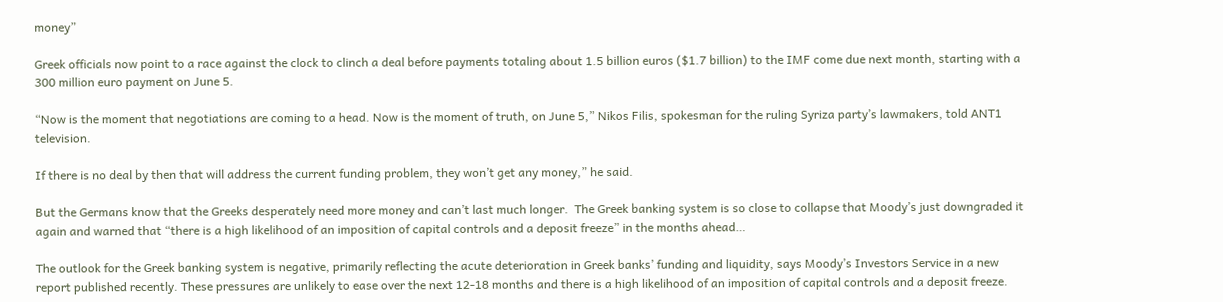money”

Greek officials now point to a race against the clock to clinch a deal before payments totaling about 1.5 billion euros ($1.7 billion) to the IMF come due next month, starting with a 300 million euro payment on June 5.

“Now is the moment that negotiations are coming to a head. Now is the moment of truth, on June 5,” Nikos Filis, spokesman for the ruling Syriza party’s lawmakers, told ANT1 television.

If there is no deal by then that will address the current funding problem, they won’t get any money,” he said.

But the Germans know that the Greeks desperately need more money and can’t last much longer.  The Greek banking system is so close to collapse that Moody’s just downgraded it again and warned that “there is a high likelihood of an imposition of capital controls and a deposit freeze” in the months ahead…

The outlook for the Greek banking system is negative, primarily reflecting the acute deterioration in Greek banks’ funding and liquidity, says Moody’s Investors Service in a new report published recently. These pressures are unlikely to ease over the next 12-18 months and there is a high likelihood of an imposition of capital controls and a deposit freeze.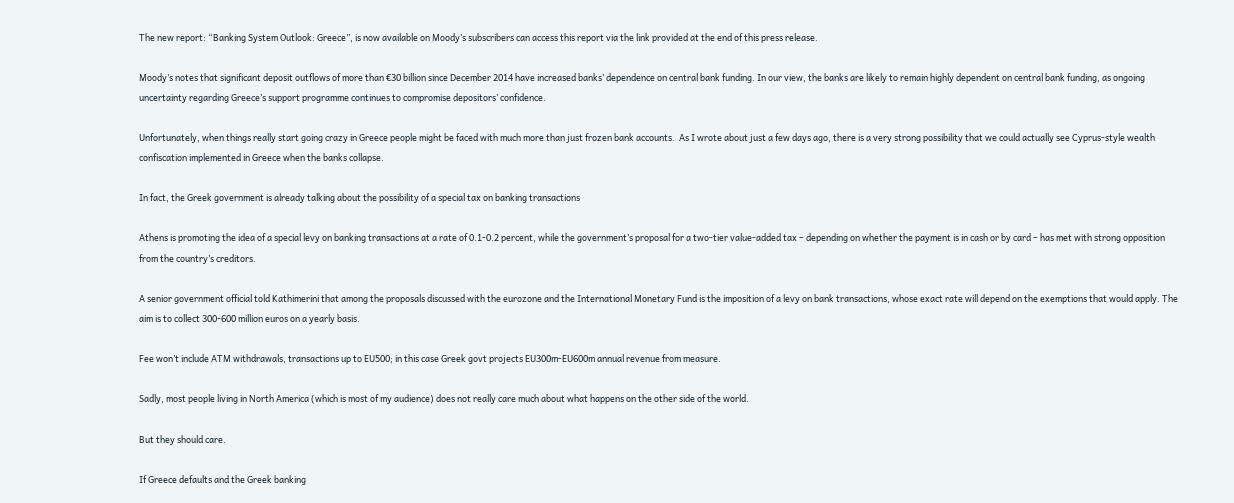The new report: “Banking System Outlook: Greece”, is now available on Moody’s subscribers can access this report via the link provided at the end of this press release.

Moody’s notes that significant deposit outflows of more than €30 billion since December 2014 have increased banks’ dependence on central bank funding. In our view, the banks are likely to remain highly dependent on central bank funding, as ongoing uncertainty regarding Greece’s support programme continues to compromise depositors’ confidence.

Unfortunately, when things really start going crazy in Greece people might be faced with much more than just frozen bank accounts.  As I wrote about just a few days ago, there is a very strong possibility that we could actually see Cyprus-style wealth confiscation implemented in Greece when the banks collapse.

In fact, the Greek government is already talking about the possibility of a special tax on banking transactions

Athens is promoting the idea of a special levy on banking transactions at a rate of 0.1-0.2 percent, while the government’s proposal for a two-tier value-added tax – depending on whether the payment is in cash or by card – has met with strong opposition from the country’s creditors.

A senior government official told Kathimerini that among the proposals discussed with the eurozone and the International Monetary Fund is the imposition of a levy on bank transactions, whose exact rate will depend on the exemptions that would apply. The aim is to collect 300-600 million euros on a yearly basis.

Fee won’t include ATM withdrawals, transactions up to EU500; in this case Greek govt projects EU300m-EU600m annual revenue from measure.

Sadly, most people living in North America (which is most of my audience) does not really care much about what happens on the other side of the world.

But they should care.

If Greece defaults and the Greek banking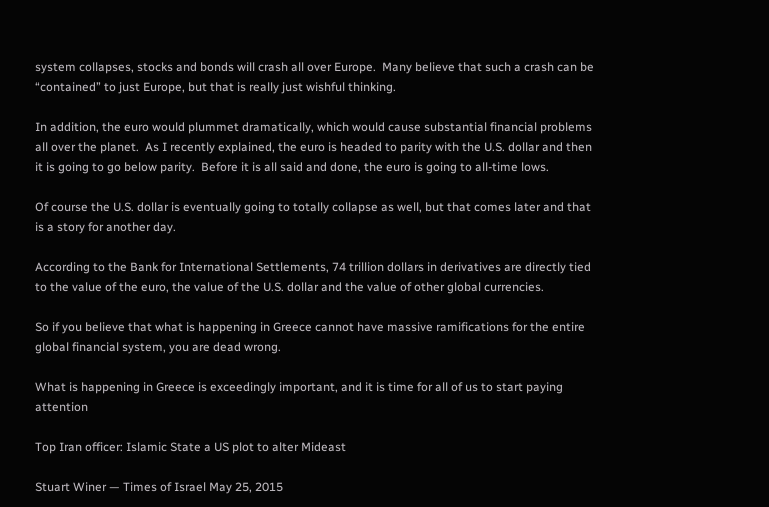system collapses, stocks and bonds will crash all over Europe.  Many believe that such a crash can be “contained” to just Europe, but that is really just wishful thinking.

In addition, the euro would plummet dramatically, which would cause substantial financial problems all over the planet.  As I recently explained, the euro is headed to parity with the U.S. dollar and then it is going to go below parity.  Before it is all said and done, the euro is going to all-time lows.

Of course the U.S. dollar is eventually going to totally collapse as well, but that comes later and that is a story for another day.

According to the Bank for International Settlements, 74 trillion dollars in derivatives are directly tied to the value of the euro, the value of the U.S. dollar and the value of other global currencies.

So if you believe that what is happening in Greece cannot have massive ramifications for the entire global financial system, you are dead wrong.

What is happening in Greece is exceedingly important, and it is time for all of us to start paying attention

Top Iran officer: Islamic State a US plot to alter Mideast

Stuart Winer — Times of Israel May 25, 2015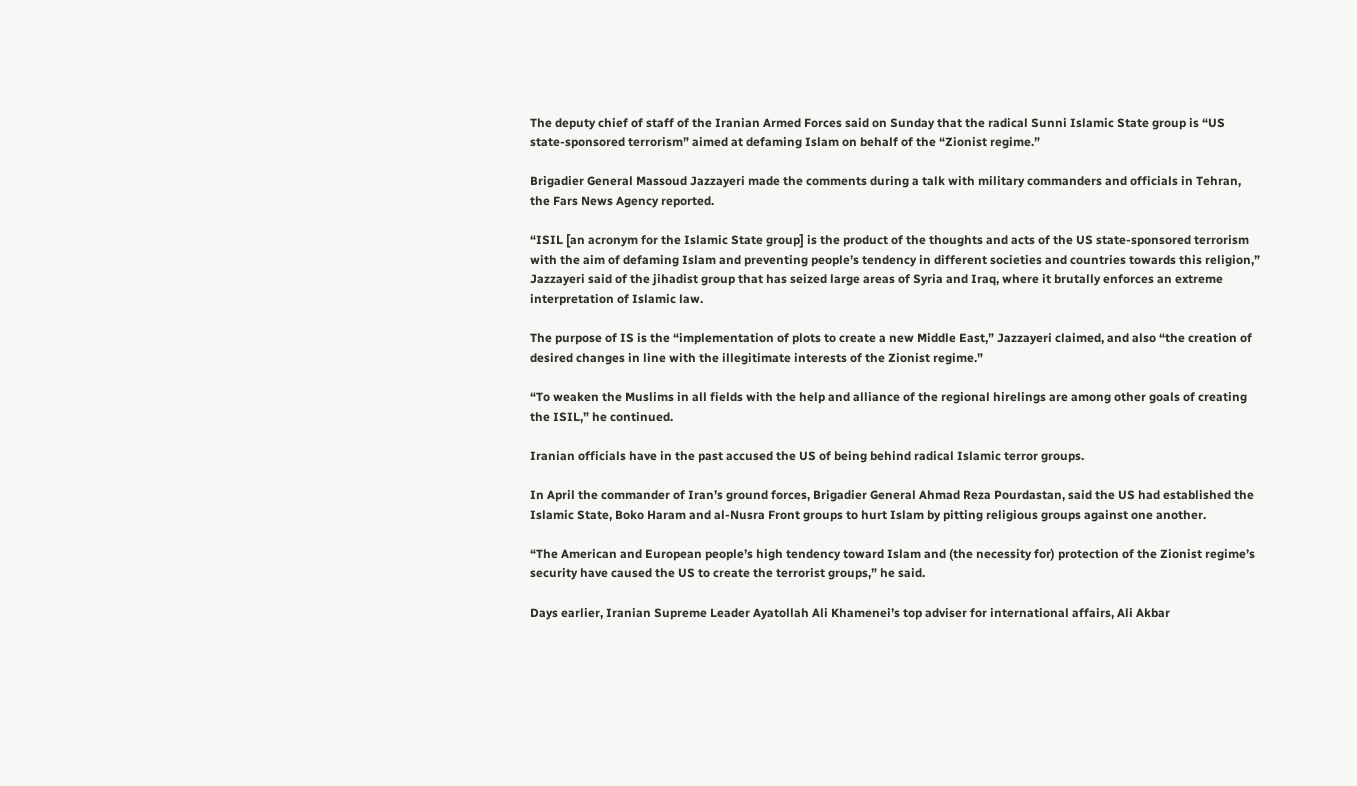The deputy chief of staff of the Iranian Armed Forces said on Sunday that the radical Sunni Islamic State group is “US state-sponsored terrorism” aimed at defaming Islam on behalf of the “Zionist regime.”

Brigadier General Massoud Jazzayeri made the comments during a talk with military commanders and officials in Tehran, the Fars News Agency reported.

“ISIL [an acronym for the Islamic State group] is the product of the thoughts and acts of the US state-sponsored terrorism with the aim of defaming Islam and preventing people’s tendency in different societies and countries towards this religion,” Jazzayeri said of the jihadist group that has seized large areas of Syria and Iraq, where it brutally enforces an extreme interpretation of Islamic law.

The purpose of IS is the “implementation of plots to create a new Middle East,” Jazzayeri claimed, and also “the creation of desired changes in line with the illegitimate interests of the Zionist regime.”

“To weaken the Muslims in all fields with the help and alliance of the regional hirelings are among other goals of creating the ISIL,” he continued.

Iranian officials have in the past accused the US of being behind radical Islamic terror groups.

In April the commander of Iran’s ground forces, Brigadier General Ahmad Reza Pourdastan, said the US had established the Islamic State, Boko Haram and al-Nusra Front groups to hurt Islam by pitting religious groups against one another.

“The American and European people’s high tendency toward Islam and (the necessity for) protection of the Zionist regime’s security have caused the US to create the terrorist groups,” he said.

Days earlier, Iranian Supreme Leader Ayatollah Ali Khamenei’s top adviser for international affairs, Ali Akbar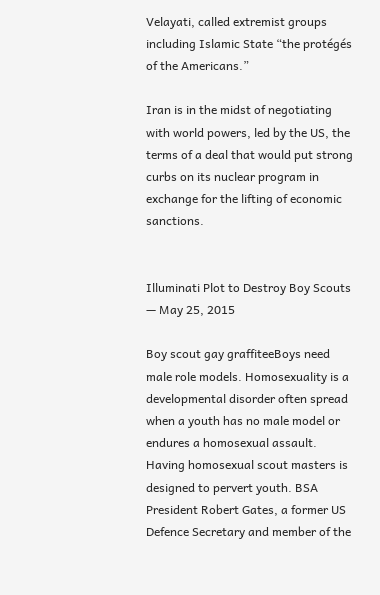Velayati, called extremist groups including Islamic State “the protégés of the Americans.”

Iran is in the midst of negotiating with world powers, led by the US, the terms of a deal that would put strong curbs on its nuclear program in exchange for the lifting of economic sanctions.


Illuminati Plot to Destroy Boy Scouts — May 25, 2015

Boy scout gay graffiteeBoys need male role models. Homosexuality is a developmental disorder often spread when a youth has no male model or endures a homosexual assault.
Having homosexual scout masters is designed to pervert youth. BSA President Robert Gates, a former US Defence Secretary and member of the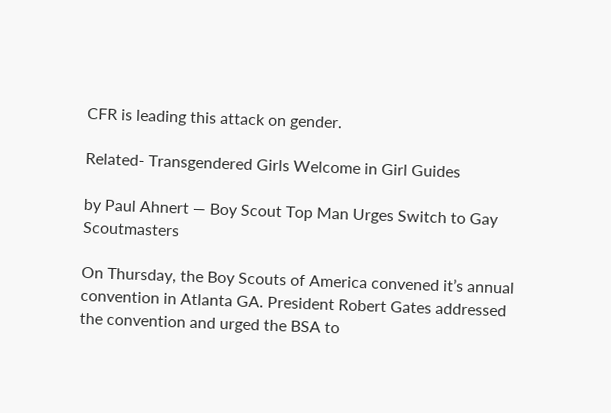CFR is leading this attack on gender.

Related- Transgendered Girls Welcome in Girl Guides

by Paul Ahnert — Boy Scout Top Man Urges Switch to Gay Scoutmasters

On Thursday, the Boy Scouts of America convened it’s annual convention in Atlanta GA. President Robert Gates addressed the convention and urged the BSA to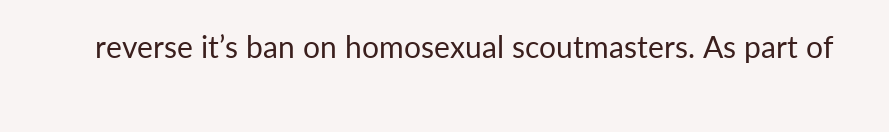reverse it’s ban on homosexual scoutmasters. As part of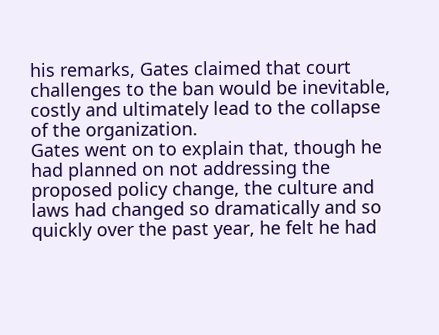his remarks, Gates claimed that court challenges to the ban would be inevitable, costly and ultimately lead to the collapse of the organization.
Gates went on to explain that, though he had planned on not addressing the proposed policy change, the culture and laws had changed so dramatically and so quickly over the past year, he felt he had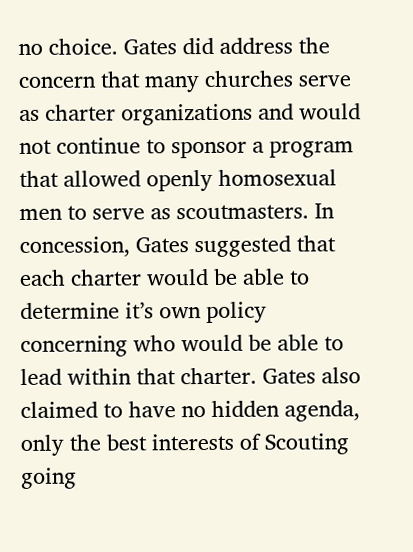no choice. Gates did address the concern that many churches serve as charter organizations and would not continue to sponsor a program that allowed openly homosexual men to serve as scoutmasters. In concession, Gates suggested that each charter would be able to determine it’s own policy concerning who would be able to lead within that charter. Gates also claimed to have no hidden agenda, only the best interests of Scouting going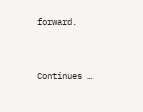forward.


Continues …